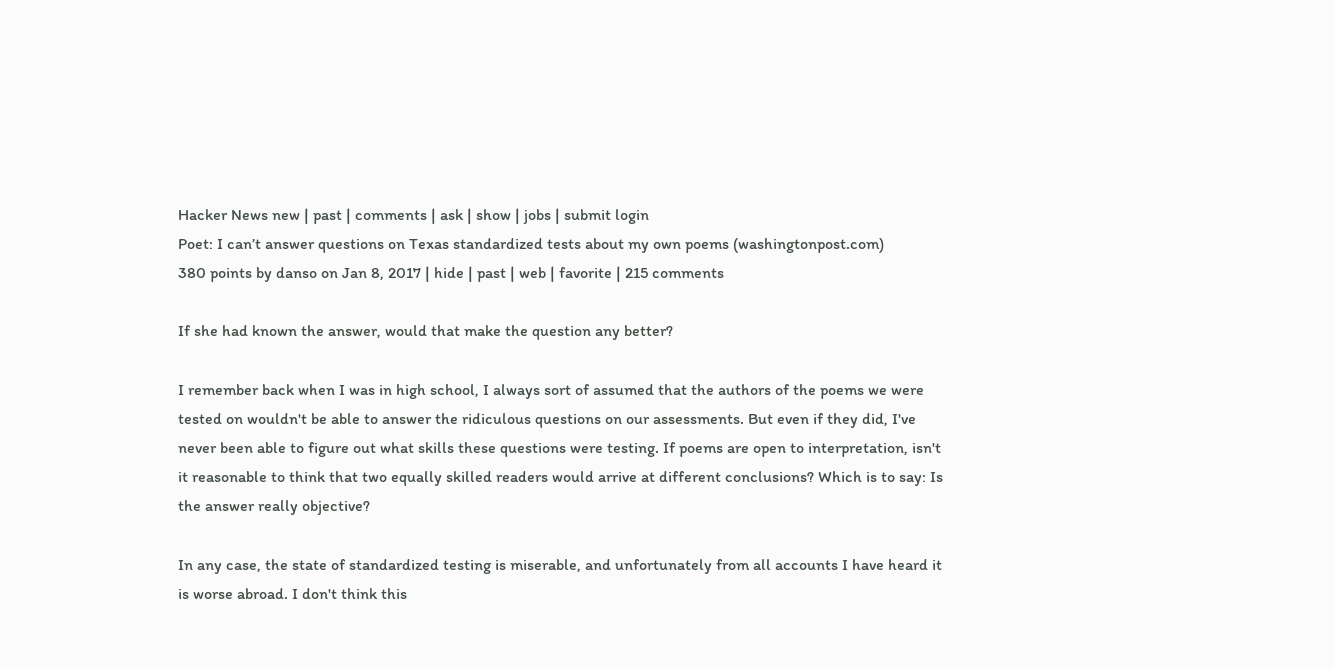Hacker News new | past | comments | ask | show | jobs | submit login
Poet: I can’t answer questions on Texas standardized tests about my own poems (washingtonpost.com)
380 points by danso on Jan 8, 2017 | hide | past | web | favorite | 215 comments

If she had known the answer, would that make the question any better?

I remember back when I was in high school, I always sort of assumed that the authors of the poems we were tested on wouldn't be able to answer the ridiculous questions on our assessments. But even if they did, I've never been able to figure out what skills these questions were testing. If poems are open to interpretation, isn't it reasonable to think that two equally skilled readers would arrive at different conclusions? Which is to say: Is the answer really objective?

In any case, the state of standardized testing is miserable, and unfortunately from all accounts I have heard it is worse abroad. I don't think this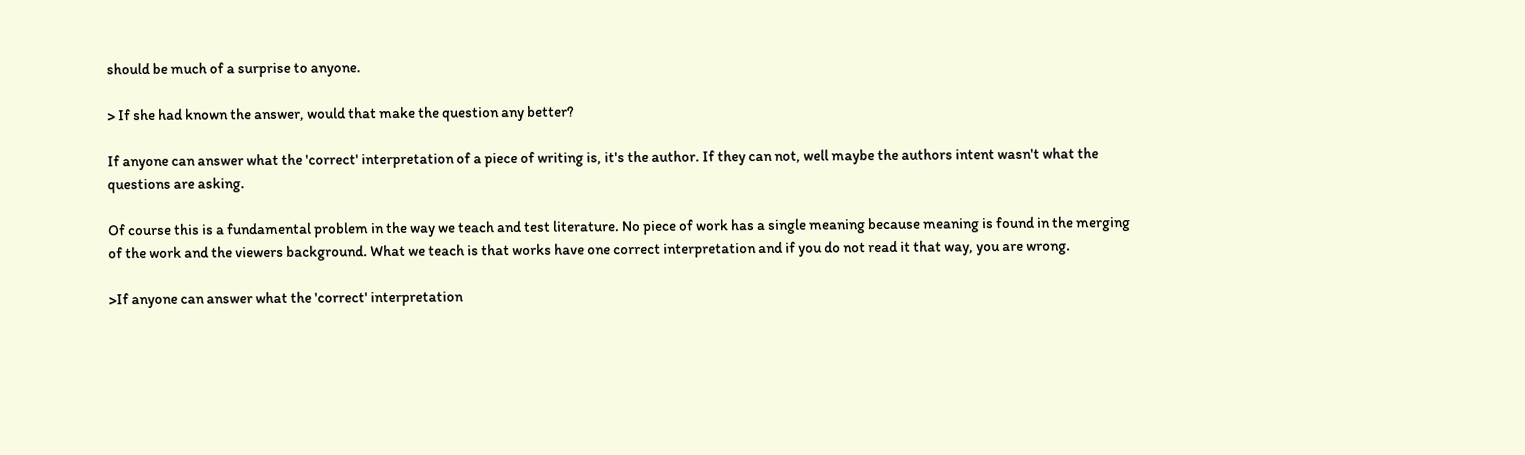should be much of a surprise to anyone.

> If she had known the answer, would that make the question any better?

If anyone can answer what the 'correct' interpretation of a piece of writing is, it's the author. If they can not, well maybe the authors intent wasn't what the questions are asking.

Of course this is a fundamental problem in the way we teach and test literature. No piece of work has a single meaning because meaning is found in the merging of the work and the viewers background. What we teach is that works have one correct interpretation and if you do not read it that way, you are wrong.

>If anyone can answer what the 'correct' interpretation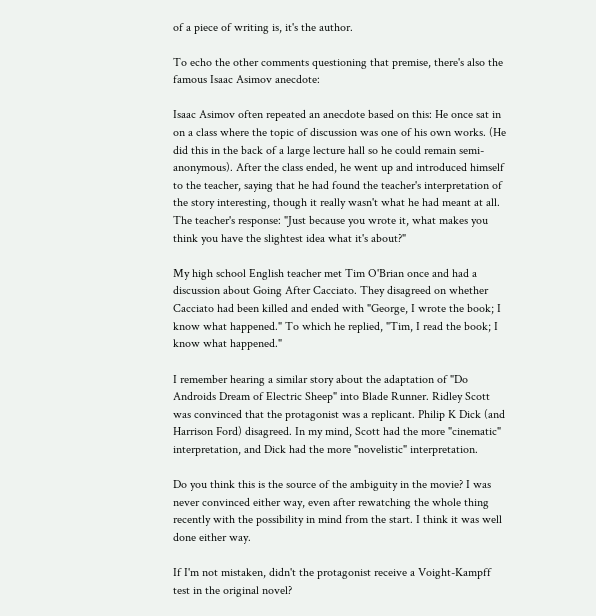of a piece of writing is, it's the author.

To echo the other comments questioning that premise, there's also the famous Isaac Asimov anecdote:

Isaac Asimov often repeated an anecdote based on this: He once sat in on a class where the topic of discussion was one of his own works. (He did this in the back of a large lecture hall so he could remain semi-anonymous). After the class ended, he went up and introduced himself to the teacher, saying that he had found the teacher's interpretation of the story interesting, though it really wasn't what he had meant at all. The teacher's response: "Just because you wrote it, what makes you think you have the slightest idea what it's about?"

My high school English teacher met Tim O'Brian once and had a discussion about Going After Cacciato. They disagreed on whether Cacciato had been killed and ended with "George, I wrote the book; I know what happened." To which he replied, "Tim, I read the book; I know what happened."

I remember hearing a similar story about the adaptation of "Do Androids Dream of Electric Sheep" into Blade Runner. Ridley Scott was convinced that the protagonist was a replicant. Philip K Dick (and Harrison Ford) disagreed. In my mind, Scott had the more "cinematic" interpretation, and Dick had the more "novelistic" interpretation.

Do you think this is the source of the ambiguity in the movie? I was never convinced either way, even after rewatching the whole thing recently with the possibility in mind from the start. I think it was well done either way.

If I'm not mistaken, didn't the protagonist receive a Voight-Kampff test in the original novel?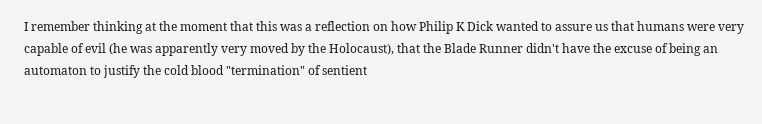I remember thinking at the moment that this was a reflection on how Philip K Dick wanted to assure us that humans were very capable of evil (he was apparently very moved by the Holocaust), that the Blade Runner didn't have the excuse of being an automaton to justify the cold blood "termination" of sentient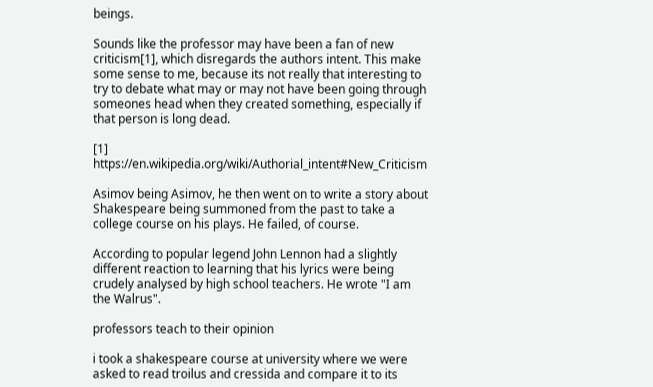beings.

Sounds like the professor may have been a fan of new criticism[1], which disregards the authors intent. This make some sense to me, because its not really that interesting to try to debate what may or may not have been going through someones head when they created something, especially if that person is long dead.

[1] https://en.wikipedia.org/wiki/Authorial_intent#New_Criticism

Asimov being Asimov, he then went on to write a story about Shakespeare being summoned from the past to take a college course on his plays. He failed, of course.

According to popular legend John Lennon had a slightly different reaction to learning that his lyrics were being crudely analysed by high school teachers. He wrote "I am the Walrus".

professors teach to their opinion

i took a shakespeare course at university where we were asked to read troilus and cressida and compare it to its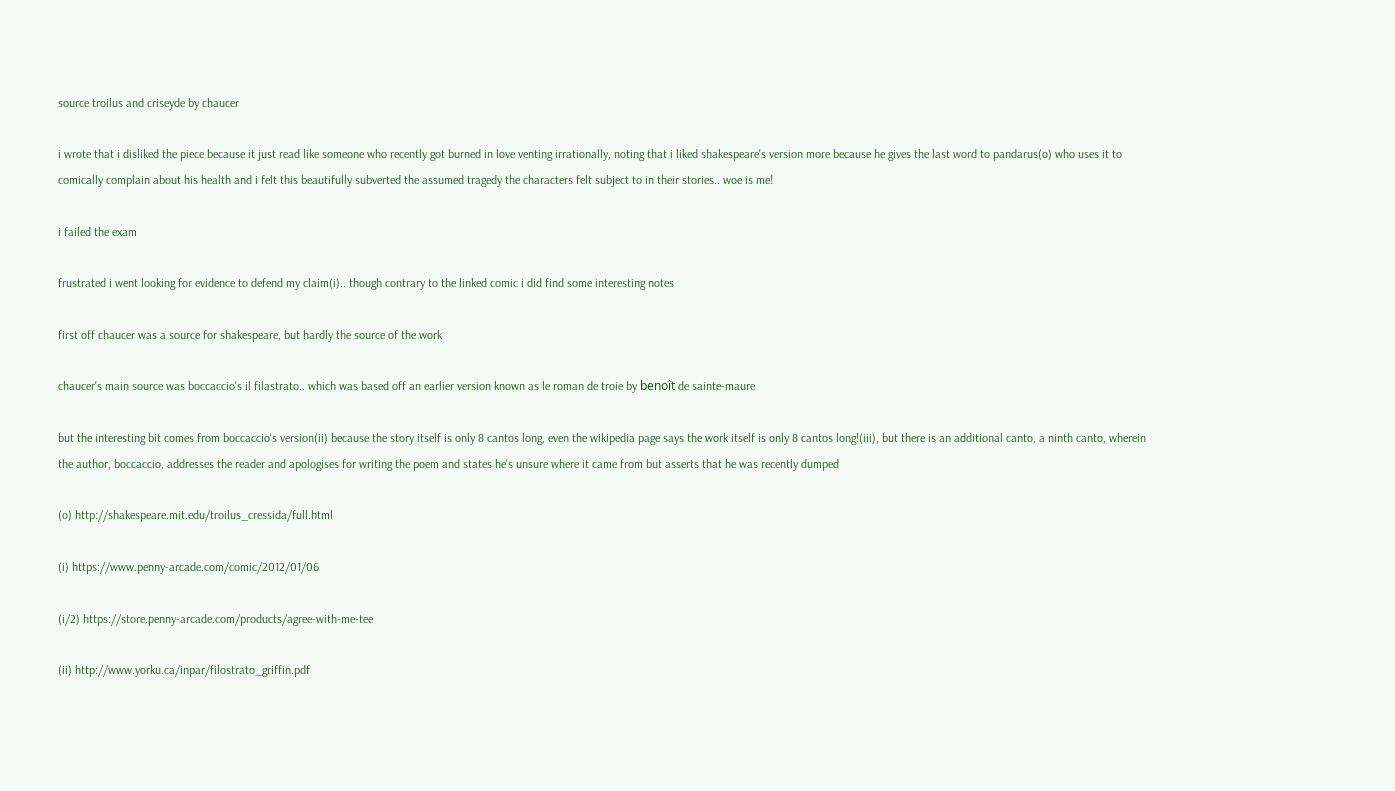source troilus and criseyde by chaucer

i wrote that i disliked the piece because it just read like someone who recently got burned in love venting irrationally, noting that i liked shakespeare's version more because he gives the last word to pandarus(o) who uses it to comically complain about his health and i felt this beautifully subverted the assumed tragedy the characters felt subject to in their stories.. woe is me!

i failed the exam

frustrated i went looking for evidence to defend my claim(i).. though contrary to the linked comic i did find some interesting notes

first off chaucer was a source for shakespeare, but hardly the source of the work

chaucer's main source was boccaccio's il filastrato.. which was based off an earlier version known as le roman de troie by benoît de sainte-maure

but the interesting bit comes from boccaccio's version(ii) because the story itself is only 8 cantos long, even the wikipedia page says the work itself is only 8 cantos long!(iii), but there is an additional canto, a ninth canto, wherein the author, boccaccio, addresses the reader and apologises for writing the poem and states he's unsure where it came from but asserts that he was recently dumped

(o) http://shakespeare.mit.edu/troilus_cressida/full.html

(i) https://www.penny-arcade.com/comic/2012/01/06

(i/2) https://store.penny-arcade.com/products/agree-with-me-tee

(ii) http://www.yorku.ca/inpar/filostrato_griffin.pdf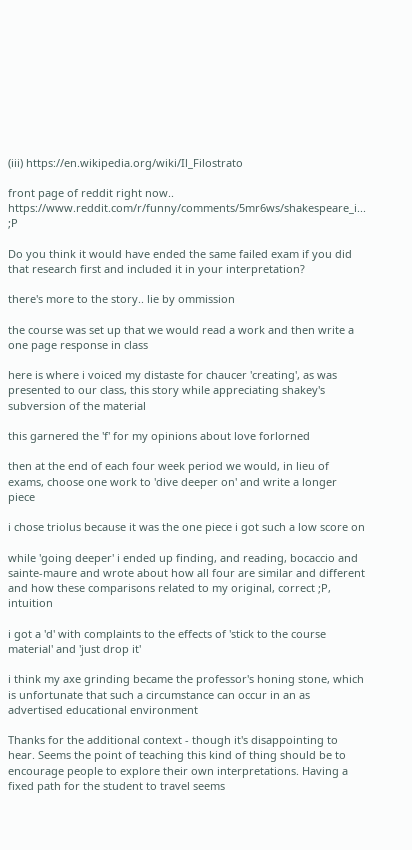(iii) https://en.wikipedia.org/wiki/Il_Filostrato

front page of reddit right now.. https://www.reddit.com/r/funny/comments/5mr6ws/shakespeare_i... ;P

Do you think it would have ended the same failed exam if you did that research first and included it in your interpretation?

there's more to the story.. lie by ommission

the course was set up that we would read a work and then write a one page response in class

here is where i voiced my distaste for chaucer 'creating', as was presented to our class, this story while appreciating shakey's subversion of the material

this garnered the 'f' for my opinions about love forlorned

then at the end of each four week period we would, in lieu of exams, choose one work to 'dive deeper on' and write a longer piece

i chose triolus because it was the one piece i got such a low score on

while 'going deeper' i ended up finding, and reading, bocaccio and sainte-maure and wrote about how all four are similar and different and how these comparisons related to my original, correct ;P, intuition

i got a 'd' with complaints to the effects of 'stick to the course material' and 'just drop it'

i think my axe grinding became the professor's honing stone, which is unfortunate that such a circumstance can occur in an as advertised educational environment

Thanks for the additional context - though it's disappointing to hear. Seems the point of teaching this kind of thing should be to encourage people to explore their own interpretations. Having a fixed path for the student to travel seems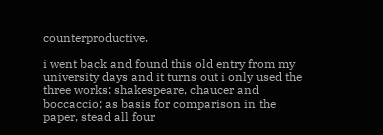counterproductive.

i went back and found this old entry from my university days and it turns out i only used the three works: shakespeare, chaucer and boccaccio; as basis for comparison in the paper, stead all four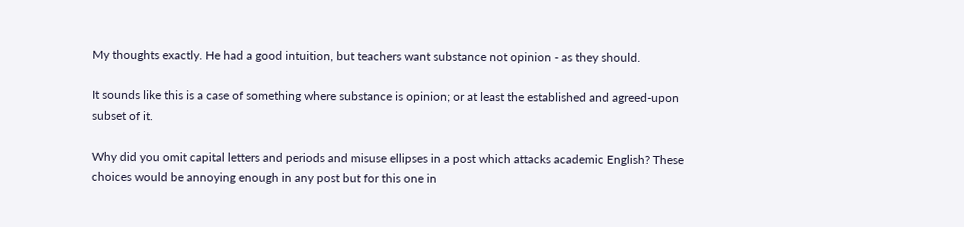My thoughts exactly. He had a good intuition, but teachers want substance not opinion - as they should.

It sounds like this is a case of something where substance is opinion; or at least the established and agreed-upon subset of it.

Why did you omit capital letters and periods and misuse ellipses in a post which attacks academic English? These choices would be annoying enough in any post but for this one in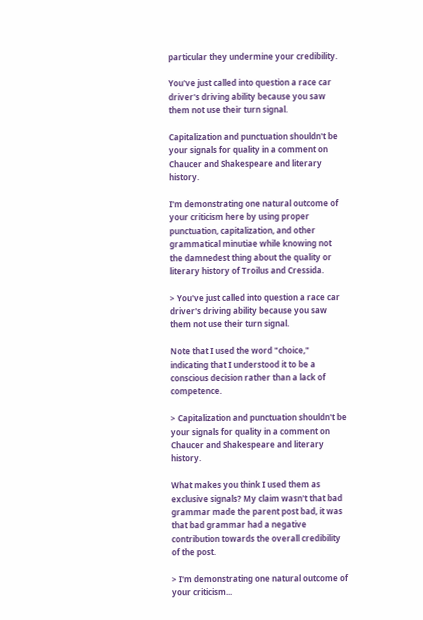particular they undermine your credibility.

You've just called into question a race car driver's driving ability because you saw them not use their turn signal.

Capitalization and punctuation shouldn't be your signals for quality in a comment on Chaucer and Shakespeare and literary history.

I'm demonstrating one natural outcome of your criticism here by using proper punctuation, capitalization, and other grammatical minutiae while knowing not the damnedest thing about the quality or literary history of Troilus and Cressida.

> You've just called into question a race car driver's driving ability because you saw them not use their turn signal.

Note that I used the word "choice," indicating that I understood it to be a conscious decision rather than a lack of competence.

> Capitalization and punctuation shouldn't be your signals for quality in a comment on Chaucer and Shakespeare and literary history.

What makes you think I used them as exclusive signals? My claim wasn't that bad grammar made the parent post bad, it was that bad grammar had a negative contribution towards the overall credibility of the post.

> I'm demonstrating one natural outcome of your criticism...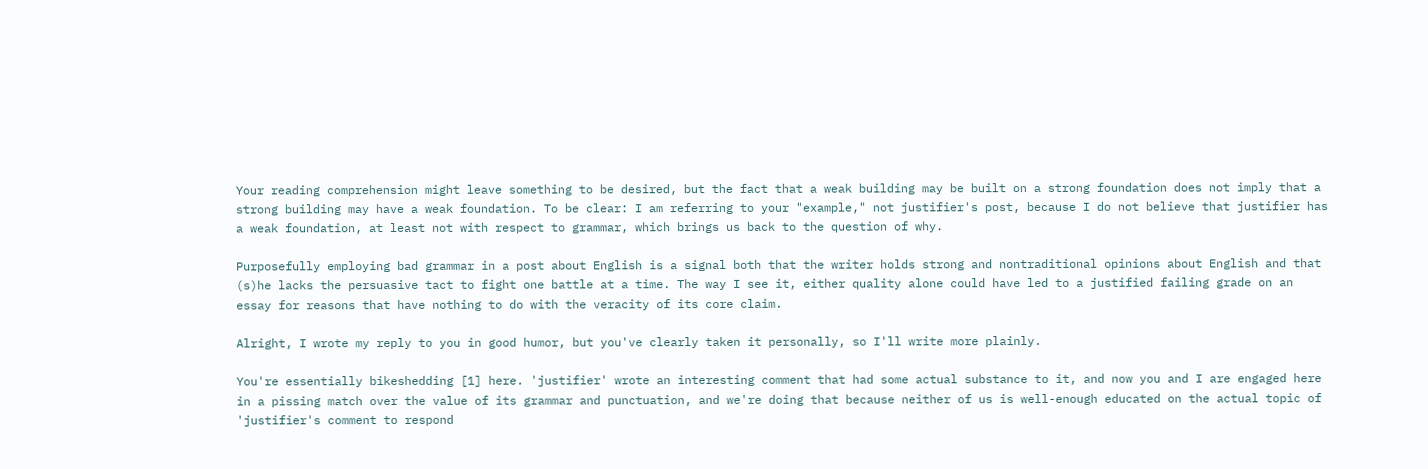Your reading comprehension might leave something to be desired, but the fact that a weak building may be built on a strong foundation does not imply that a strong building may have a weak foundation. To be clear: I am referring to your "example," not justifier's post, because I do not believe that justifier has a weak foundation, at least not with respect to grammar, which brings us back to the question of why.

Purposefully employing bad grammar in a post about English is a signal both that the writer holds strong and nontraditional opinions about English and that (s)he lacks the persuasive tact to fight one battle at a time. The way I see it, either quality alone could have led to a justified failing grade on an essay for reasons that have nothing to do with the veracity of its core claim.

Alright, I wrote my reply to you in good humor, but you've clearly taken it personally, so I'll write more plainly.

You're essentially bikeshedding [1] here. 'justifier' wrote an interesting comment that had some actual substance to it, and now you and I are engaged here in a pissing match over the value of its grammar and punctuation, and we're doing that because neither of us is well-enough educated on the actual topic of 'justifier's comment to respond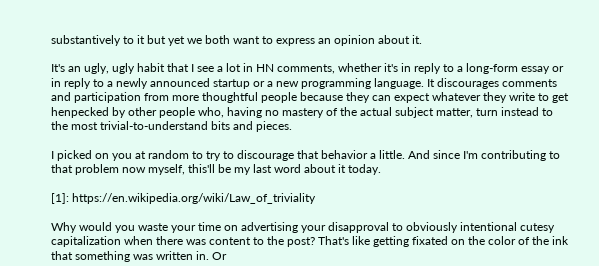substantively to it but yet we both want to express an opinion about it.

It's an ugly, ugly habit that I see a lot in HN comments, whether it's in reply to a long-form essay or in reply to a newly announced startup or a new programming language. It discourages comments and participation from more thoughtful people because they can expect whatever they write to get henpecked by other people who, having no mastery of the actual subject matter, turn instead to the most trivial-to-understand bits and pieces.

I picked on you at random to try to discourage that behavior a little. And since I'm contributing to that problem now myself, this'll be my last word about it today.

[1]: https://en.wikipedia.org/wiki/Law_of_triviality

Why would you waste your time on advertising your disapproval to obviously intentional cutesy capitalization when there was content to the post? That's like getting fixated on the color of the ink that something was written in. Or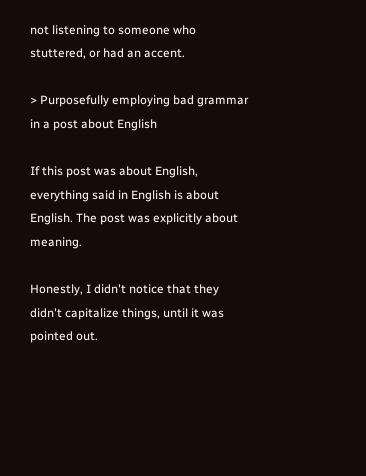not listening to someone who stuttered, or had an accent.

> Purposefully employing bad grammar in a post about English

If this post was about English, everything said in English is about English. The post was explicitly about meaning.

Honestly, I didn't notice that they didn't capitalize things, until it was pointed out.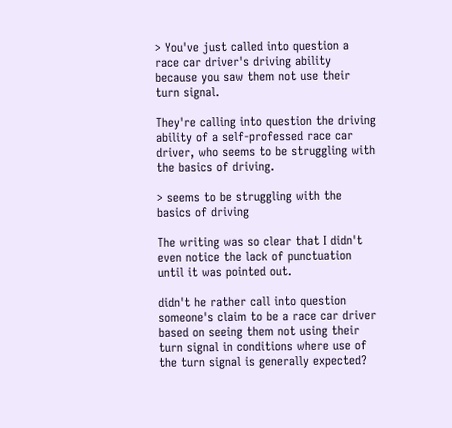> You've just called into question a race car driver's driving ability because you saw them not use their turn signal.

They're calling into question the driving ability of a self-professed race car driver, who seems to be struggling with the basics of driving.

> seems to be struggling with the basics of driving

The writing was so clear that I didn't even notice the lack of punctuation until it was pointed out.

didn't he rather call into question someone's claim to be a race car driver based on seeing them not using their turn signal in conditions where use of the turn signal is generally expected?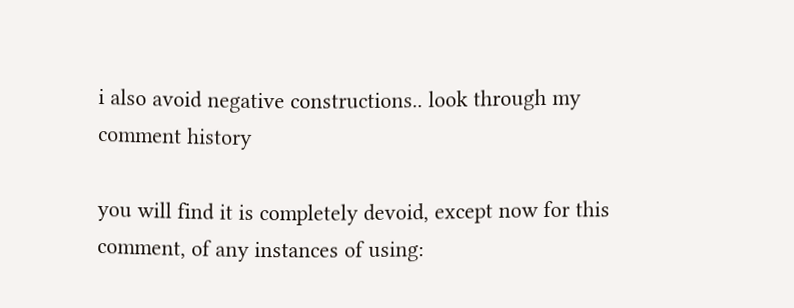i also avoid negative constructions.. look through my comment history

you will find it is completely devoid, except now for this comment, of any instances of using: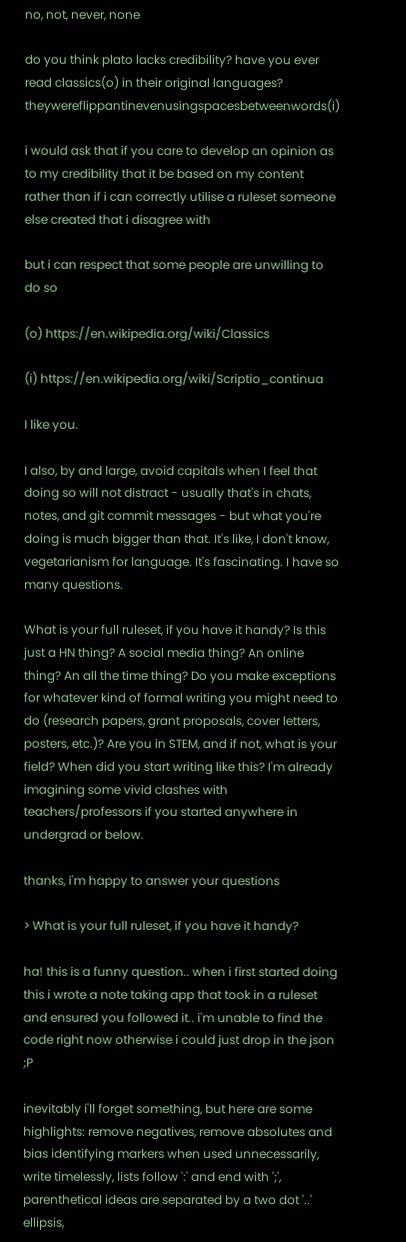no, not, never, none

do you think plato lacks credibility? have you ever read classics(o) in their original languages? theywereflippantinevenusingspacesbetweenwords(i)

i would ask that if you care to develop an opinion as to my credibility that it be based on my content rather than if i can correctly utilise a ruleset someone else created that i disagree with

but i can respect that some people are unwilling to do so

(o) https://en.wikipedia.org/wiki/Classics

(i) https://en.wikipedia.org/wiki/Scriptio_continua

I like you.

I also, by and large, avoid capitals when I feel that doing so will not distract - usually that's in chats, notes, and git commit messages - but what you're doing is much bigger than that. It's like, I don't know, vegetarianism for language. It's fascinating. I have so many questions.

What is your full ruleset, if you have it handy? Is this just a HN thing? A social media thing? An online thing? An all the time thing? Do you make exceptions for whatever kind of formal writing you might need to do (research papers, grant proposals, cover letters, posters, etc.)? Are you in STEM, and if not, what is your field? When did you start writing like this? I'm already imagining some vivid clashes with teachers/professors if you started anywhere in undergrad or below.

thanks, i'm happy to answer your questions

> What is your full ruleset, if you have it handy?

ha! this is a funny question.. when i first started doing this i wrote a note taking app that took in a ruleset and ensured you followed it.. i'm unable to find the code right now otherwise i could just drop in the json ;P

inevitably i'll forget something, but here are some highlights: remove negatives, remove absolutes and bias identifying markers when used unnecessarily, write timelessly, lists follow ':' and end with ';', parenthetical ideas are separated by a two dot '..' ellipsis,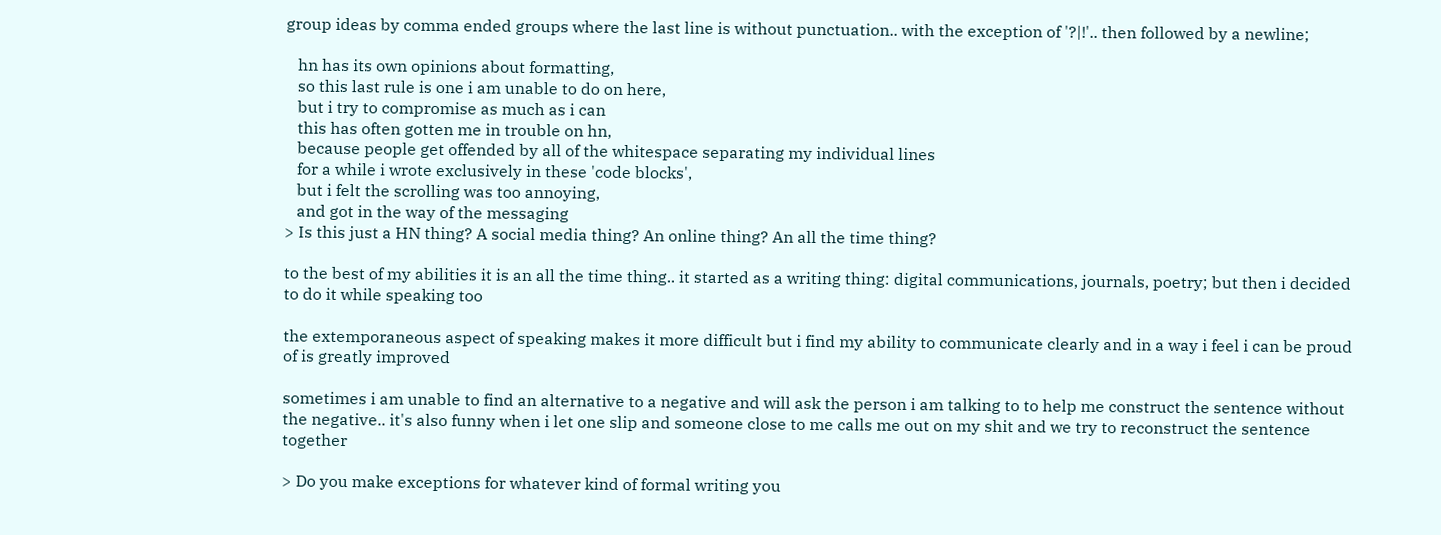group ideas by comma ended groups where the last line is without punctuation.. with the exception of '?|!'.. then followed by a newline;

   hn has its own opinions about formatting,
   so this last rule is one i am unable to do on here,
   but i try to compromise as much as i can
   this has often gotten me in trouble on hn,
   because people get offended by all of the whitespace separating my individual lines
   for a while i wrote exclusively in these 'code blocks',
   but i felt the scrolling was too annoying,
   and got in the way of the messaging
> Is this just a HN thing? A social media thing? An online thing? An all the time thing?

to the best of my abilities it is an all the time thing.. it started as a writing thing: digital communications, journals, poetry; but then i decided to do it while speaking too

the extemporaneous aspect of speaking makes it more difficult but i find my ability to communicate clearly and in a way i feel i can be proud of is greatly improved

sometimes i am unable to find an alternative to a negative and will ask the person i am talking to to help me construct the sentence without the negative.. it's also funny when i let one slip and someone close to me calls me out on my shit and we try to reconstruct the sentence together

> Do you make exceptions for whatever kind of formal writing you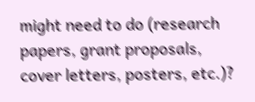might need to do (research papers, grant proposals, cover letters, posters, etc.)?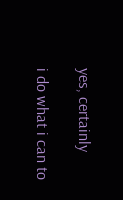yes, certainly

i do what i can to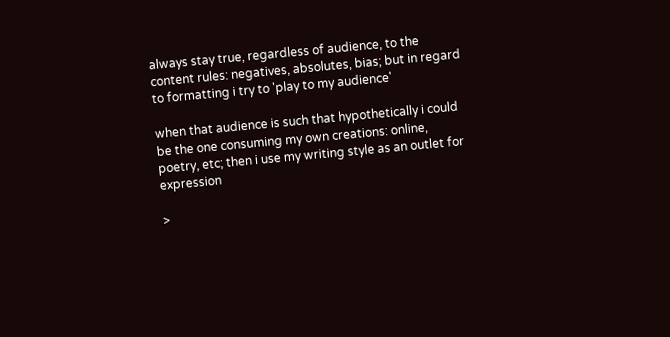always stay true, regardless of audience, to the content rules: negatives, absolutes, bias; but in regard to formatting i try to 'play to my audience'

when that audience is such that hypothetically i could be the one consuming my own creations: online, poetry, etc; then i use my writing style as an outlet for expression

>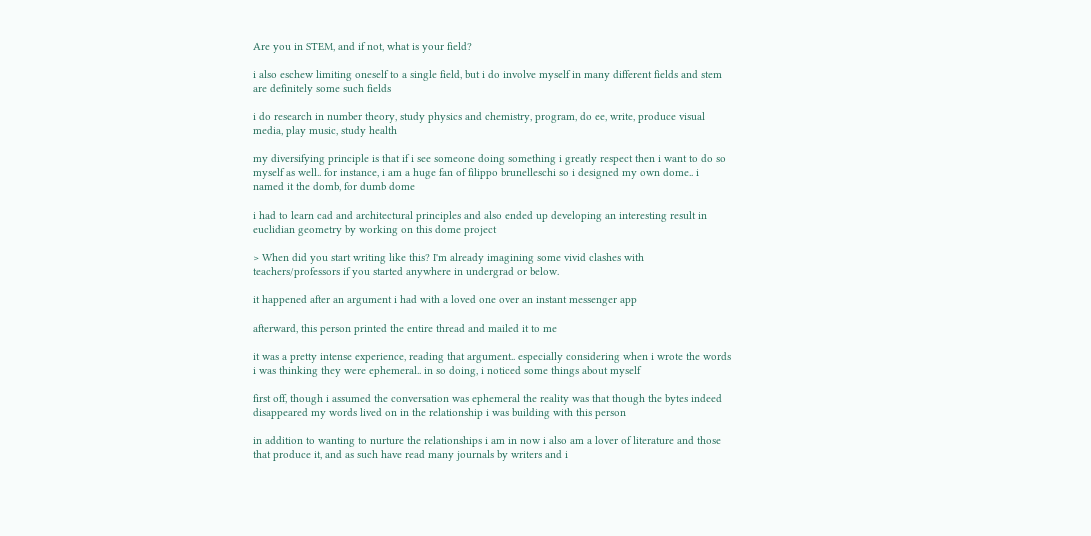Are you in STEM, and if not, what is your field?

i also eschew limiting oneself to a single field, but i do involve myself in many different fields and stem are definitely some such fields

i do research in number theory, study physics and chemistry, program, do ee, write, produce visual media, play music, study health

my diversifying principle is that if i see someone doing something i greatly respect then i want to do so myself as well.. for instance, i am a huge fan of filippo brunelleschi so i designed my own dome.. i named it the domb, for dumb dome

i had to learn cad and architectural principles and also ended up developing an interesting result in euclidian geometry by working on this dome project

> When did you start writing like this? I'm already imagining some vivid clashes with teachers/professors if you started anywhere in undergrad or below.

it happened after an argument i had with a loved one over an instant messenger app

afterward, this person printed the entire thread and mailed it to me

it was a pretty intense experience, reading that argument.. especially considering when i wrote the words i was thinking they were ephemeral.. in so doing, i noticed some things about myself

first off, though i assumed the conversation was ephemeral the reality was that though the bytes indeed disappeared my words lived on in the relationship i was building with this person

in addition to wanting to nurture the relationships i am in now i also am a lover of literature and those that produce it, and as such have read many journals by writers and i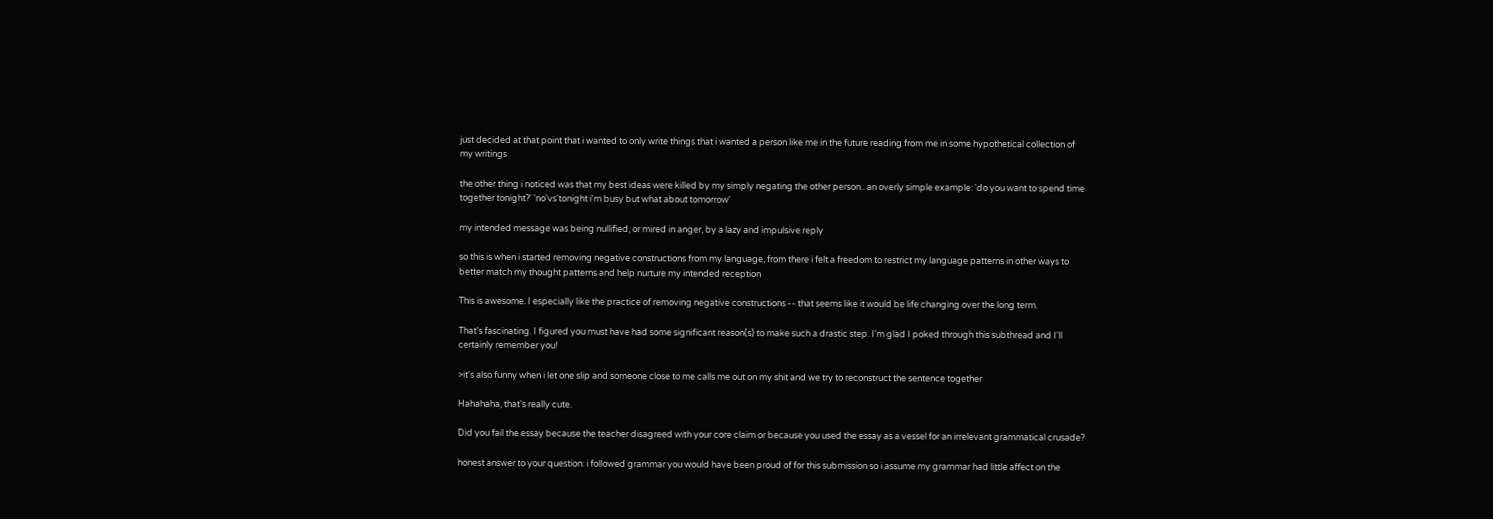just decided at that point that i wanted to only write things that i wanted a person like me in the future reading from me in some hypothetical collection of my writings

the other thing i noticed was that my best ideas were killed by my simply negating the other person.. an overly simple example: 'do you want to spend time together tonight?' 'no'vs'tonight i'm busy but what about tomorrow'

my intended message was being nullified, or mired in anger, by a lazy and impulsive reply

so this is when i started removing negative constructions from my language, from there i felt a freedom to restrict my language patterns in other ways to better match my thought patterns and help nurture my intended reception

This is awesome. I especially like the practice of removing negative constructions -- that seems like it would be life changing over the long term.

That's fascinating. I figured you must have had some significant reason(s) to make such a drastic step. I'm glad I poked through this subthread and I'll certainly remember you!

>it's also funny when i let one slip and someone close to me calls me out on my shit and we try to reconstruct the sentence together

Hahahaha, that's really cute.

Did you fail the essay because the teacher disagreed with your core claim or because you used the essay as a vessel for an irrelevant grammatical crusade?

honest answer to your question: i followed grammar you would have been proud of for this submission so i assume my grammar had little affect on the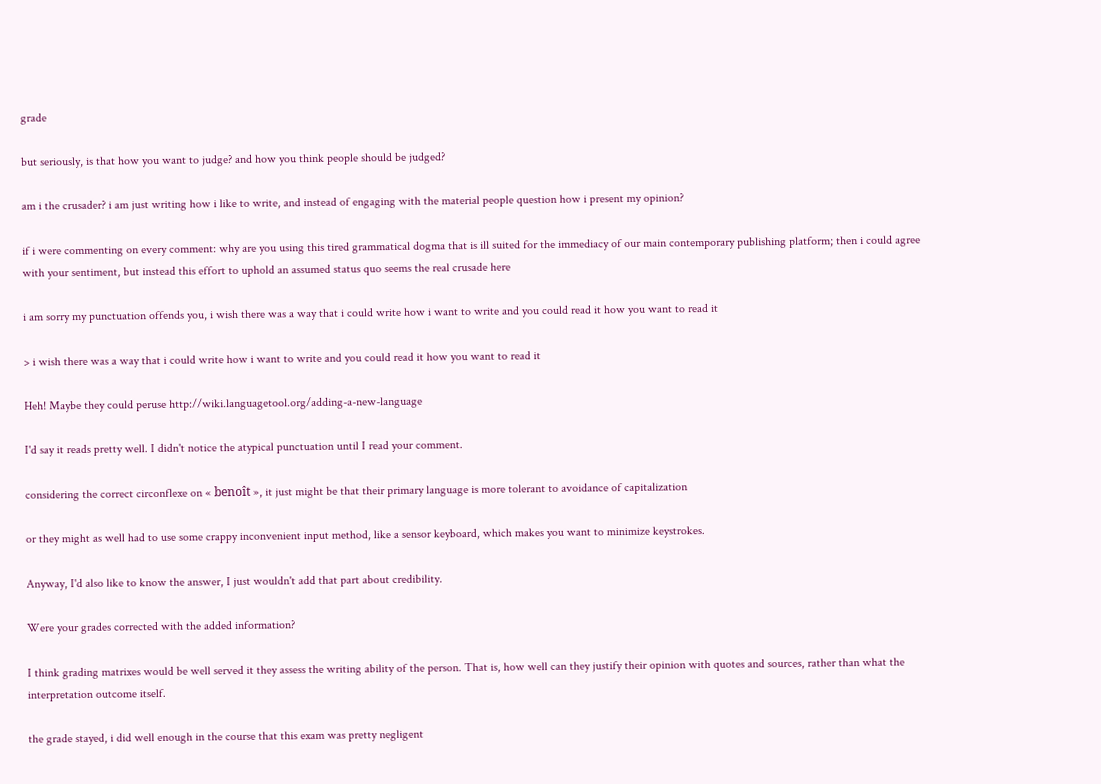grade

but seriously, is that how you want to judge? and how you think people should be judged?

am i the crusader? i am just writing how i like to write, and instead of engaging with the material people question how i present my opinion?

if i were commenting on every comment: why are you using this tired grammatical dogma that is ill suited for the immediacy of our main contemporary publishing platform; then i could agree with your sentiment, but instead this effort to uphold an assumed status quo seems the real crusade here

i am sorry my punctuation offends you, i wish there was a way that i could write how i want to write and you could read it how you want to read it

> i wish there was a way that i could write how i want to write and you could read it how you want to read it

Heh! Maybe they could peruse http://wiki.languagetool.org/adding-a-new-language

I'd say it reads pretty well. I didn't notice the atypical punctuation until I read your comment.

considering the correct circonflexe on « benoît », it just might be that their primary language is more tolerant to avoidance of capitalization

or they might as well had to use some crappy inconvenient input method, like a sensor keyboard, which makes you want to minimize keystrokes.

Anyway, I'd also like to know the answer, I just wouldn't add that part about credibility.

Were your grades corrected with the added information?

I think grading matrixes would be well served it they assess the writing ability of the person. That is, how well can they justify their opinion with quotes and sources, rather than what the interpretation outcome itself.

the grade stayed, i did well enough in the course that this exam was pretty negligent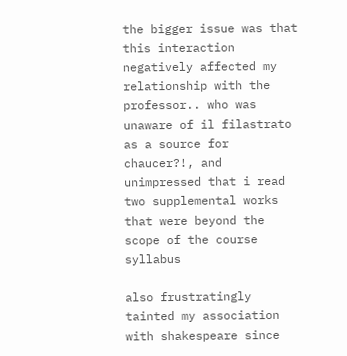the bigger issue was that this interaction negatively affected my relationship with the professor.. who was unaware of il filastrato as a source for chaucer?!, and unimpressed that i read two supplemental works that were beyond the scope of the course syllabus

also frustratingly tainted my association with shakespeare since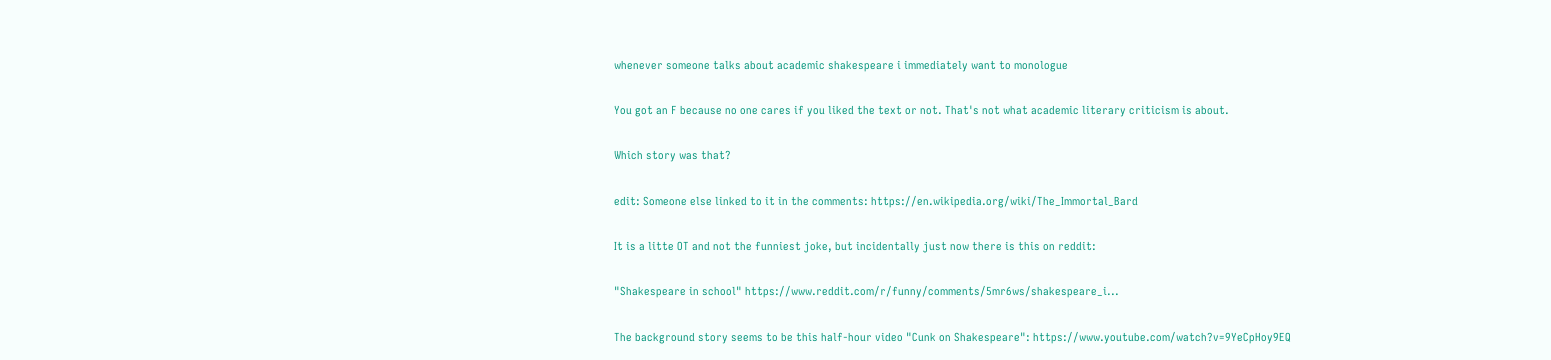whenever someone talks about academic shakespeare i immediately want to monologue

You got an F because no one cares if you liked the text or not. That's not what academic literary criticism is about.

Which story was that?

edit: Someone else linked to it in the comments: https://en.wikipedia.org/wiki/The_Immortal_Bard

It is a litte OT and not the funniest joke, but incidentally just now there is this on reddit:

"Shakespeare in school" https://www.reddit.com/r/funny/comments/5mr6ws/shakespeare_i...

The background story seems to be this half-hour video "Cunk on Shakespeare": https://www.youtube.com/watch?v=9YeCpHoy9EQ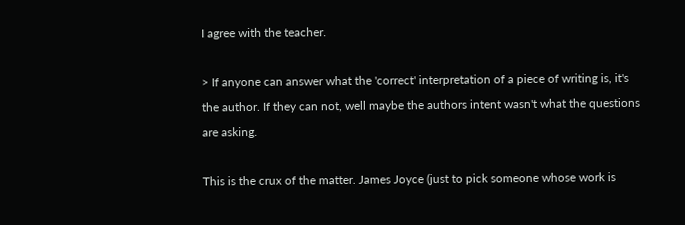I agree with the teacher.

> If anyone can answer what the 'correct' interpretation of a piece of writing is, it's the author. If they can not, well maybe the authors intent wasn't what the questions are asking.

This is the crux of the matter. James Joyce (just to pick someone whose work is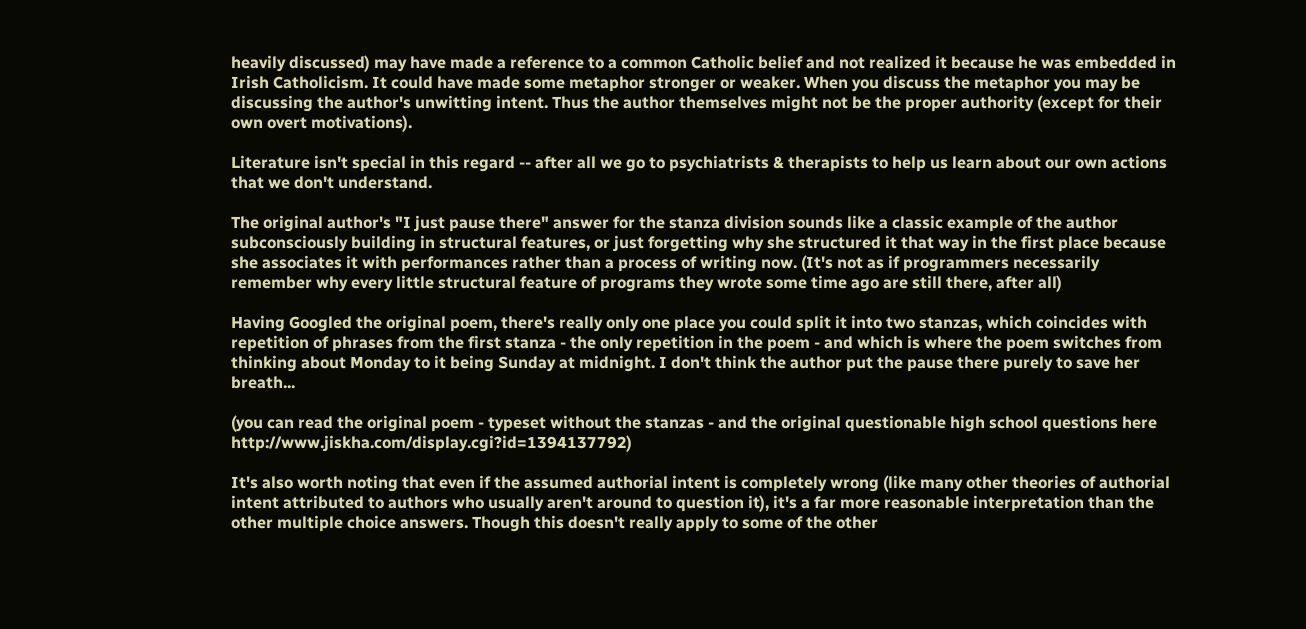heavily discussed) may have made a reference to a common Catholic belief and not realized it because he was embedded in Irish Catholicism. It could have made some metaphor stronger or weaker. When you discuss the metaphor you may be discussing the author's unwitting intent. Thus the author themselves might not be the proper authority (except for their own overt motivations).

Literature isn't special in this regard -- after all we go to psychiatrists & therapists to help us learn about our own actions that we don't understand.

The original author's "I just pause there" answer for the stanza division sounds like a classic example of the author subconsciously building in structural features, or just forgetting why she structured it that way in the first place because she associates it with performances rather than a process of writing now. (It's not as if programmers necessarily remember why every little structural feature of programs they wrote some time ago are still there, after all)

Having Googled the original poem, there's really only one place you could split it into two stanzas, which coincides with repetition of phrases from the first stanza - the only repetition in the poem - and which is where the poem switches from thinking about Monday to it being Sunday at midnight. I don't think the author put the pause there purely to save her breath...

(you can read the original poem - typeset without the stanzas - and the original questionable high school questions here http://www.jiskha.com/display.cgi?id=1394137792)

It's also worth noting that even if the assumed authorial intent is completely wrong (like many other theories of authorial intent attributed to authors who usually aren't around to question it), it's a far more reasonable interpretation than the other multiple choice answers. Though this doesn't really apply to some of the other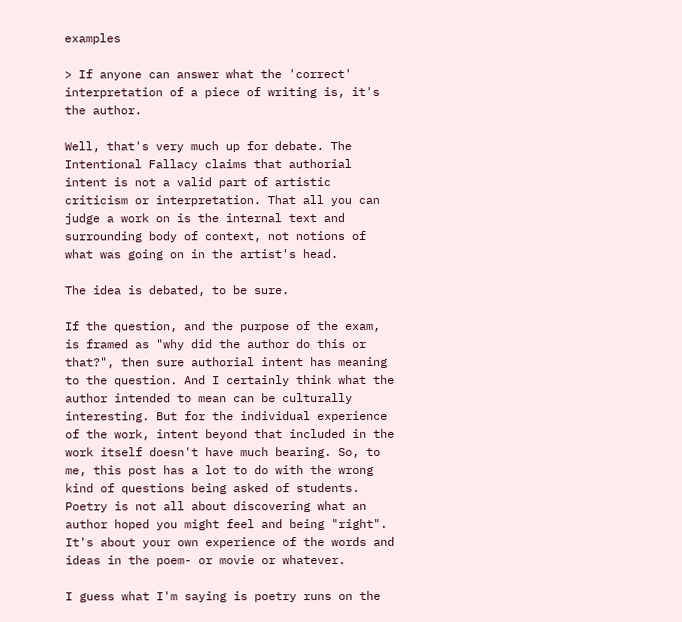examples

> If anyone can answer what the 'correct' interpretation of a piece of writing is, it's the author.

Well, that's very much up for debate. The Intentional Fallacy claims that authorial intent is not a valid part of artistic criticism or interpretation. That all you can judge a work on is the internal text and surrounding body of context, not notions of what was going on in the artist's head.

The idea is debated, to be sure.

If the question, and the purpose of the exam, is framed as "why did the author do this or that?", then sure authorial intent has meaning to the question. And I certainly think what the author intended to mean can be culturally interesting. But for the individual experience of the work, intent beyond that included in the work itself doesn't have much bearing. So, to me, this post has a lot to do with the wrong kind of questions being asked of students. Poetry is not all about discovering what an author hoped you might feel and being "right". It's about your own experience of the words and ideas in the poem- or movie or whatever.

I guess what I'm saying is poetry runs on the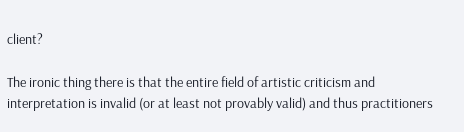client?

The ironic thing there is that the entire field of artistic criticism and interpretation is invalid (or at least not provably valid) and thus practitioners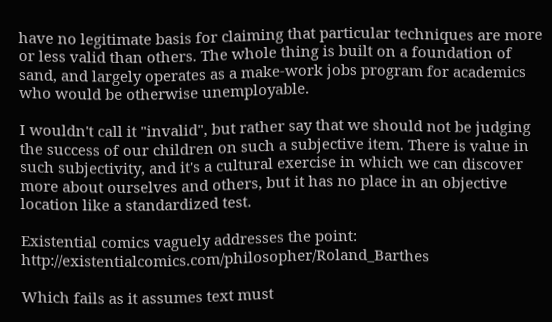have no legitimate basis for claiming that particular techniques are more or less valid than others. The whole thing is built on a foundation of sand, and largely operates as a make-work jobs program for academics who would be otherwise unemployable.

I wouldn't call it "invalid", but rather say that we should not be judging the success of our children on such a subjective item. There is value in such subjectivity, and it's a cultural exercise in which we can discover more about ourselves and others, but it has no place in an objective location like a standardized test.

Existential comics vaguely addresses the point: http://existentialcomics.com/philosopher/Roland_Barthes

Which fails as it assumes text must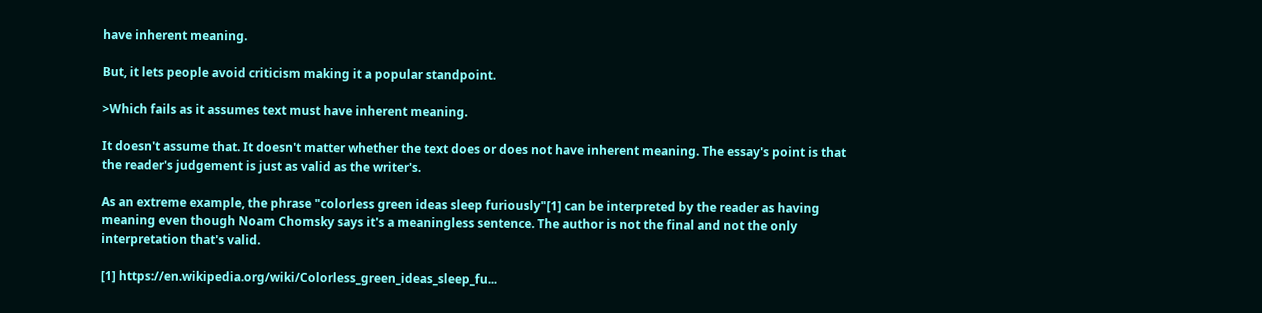have inherent meaning.

But, it lets people avoid criticism making it a popular standpoint.

>Which fails as it assumes text must have inherent meaning.

It doesn't assume that. It doesn't matter whether the text does or does not have inherent meaning. The essay's point is that the reader's judgement is just as valid as the writer's.

As an extreme example, the phrase "colorless green ideas sleep furiously"[1] can be interpreted by the reader as having meaning even though Noam Chomsky says it's a meaningless sentence. The author is not the final and not the only interpretation that's valid.

[1] https://en.wikipedia.org/wiki/Colorless_green_ideas_sleep_fu...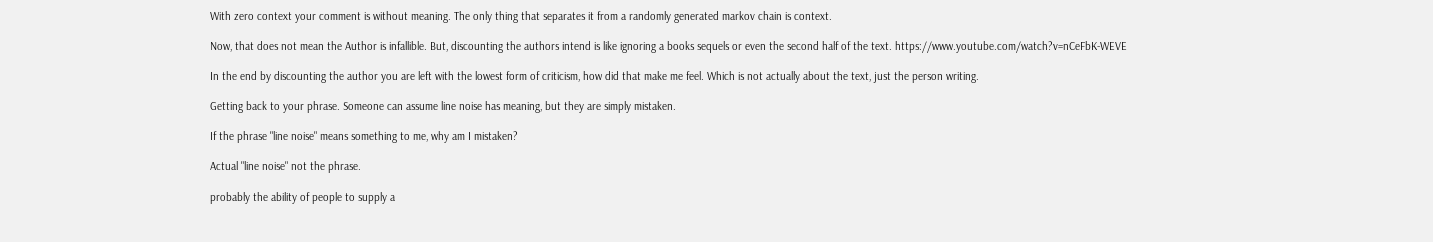With zero context your comment is without meaning. The only thing that separates it from a randomly generated markov chain is context.

Now, that does not mean the Author is infallible. But, discounting the authors intend is like ignoring a books sequels or even the second half of the text. https://www.youtube.com/watch?v=nCeFbK-WEVE

In the end by discounting the author you are left with the lowest form of criticism, how did that make me feel. Which is not actually about the text, just the person writing.

Getting back to your phrase. Someone can assume line noise has meaning, but they are simply mistaken.

If the phrase "line noise" means something to me, why am I mistaken?

Actual "line noise" not the phrase.

probably the ability of people to supply a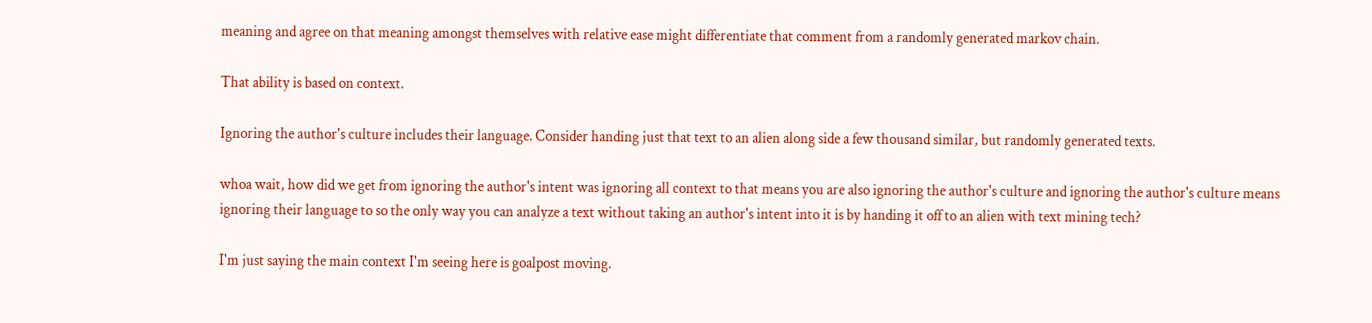meaning and agree on that meaning amongst themselves with relative ease might differentiate that comment from a randomly generated markov chain.

That ability is based on context.

Ignoring the author's culture includes their language. Consider handing just that text to an alien along side a few thousand similar, but randomly generated texts.

whoa wait, how did we get from ignoring the author's intent was ignoring all context to that means you are also ignoring the author's culture and ignoring the author's culture means ignoring their language to so the only way you can analyze a text without taking an author's intent into it is by handing it off to an alien with text mining tech?

I'm just saying the main context I'm seeing here is goalpost moving.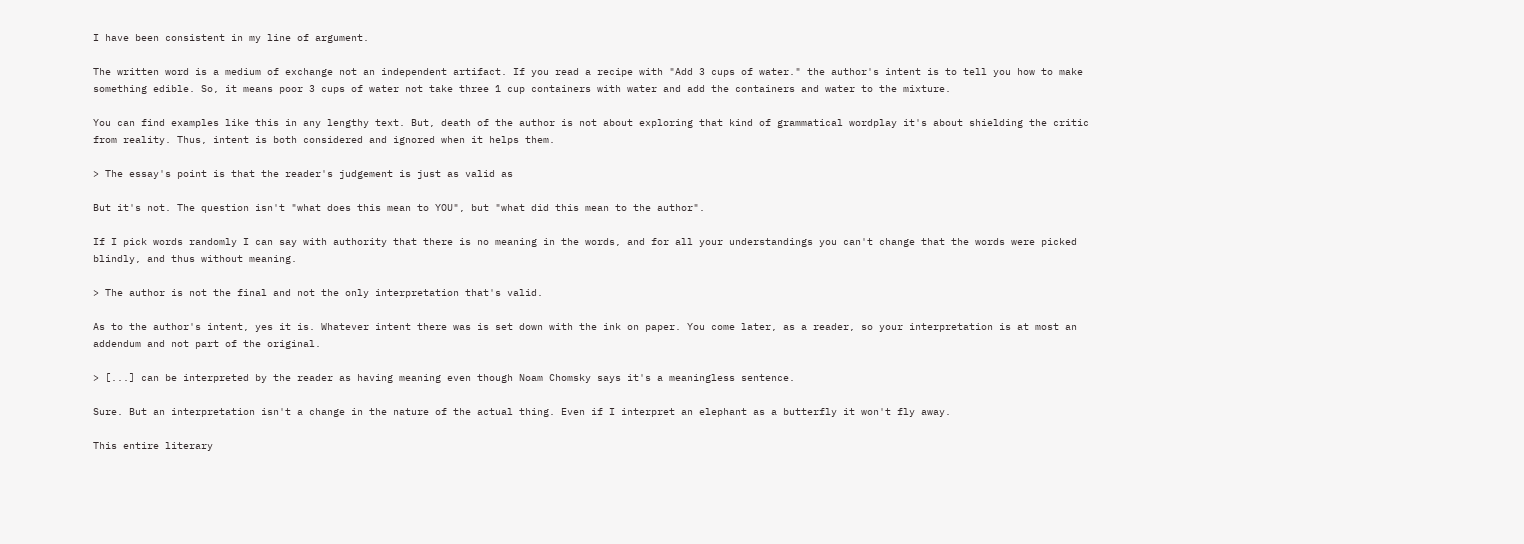I have been consistent in my line of argument.

The written word is a medium of exchange not an independent artifact. If you read a recipe with "Add 3 cups of water." the author's intent is to tell you how to make something edible. So, it means poor 3 cups of water not take three 1 cup containers with water and add the containers and water to the mixture.

You can find examples like this in any lengthy text. But, death of the author is not about exploring that kind of grammatical wordplay it's about shielding the critic from reality. Thus, intent is both considered and ignored when it helps them.

> The essay's point is that the reader's judgement is just as valid as

But it's not. The question isn't "what does this mean to YOU", but "what did this mean to the author".

If I pick words randomly I can say with authority that there is no meaning in the words, and for all your understandings you can't change that the words were picked blindly, and thus without meaning.

> The author is not the final and not the only interpretation that's valid.

As to the author's intent, yes it is. Whatever intent there was is set down with the ink on paper. You come later, as a reader, so your interpretation is at most an addendum and not part of the original.

> [...] can be interpreted by the reader as having meaning even though Noam Chomsky says it's a meaningless sentence.

Sure. But an interpretation isn't a change in the nature of the actual thing. Even if I interpret an elephant as a butterfly it won't fly away.

This entire literary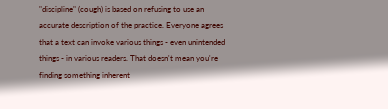"discipline" (cough) is based on refusing to use an accurate description of the practice. Everyone agrees that a text can invoke various things - even unintended things - in various readers. That doesn't mean you're finding something inherent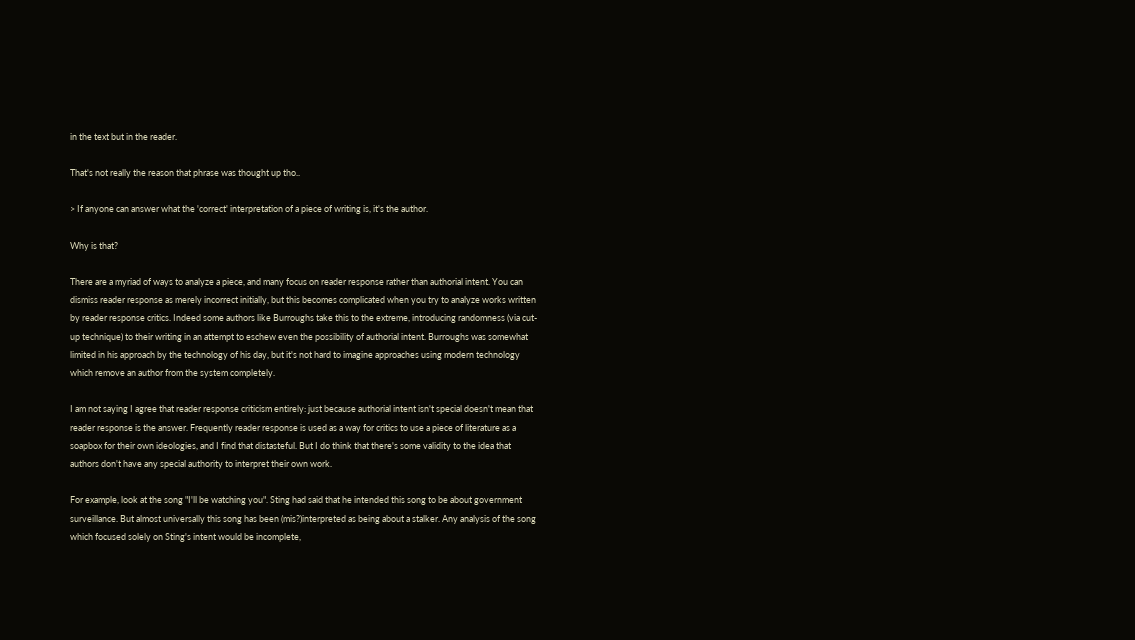in the text but in the reader.

That's not really the reason that phrase was thought up tho..

> If anyone can answer what the 'correct' interpretation of a piece of writing is, it's the author.

Why is that?

There are a myriad of ways to analyze a piece, and many focus on reader response rather than authorial intent. You can dismiss reader response as merely incorrect initially, but this becomes complicated when you try to analyze works written by reader response critics. Indeed some authors like Burroughs take this to the extreme, introducing randomness (via cut-up technique) to their writing in an attempt to eschew even the possibility of authorial intent. Burroughs was somewhat limited in his approach by the technology of his day, but it's not hard to imagine approaches using modern technology which remove an author from the system completely.

I am not saying I agree that reader response criticism entirely: just because authorial intent isn't special doesn't mean that reader response is the answer. Frequently reader response is used as a way for critics to use a piece of literature as a soapbox for their own ideologies, and I find that distasteful. But I do think that there's some validity to the idea that authors don't have any special authority to interpret their own work.

For example, look at the song "I'll be watching you". Sting had said that he intended this song to be about government surveillance. But almost universally this song has been (mis?)interpreted as being about a stalker. Any analysis of the song which focused solely on Sting's intent would be incomplete,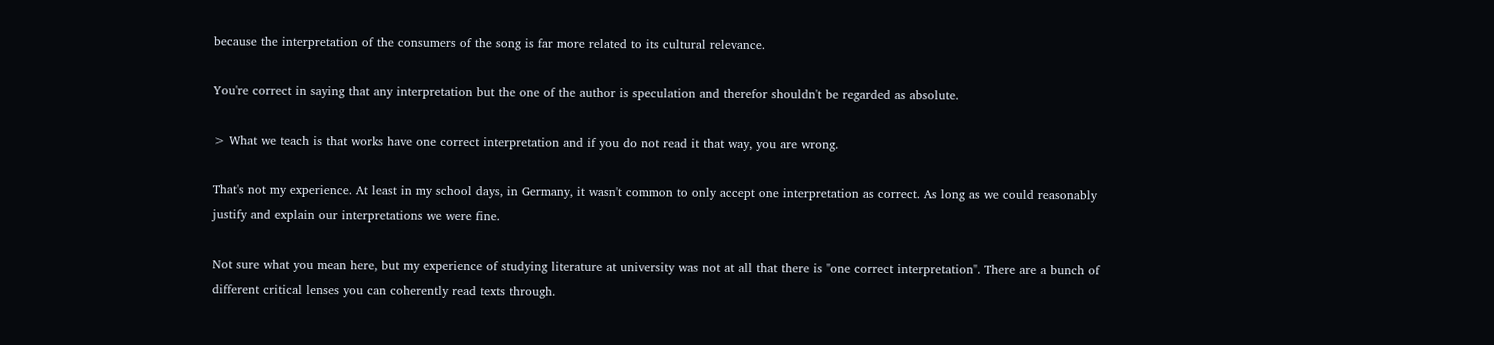because the interpretation of the consumers of the song is far more related to its cultural relevance.

You're correct in saying that any interpretation but the one of the author is speculation and therefor shouldn't be regarded as absolute.

> What we teach is that works have one correct interpretation and if you do not read it that way, you are wrong.

That's not my experience. At least in my school days, in Germany, it wasn't common to only accept one interpretation as correct. As long as we could reasonably justify and explain our interpretations we were fine.

Not sure what you mean here, but my experience of studying literature at university was not at all that there is "one correct interpretation". There are a bunch of different critical lenses you can coherently read texts through.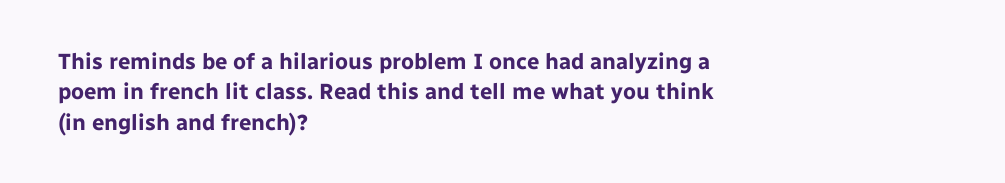This reminds be of a hilarious problem I once had analyzing a poem in french lit class. Read this and tell me what you think (in english and french)?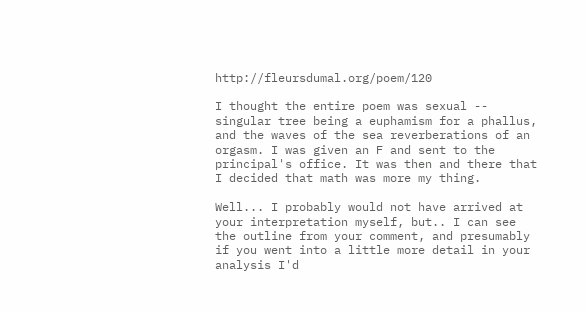http://fleursdumal.org/poem/120

I thought the entire poem was sexual -- singular tree being a euphamism for a phallus, and the waves of the sea reverberations of an orgasm. I was given an F and sent to the principal's office. It was then and there that I decided that math was more my thing.

Well... I probably would not have arrived at your interpretation myself, but.. I can see the outline from your comment, and presumably if you went into a little more detail in your analysis I'd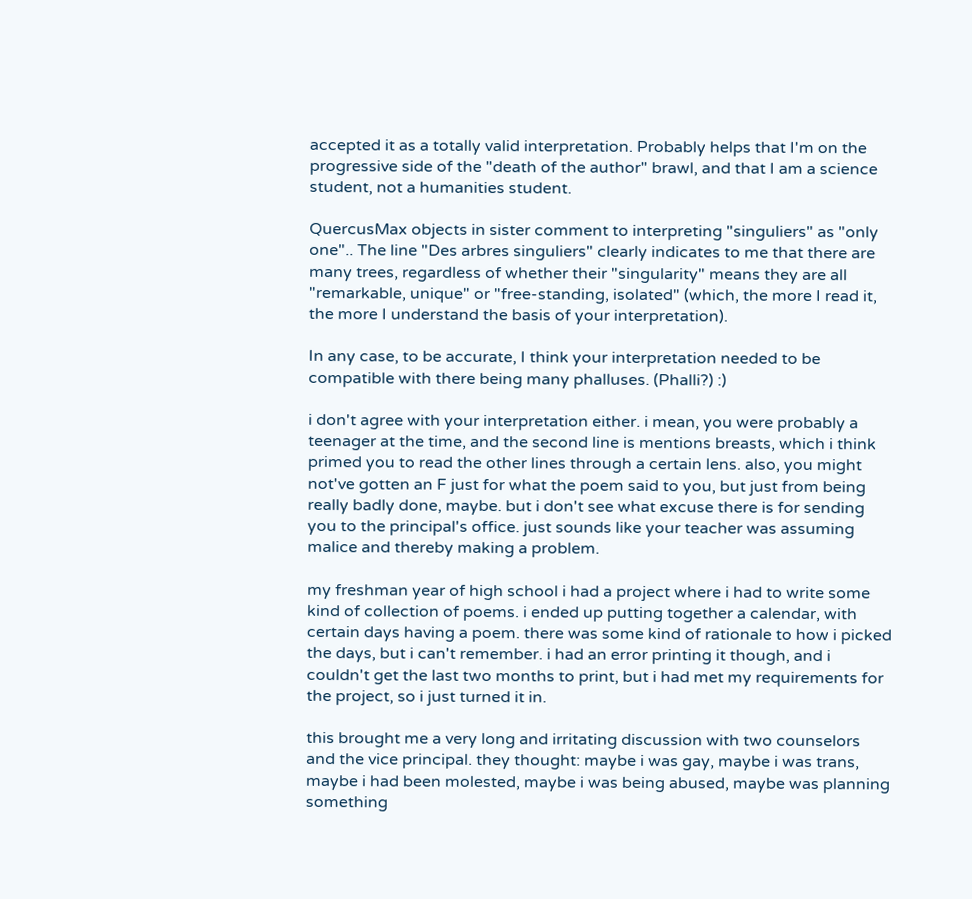accepted it as a totally valid interpretation. Probably helps that I'm on the progressive side of the "death of the author" brawl, and that I am a science student, not a humanities student.

QuercusMax objects in sister comment to interpreting "singuliers" as "only one".. The line "Des arbres singuliers" clearly indicates to me that there are many trees, regardless of whether their "singularity" means they are all "remarkable, unique" or "free-standing, isolated" (which, the more I read it, the more I understand the basis of your interpretation).

In any case, to be accurate, I think your interpretation needed to be compatible with there being many phalluses. (Phalli?) :)

i don't agree with your interpretation either. i mean, you were probably a teenager at the time, and the second line is mentions breasts, which i think primed you to read the other lines through a certain lens. also, you might not've gotten an F just for what the poem said to you, but just from being really badly done, maybe. but i don't see what excuse there is for sending you to the principal's office. just sounds like your teacher was assuming malice and thereby making a problem.

my freshman year of high school i had a project where i had to write some kind of collection of poems. i ended up putting together a calendar, with certain days having a poem. there was some kind of rationale to how i picked the days, but i can't remember. i had an error printing it though, and i couldn't get the last two months to print, but i had met my requirements for the project, so i just turned it in.

this brought me a very long and irritating discussion with two counselors and the vice principal. they thought: maybe i was gay, maybe i was trans, maybe i had been molested, maybe i was being abused, maybe was planning something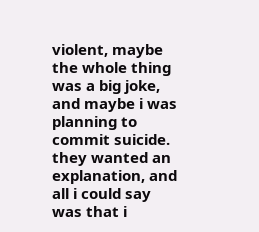violent, maybe the whole thing was a big joke, and maybe i was planning to commit suicide. they wanted an explanation, and all i could say was that i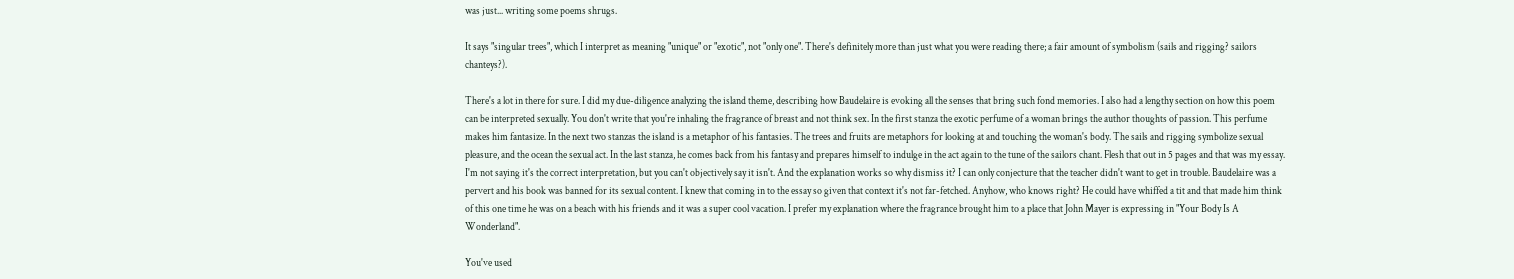was just... writing some poems shrugs.

It says "singular trees", which I interpret as meaning "unique" or "exotic", not "only one". There's definitely more than just what you were reading there; a fair amount of symbolism (sails and rigging? sailors chanteys?).

There's a lot in there for sure. I did my due-diligence analyzing the island theme, describing how Baudelaire is evoking all the senses that bring such fond memories. I also had a lengthy section on how this poem can be interpreted sexually. You don't write that you're inhaling the fragrance of breast and not think sex. In the first stanza the exotic perfume of a woman brings the author thoughts of passion. This perfume makes him fantasize. In the next two stanzas the island is a metaphor of his fantasies. The trees and fruits are metaphors for looking at and touching the woman's body. The sails and rigging symbolize sexual pleasure, and the ocean the sexual act. In the last stanza, he comes back from his fantasy and prepares himself to indulge in the act again to the tune of the sailors chant. Flesh that out in 5 pages and that was my essay. I'm not saying it's the correct interpretation, but you can't objectively say it isn't. And the explanation works so why dismiss it? I can only conjecture that the teacher didn't want to get in trouble. Baudelaire was a pervert and his book was banned for its sexual content. I knew that coming in to the essay so given that context it's not far-fetched. Anyhow, who knows right? He could have whiffed a tit and that made him think of this one time he was on a beach with his friends and it was a super cool vacation. I prefer my explanation where the fragrance brought him to a place that John Mayer is expressing in "Your Body Is A Wonderland".

You've used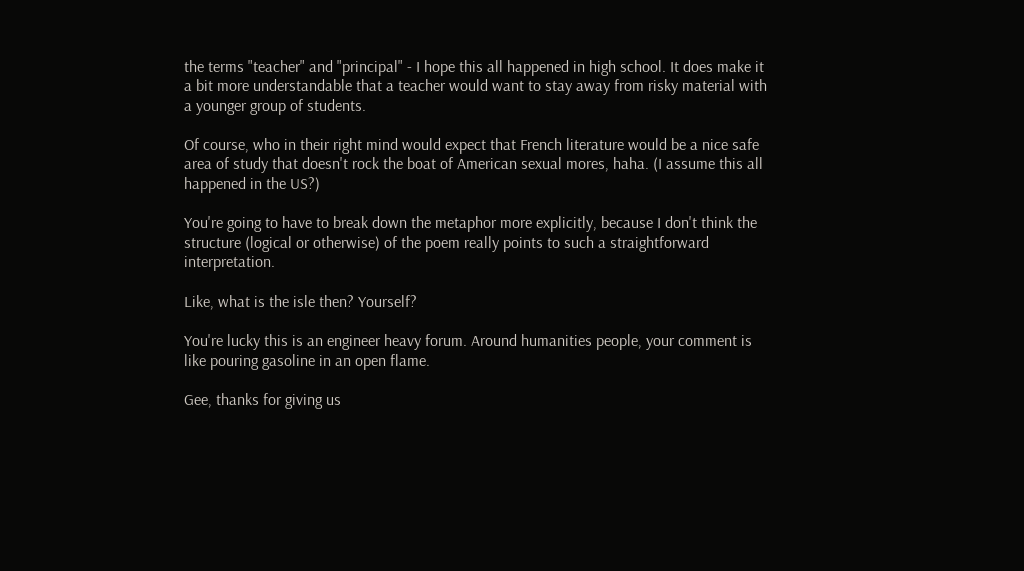the terms "teacher" and "principal" - I hope this all happened in high school. It does make it a bit more understandable that a teacher would want to stay away from risky material with a younger group of students.

Of course, who in their right mind would expect that French literature would be a nice safe area of study that doesn't rock the boat of American sexual mores, haha. (I assume this all happened in the US?)

You're going to have to break down the metaphor more explicitly, because I don't think the structure (logical or otherwise) of the poem really points to such a straightforward interpretation.

Like, what is the isle then? Yourself?

You're lucky this is an engineer heavy forum. Around humanities people, your comment is like pouring gasoline in an open flame.

Gee, thanks for giving us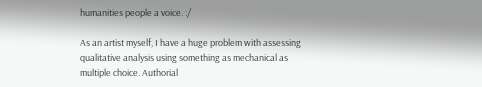humanities people a voice. :/

As an artist myself, I have a huge problem with assessing qualitative analysis using something as mechanical as multiple choice. Authorial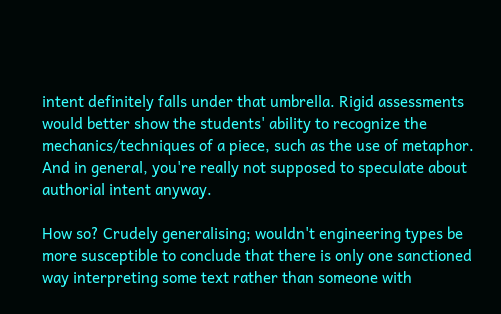intent definitely falls under that umbrella. Rigid assessments would better show the students' ability to recognize the mechanics/techniques of a piece, such as the use of metaphor. And in general, you're really not supposed to speculate about authorial intent anyway.

How so? Crudely generalising; wouldn't engineering types be more susceptible to conclude that there is only one sanctioned way interpreting some text rather than someone with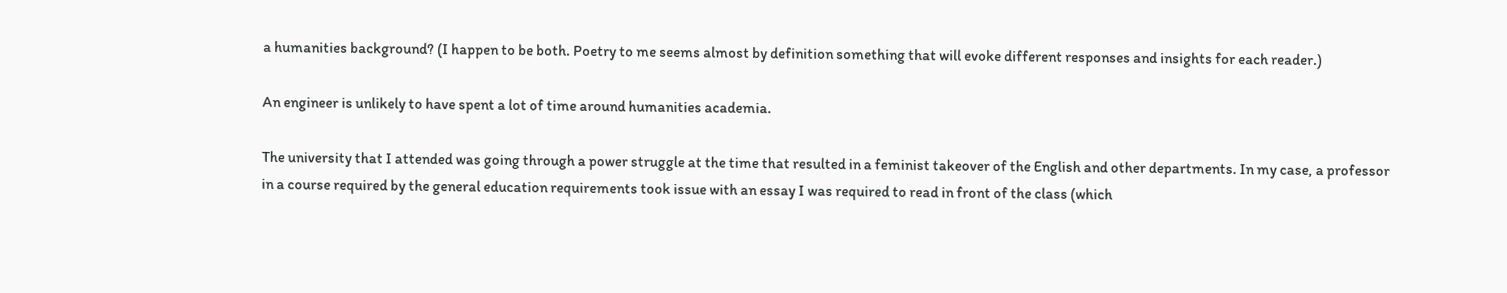a humanities background? (I happen to be both. Poetry to me seems almost by definition something that will evoke different responses and insights for each reader.)

An engineer is unlikely to have spent a lot of time around humanities academia.

The university that I attended was going through a power struggle at the time that resulted in a feminist takeover of the English and other departments. In my case, a professor in a course required by the general education requirements took issue with an essay I was required to read in front of the class (which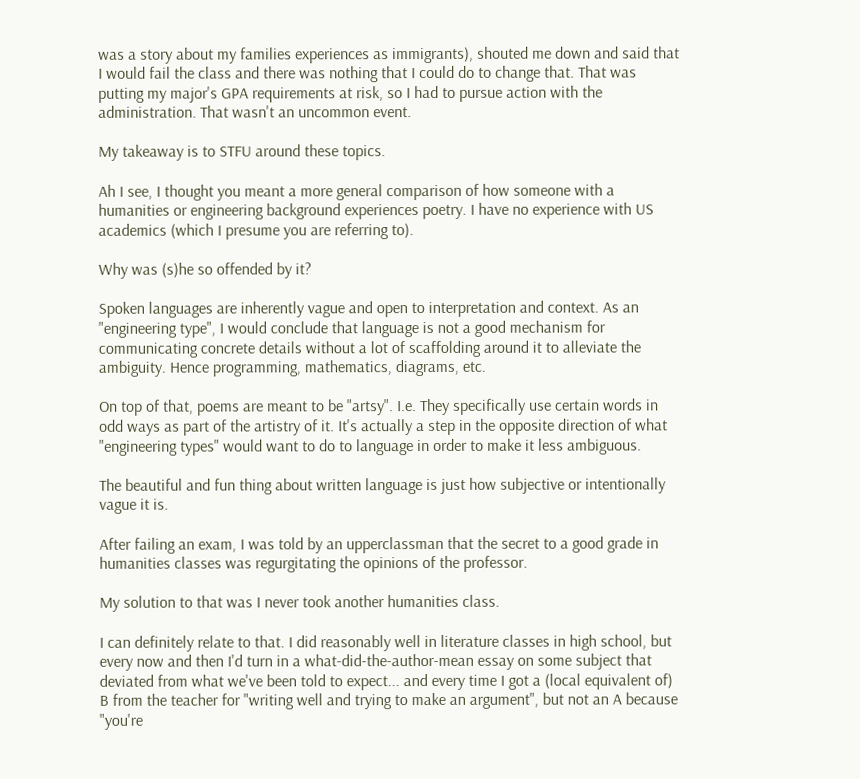was a story about my families experiences as immigrants), shouted me down and said that I would fail the class and there was nothing that I could do to change that. That was putting my major's GPA requirements at risk, so I had to pursue action with the administration. That wasn't an uncommon event.

My takeaway is to STFU around these topics.

Ah I see, I thought you meant a more general comparison of how someone with a humanities or engineering background experiences poetry. I have no experience with US academics (which I presume you are referring to).

Why was (s)he so offended by it?

Spoken languages are inherently vague and open to interpretation and context. As an "engineering type", I would conclude that language is not a good mechanism for communicating concrete details without a lot of scaffolding around it to alleviate the ambiguity. Hence programming, mathematics, diagrams, etc.

On top of that, poems are meant to be "artsy". I.e. They specifically use certain words in odd ways as part of the artistry of it. It's actually a step in the opposite direction of what "engineering types" would want to do to language in order to make it less ambiguous.

The beautiful and fun thing about written language is just how subjective or intentionally vague it is.

After failing an exam, I was told by an upperclassman that the secret to a good grade in humanities classes was regurgitating the opinions of the professor.

My solution to that was I never took another humanities class.

I can definitely relate to that. I did reasonably well in literature classes in high school, but every now and then I'd turn in a what-did-the-author-mean essay on some subject that deviated from what we've been told to expect... and every time I got a (local equivalent of) B from the teacher for "writing well and trying to make an argument", but not an A because "you're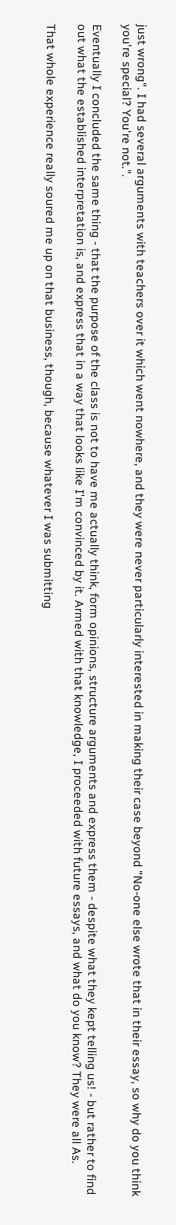just wrong". I had several arguments with teachers over it which went nowhere, and they were never particularly interested in making their case beyond "No-one else wrote that in their essay, so why do you think you're special? You're not.".

Eventually I concluded the same thing - that the purpose of the class is not to have me actually think, form opinions, structure arguments and express them - despite what they kept telling us! - but rather to find out what the established interpretation is, and express that in a way that looks like I'm convinced by it. Armed with that knowledge, I proceeded with future essays, and what do you know? They were all As.

That whole experience really soured me up on that business, though, because whatever I was submitting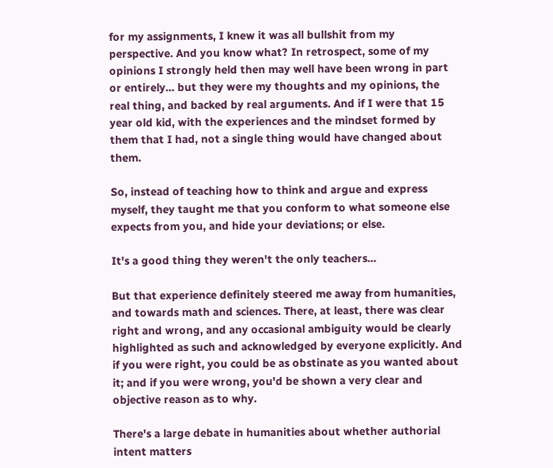for my assignments, I knew it was all bullshit from my perspective. And you know what? In retrospect, some of my opinions I strongly held then may well have been wrong in part or entirely... but they were my thoughts and my opinions, the real thing, and backed by real arguments. And if I were that 15 year old kid, with the experiences and the mindset formed by them that I had, not a single thing would have changed about them.

So, instead of teaching how to think and argue and express myself, they taught me that you conform to what someone else expects from you, and hide your deviations; or else.

It's a good thing they weren't the only teachers...

But that experience definitely steered me away from humanities, and towards math and sciences. There, at least, there was clear right and wrong, and any occasional ambiguity would be clearly highlighted as such and acknowledged by everyone explicitly. And if you were right, you could be as obstinate as you wanted about it; and if you were wrong, you'd be shown a very clear and objective reason as to why.

There's a large debate in humanities about whether authorial intent matters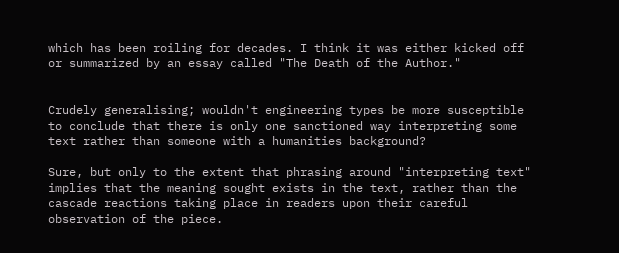which has been roiling for decades. I think it was either kicked off or summarized by an essay called "The Death of the Author."


Crudely generalising; wouldn't engineering types be more susceptible to conclude that there is only one sanctioned way interpreting some text rather than someone with a humanities background?

Sure, but only to the extent that phrasing around "interpreting text" implies that the meaning sought exists in the text, rather than the cascade reactions taking place in readers upon their careful observation of the piece.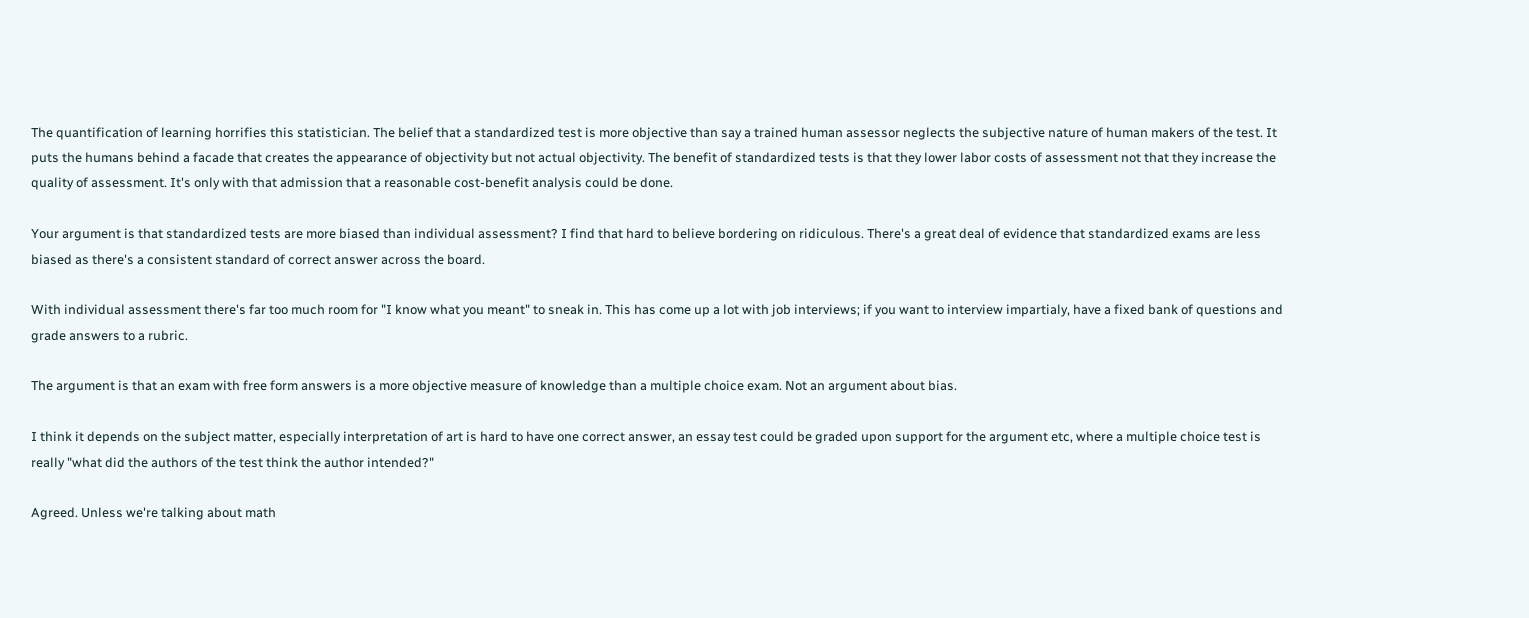The quantification of learning horrifies this statistician. The belief that a standardized test is more objective than say a trained human assessor neglects the subjective nature of human makers of the test. It puts the humans behind a facade that creates the appearance of objectivity but not actual objectivity. The benefit of standardized tests is that they lower labor costs of assessment not that they increase the quality of assessment. It's only with that admission that a reasonable cost-benefit analysis could be done.

Your argument is that standardized tests are more biased than individual assessment? I find that hard to believe bordering on ridiculous. There's a great deal of evidence that standardized exams are less biased as there's a consistent standard of correct answer across the board.

With individual assessment there's far too much room for "I know what you meant" to sneak in. This has come up a lot with job interviews; if you want to interview impartialy, have a fixed bank of questions and grade answers to a rubric.

The argument is that an exam with free form answers is a more objective measure of knowledge than a multiple choice exam. Not an argument about bias.

I think it depends on the subject matter, especially interpretation of art is hard to have one correct answer, an essay test could be graded upon support for the argument etc, where a multiple choice test is really "what did the authors of the test think the author intended?"

Agreed. Unless we're talking about math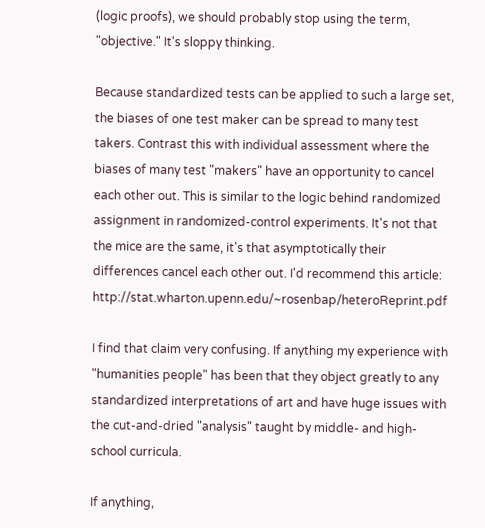(logic proofs), we should probably stop using the term, "objective." It's sloppy thinking.

Because standardized tests can be applied to such a large set, the biases of one test maker can be spread to many test takers. Contrast this with individual assessment where the biases of many test "makers" have an opportunity to cancel each other out. This is similar to the logic behind randomized assignment in randomized-control experiments. It's not that the mice are the same, it's that asymptotically their differences cancel each other out. I'd recommend this article: http://stat.wharton.upenn.edu/~rosenbap/heteroReprint.pdf

I find that claim very confusing. If anything my experience with "humanities people" has been that they object greatly to any standardized interpretations of art and have huge issues with the cut-and-dried "analysis" taught by middle- and high-school curricula.

If anything,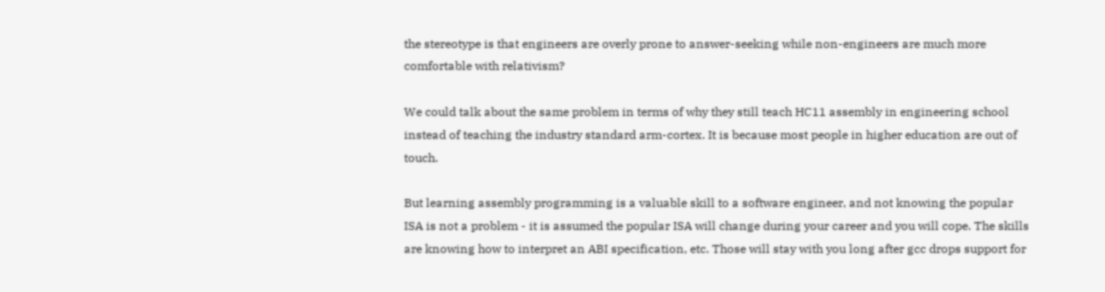the stereotype is that engineers are overly prone to answer-seeking while non-engineers are much more comfortable with relativism?

We could talk about the same problem in terms of why they still teach HC11 assembly in engineering school instead of teaching the industry standard arm-cortex. It is because most people in higher education are out of touch.

But learning assembly programming is a valuable skill to a software engineer, and not knowing the popular ISA is not a problem - it is assumed the popular ISA will change during your career and you will cope. The skills are knowing how to interpret an ABI specification, etc. Those will stay with you long after gcc drops support for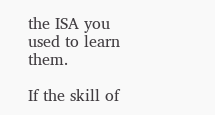the ISA you used to learn them.

If the skill of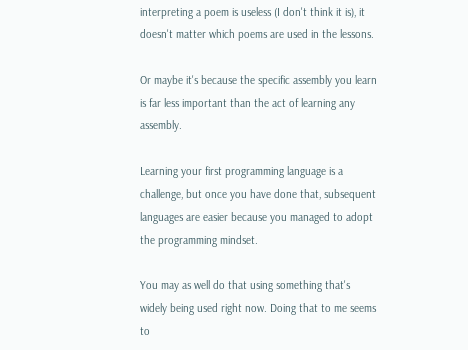interpreting a poem is useless (I don't think it is), it doesn't matter which poems are used in the lessons.

Or maybe it's because the specific assembly you learn is far less important than the act of learning any assembly.

Learning your first programming language is a challenge, but once you have done that, subsequent languages are easier because you managed to adopt the programming mindset.

You may as well do that using something that's widely being used right now. Doing that to me seems to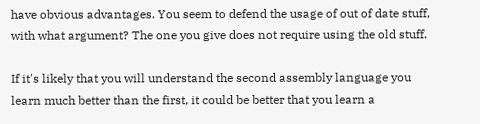have obvious advantages. You seem to defend the usage of out of date stuff, with what argument? The one you give does not require using the old stuff.

If it's likely that you will understand the second assembly language you learn much better than the first, it could be better that you learn a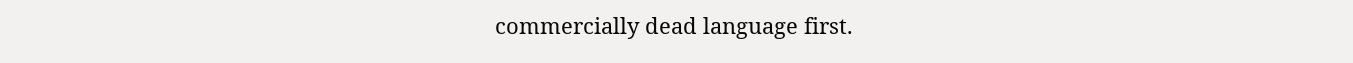commercially dead language first.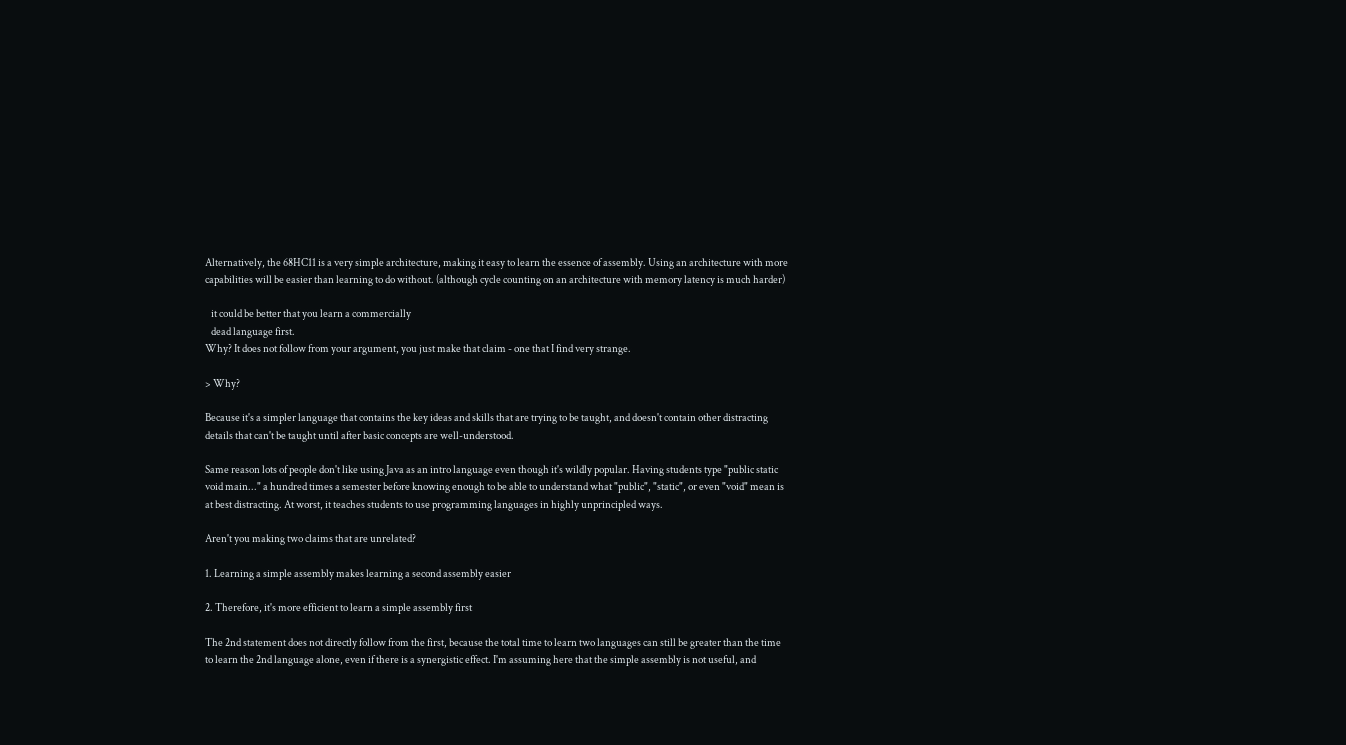Alternatively, the 68HC11 is a very simple architecture, making it easy to learn the essence of assembly. Using an architecture with more capabilities will be easier than learning to do without. (although cycle counting on an architecture with memory latency is much harder)

   it could be better that you learn a commercially
   dead language first.
Why? It does not follow from your argument, you just make that claim - one that I find very strange.

> Why?

Because it's a simpler language that contains the key ideas and skills that are trying to be taught, and doesn't contain other distracting details that can't be taught until after basic concepts are well-understood.

Same reason lots of people don't like using Java as an intro language even though it's wildly popular. Having students type "public static void main..." a hundred times a semester before knowing enough to be able to understand what "public", "static", or even "void" mean is at best distracting. At worst, it teaches students to use programming languages in highly unprincipled ways.

Aren't you making two claims that are unrelated?

1. Learning a simple assembly makes learning a second assembly easier

2. Therefore, it's more efficient to learn a simple assembly first

The 2nd statement does not directly follow from the first, because the total time to learn two languages can still be greater than the time to learn the 2nd language alone, even if there is a synergistic effect. I'm assuming here that the simple assembly is not useful, and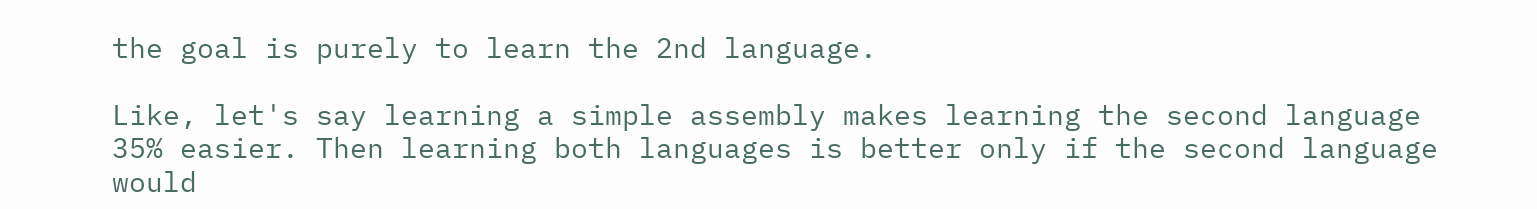the goal is purely to learn the 2nd language.

Like, let's say learning a simple assembly makes learning the second language 35% easier. Then learning both languages is better only if the second language would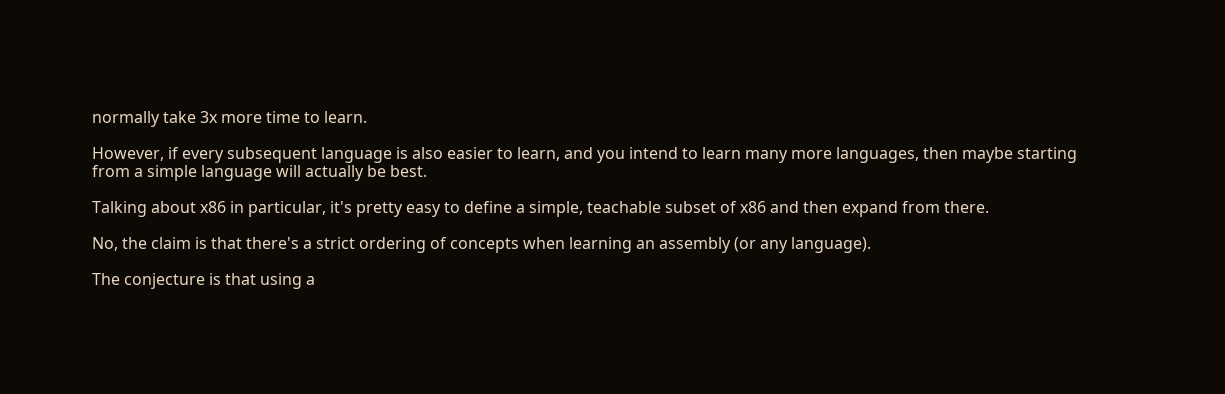normally take 3x more time to learn.

However, if every subsequent language is also easier to learn, and you intend to learn many more languages, then maybe starting from a simple language will actually be best.

Talking about x86 in particular, it's pretty easy to define a simple, teachable subset of x86 and then expand from there.

No, the claim is that there's a strict ordering of concepts when learning an assembly (or any language).

The conjecture is that using a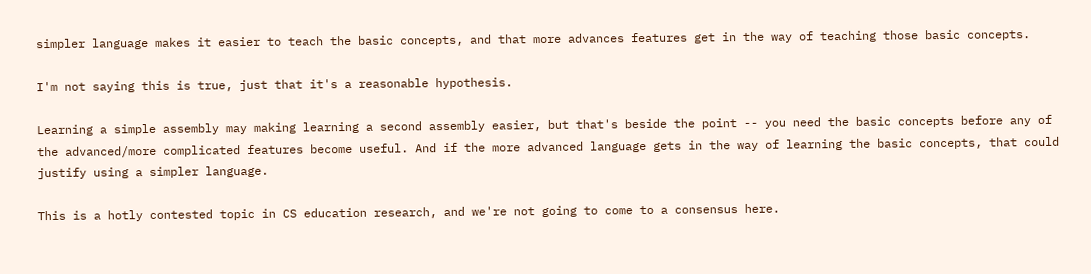simpler language makes it easier to teach the basic concepts, and that more advances features get in the way of teaching those basic concepts.

I'm not saying this is true, just that it's a reasonable hypothesis.

Learning a simple assembly may making learning a second assembly easier, but that's beside the point -- you need the basic concepts before any of the advanced/more complicated features become useful. And if the more advanced language gets in the way of learning the basic concepts, that could justify using a simpler language.

This is a hotly contested topic in CS education research, and we're not going to come to a consensus here.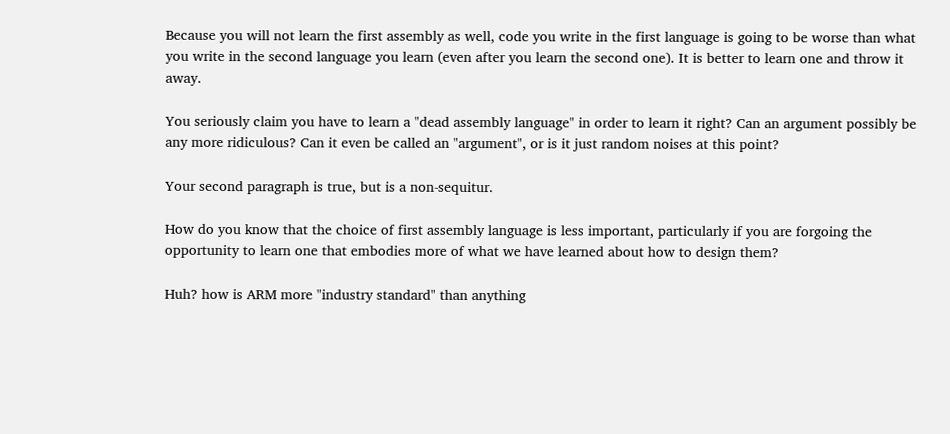Because you will not learn the first assembly as well, code you write in the first language is going to be worse than what you write in the second language you learn (even after you learn the second one). It is better to learn one and throw it away.

You seriously claim you have to learn a "dead assembly language" in order to learn it right? Can an argument possibly be any more ridiculous? Can it even be called an "argument", or is it just random noises at this point?

Your second paragraph is true, but is a non-sequitur.

How do you know that the choice of first assembly language is less important, particularly if you are forgoing the opportunity to learn one that embodies more of what we have learned about how to design them?

Huh? how is ARM more "industry standard" than anything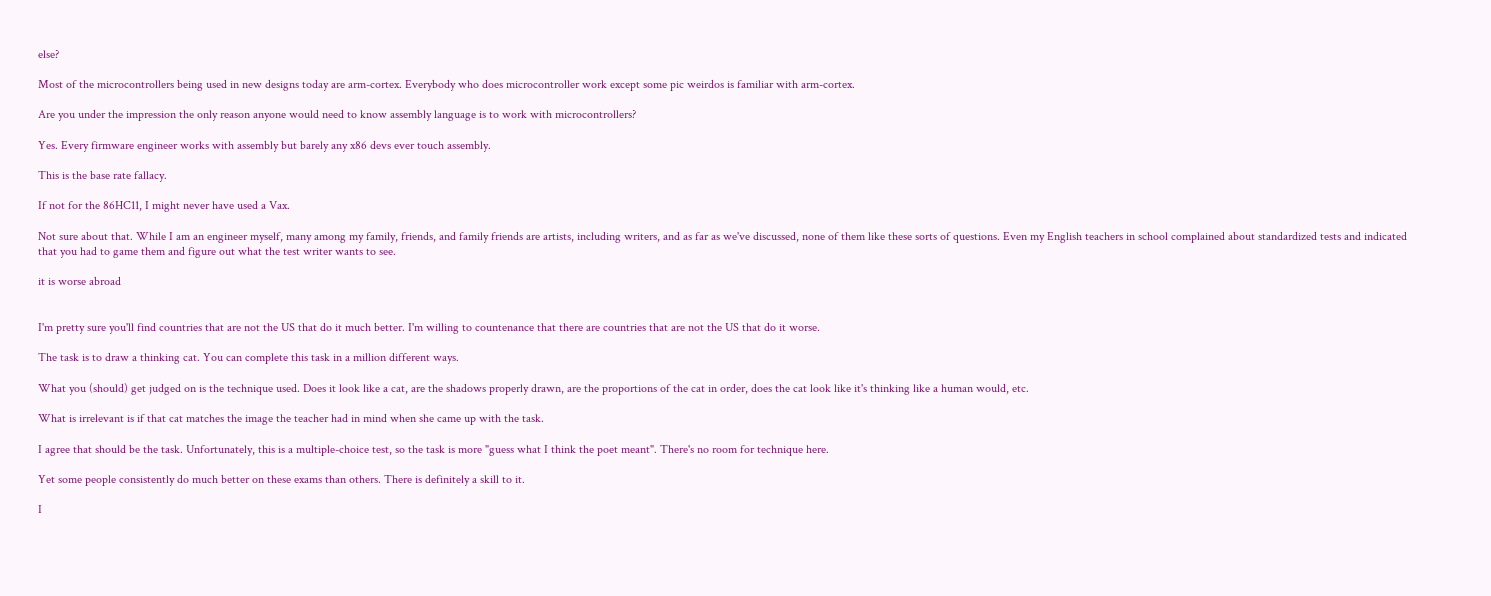else?

Most of the microcontrollers being used in new designs today are arm-cortex. Everybody who does microcontroller work except some pic weirdos is familiar with arm-cortex.

Are you under the impression the only reason anyone would need to know assembly language is to work with microcontrollers?

Yes. Every firmware engineer works with assembly but barely any x86 devs ever touch assembly.

This is the base rate fallacy.

If not for the 86HC11, I might never have used a Vax.

Not sure about that. While I am an engineer myself, many among my family, friends, and family friends are artists, including writers, and as far as we've discussed, none of them like these sorts of questions. Even my English teachers in school complained about standardized tests and indicated that you had to game them and figure out what the test writer wants to see.

it is worse abroad


I'm pretty sure you'll find countries that are not the US that do it much better. I'm willing to countenance that there are countries that are not the US that do it worse.

The task is to draw a thinking cat. You can complete this task in a million different ways.

What you (should) get judged on is the technique used. Does it look like a cat, are the shadows properly drawn, are the proportions of the cat in order, does the cat look like it's thinking like a human would, etc.

What is irrelevant is if that cat matches the image the teacher had in mind when she came up with the task.

I agree that should be the task. Unfortunately, this is a multiple-choice test, so the task is more "guess what I think the poet meant". There's no room for technique here.

Yet some people consistently do much better on these exams than others. There is definitely a skill to it.

I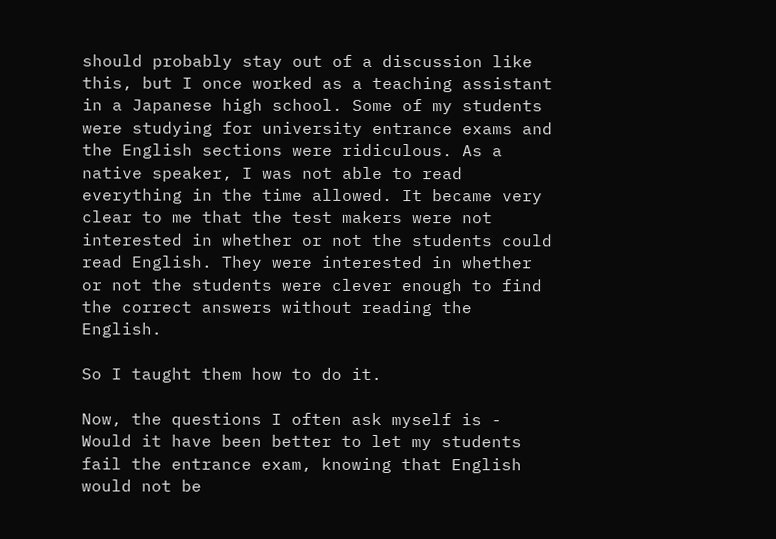should probably stay out of a discussion like this, but I once worked as a teaching assistant in a Japanese high school. Some of my students were studying for university entrance exams and the English sections were ridiculous. As a native speaker, I was not able to read everything in the time allowed. It became very clear to me that the test makers were not interested in whether or not the students could read English. They were interested in whether or not the students were clever enough to find the correct answers without reading the English.

So I taught them how to do it.

Now, the questions I often ask myself is - Would it have been better to let my students fail the entrance exam, knowing that English would not be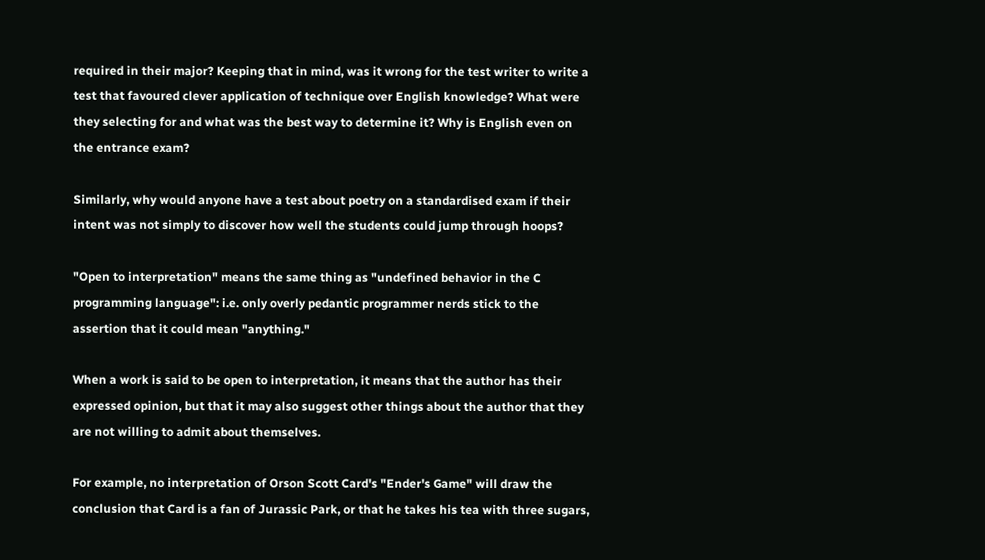required in their major? Keeping that in mind, was it wrong for the test writer to write a test that favoured clever application of technique over English knowledge? What were they selecting for and what was the best way to determine it? Why is English even on the entrance exam?

Similarly, why would anyone have a test about poetry on a standardised exam if their intent was not simply to discover how well the students could jump through hoops?

"Open to interpretation" means the same thing as "undefined behavior in the C programming language": i.e. only overly pedantic programmer nerds stick to the assertion that it could mean "anything."

When a work is said to be open to interpretation, it means that the author has their expressed opinion, but that it may also suggest other things about the author that they are not willing to admit about themselves.

For example, no interpretation of Orson Scott Card's "Ender's Game" will draw the conclusion that Card is a fan of Jurassic Park, or that he takes his tea with three sugars,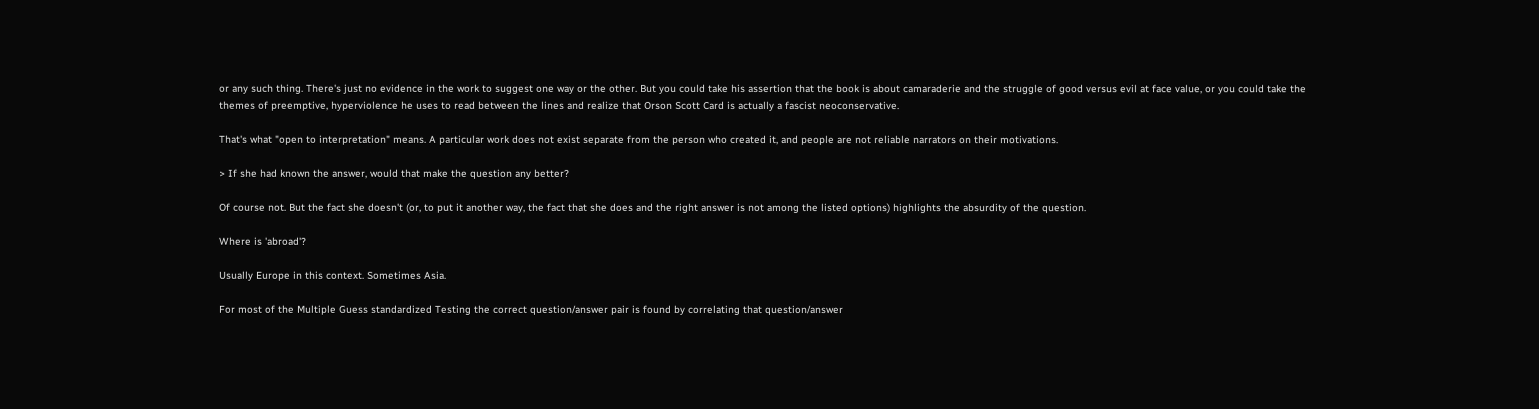or any such thing. There's just no evidence in the work to suggest one way or the other. But you could take his assertion that the book is about camaraderie and the struggle of good versus evil at face value, or you could take the themes of preemptive, hyperviolence he uses to read between the lines and realize that Orson Scott Card is actually a fascist neoconservative.

That's what "open to interpretation" means. A particular work does not exist separate from the person who created it, and people are not reliable narrators on their motivations.

> If she had known the answer, would that make the question any better?

Of course not. But the fact she doesn't (or, to put it another way, the fact that she does and the right answer is not among the listed options) highlights the absurdity of the question.

Where is 'abroad'?

Usually Europe in this context. Sometimes Asia.

For most of the Multiple Guess standardized Testing the correct question/answer pair is found by correlating that question/answer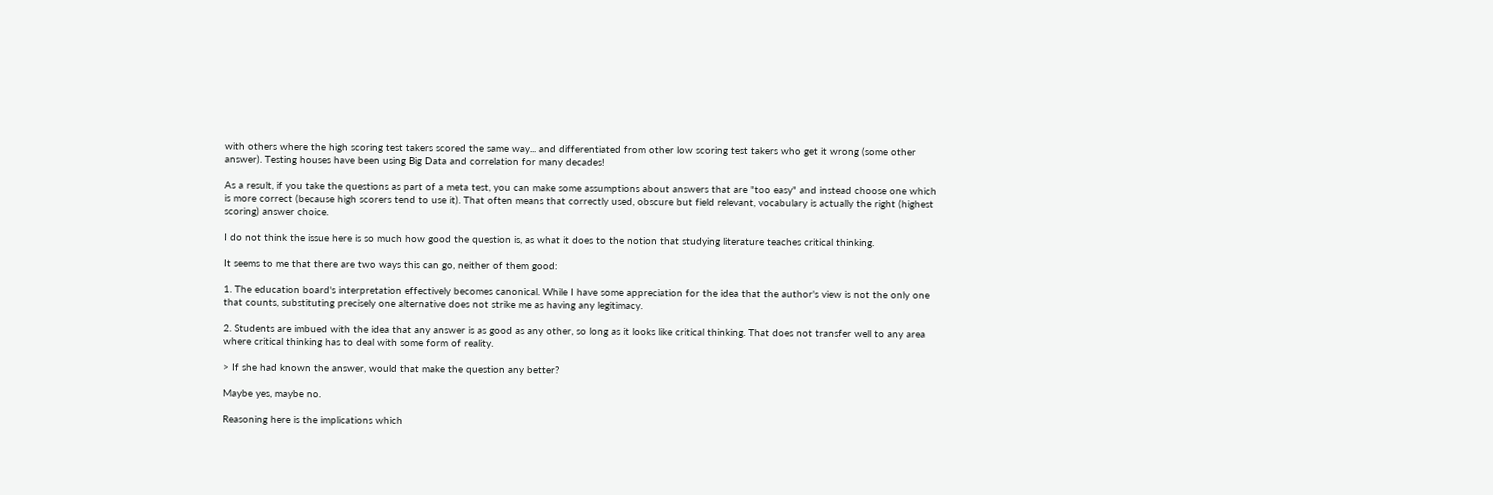with others where the high scoring test takers scored the same way... and differentiated from other low scoring test takers who get it wrong (some other answer). Testing houses have been using Big Data and correlation for many decades!

As a result, if you take the questions as part of a meta test, you can make some assumptions about answers that are "too easy" and instead choose one which is more correct (because high scorers tend to use it). That often means that correctly used, obscure but field relevant, vocabulary is actually the right (highest scoring) answer choice.

I do not think the issue here is so much how good the question is, as what it does to the notion that studying literature teaches critical thinking.

It seems to me that there are two ways this can go, neither of them good:

1. The education board's interpretation effectively becomes canonical. While I have some appreciation for the idea that the author's view is not the only one that counts, substituting precisely one alternative does not strike me as having any legitimacy.

2. Students are imbued with the idea that any answer is as good as any other, so long as it looks like critical thinking. That does not transfer well to any area where critical thinking has to deal with some form of reality.

> If she had known the answer, would that make the question any better?

Maybe yes, maybe no.

Reasoning here is the implications which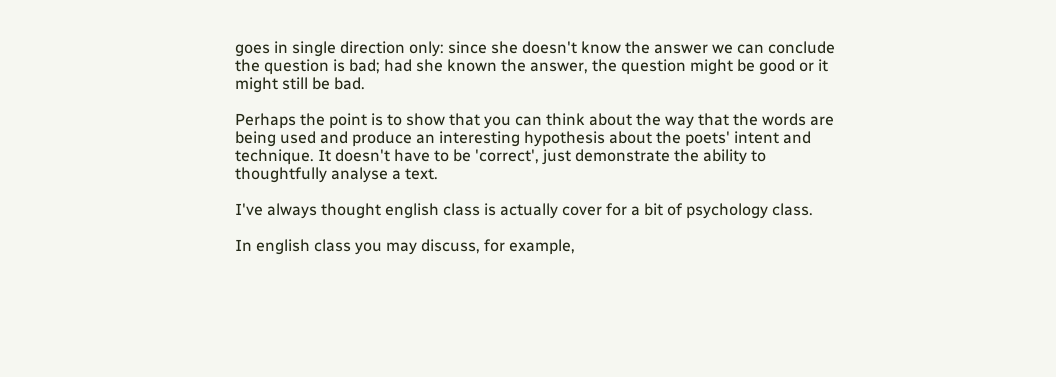goes in single direction only: since she doesn't know the answer we can conclude the question is bad; had she known the answer, the question might be good or it might still be bad.

Perhaps the point is to show that you can think about the way that the words are being used and produce an interesting hypothesis about the poets' intent and technique. It doesn't have to be 'correct', just demonstrate the ability to thoughtfully analyse a text.

I've always thought english class is actually cover for a bit of psychology class.

In english class you may discuss, for example,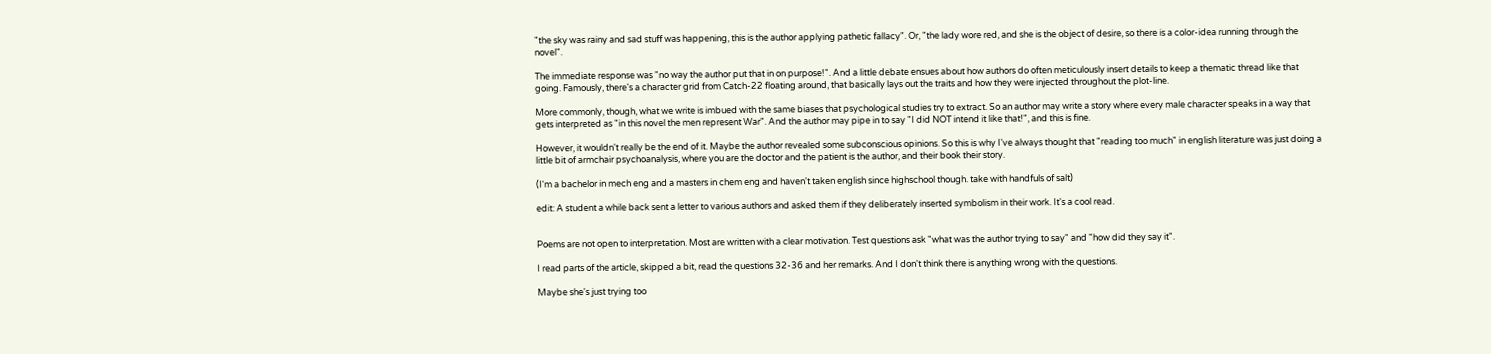"the sky was rainy and sad stuff was happening, this is the author applying pathetic fallacy". Or, "the lady wore red, and she is the object of desire, so there is a color-idea running through the novel".

The immediate response was "no way the author put that in on purpose!". And a little debate ensues about how authors do often meticulously insert details to keep a thematic thread like that going. Famously, there's a character grid from Catch-22 floating around, that basically lays out the traits and how they were injected throughout the plot-line.

More commonly, though, what we write is imbued with the same biases that psychological studies try to extract. So an author may write a story where every male character speaks in a way that gets interpreted as "in this novel the men represent War". And the author may pipe in to say "I did NOT intend it like that!", and this is fine.

However, it wouldn't really be the end of it. Maybe the author revealed some subconscious opinions. So this is why I've always thought that "reading too much" in english literature was just doing a little bit of armchair psychoanalysis, where you are the doctor and the patient is the author, and their book their story.

(I'm a bachelor in mech eng and a masters in chem eng and haven't taken english since highschool though. take with handfuls of salt)

edit: A student a while back sent a letter to various authors and asked them if they deliberately inserted symbolism in their work. It's a cool read.


Poems are not open to interpretation. Most are written with a clear motivation. Test questions ask "what was the author trying to say" and "how did they say it".

I read parts of the article, skipped a bit, read the questions 32-36 and her remarks. And I don't think there is anything wrong with the questions.

Maybe she's just trying too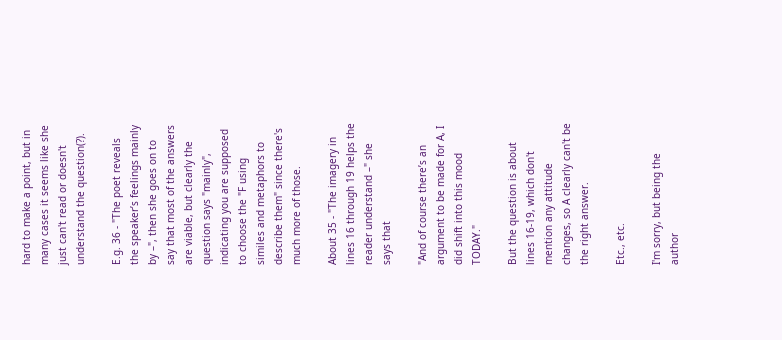hard to make a point, but in many cases it seems like she just can't read or doesn't understand the question(?).

E.g. 36 - "The poet reveals the speaker’s feelings mainly by –", then she goes on to say that most of the answers are viable, but clearly the question says "mainly", indicating you are supposed to choose the "F using similes and metaphors to describe them" since there's much more of those.

About 35 - "The imagery in lines 16 through 19 helps the reader understand –" she says that

"And of course there’s an argument to be made for A, I did shift into this mood TODAY."

But the question is about lines 16-19, which don't mention any attitude changes, so A clearly can't be the right answer.

Etc., etc.

I'm sorry, but being the author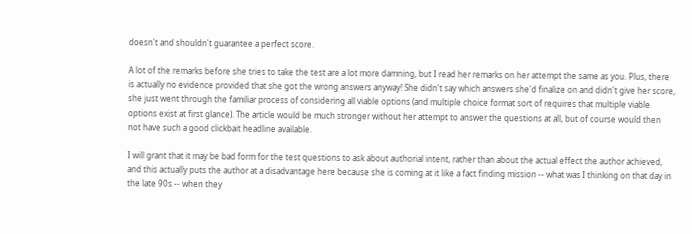doesn't and shouldn't guarantee a perfect score.

A lot of the remarks before she tries to take the test are a lot more damning, but I read her remarks on her attempt the same as you. Plus, there is actually no evidence provided that she got the wrong answers anyway! She didn't say which answers she'd finalize on and didn't give her score, she just went through the familiar process of considering all viable options (and multiple choice format sort of requires that multiple viable options exist at first glance). The article would be much stronger without her attempt to answer the questions at all, but of course would then not have such a good clickbait headline available.

I will grant that it may be bad form for the test questions to ask about authorial intent, rather than about the actual effect the author achieved, and this actually puts the author at a disadvantage here because she is coming at it like a fact finding mission -- what was I thinking on that day in the late 90s -- when they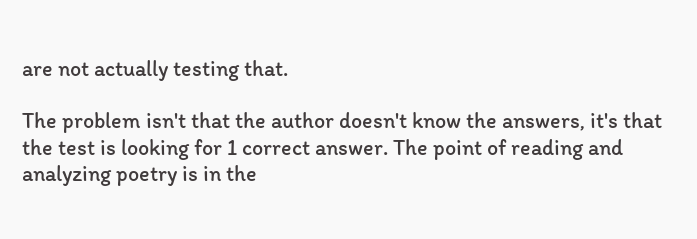are not actually testing that.

The problem isn't that the author doesn't know the answers, it's that the test is looking for 1 correct answer. The point of reading and analyzing poetry is in the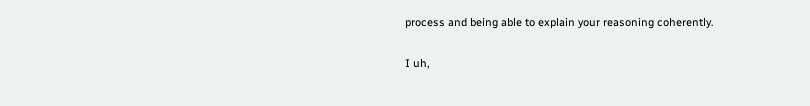process and being able to explain your reasoning coherently.

I uh,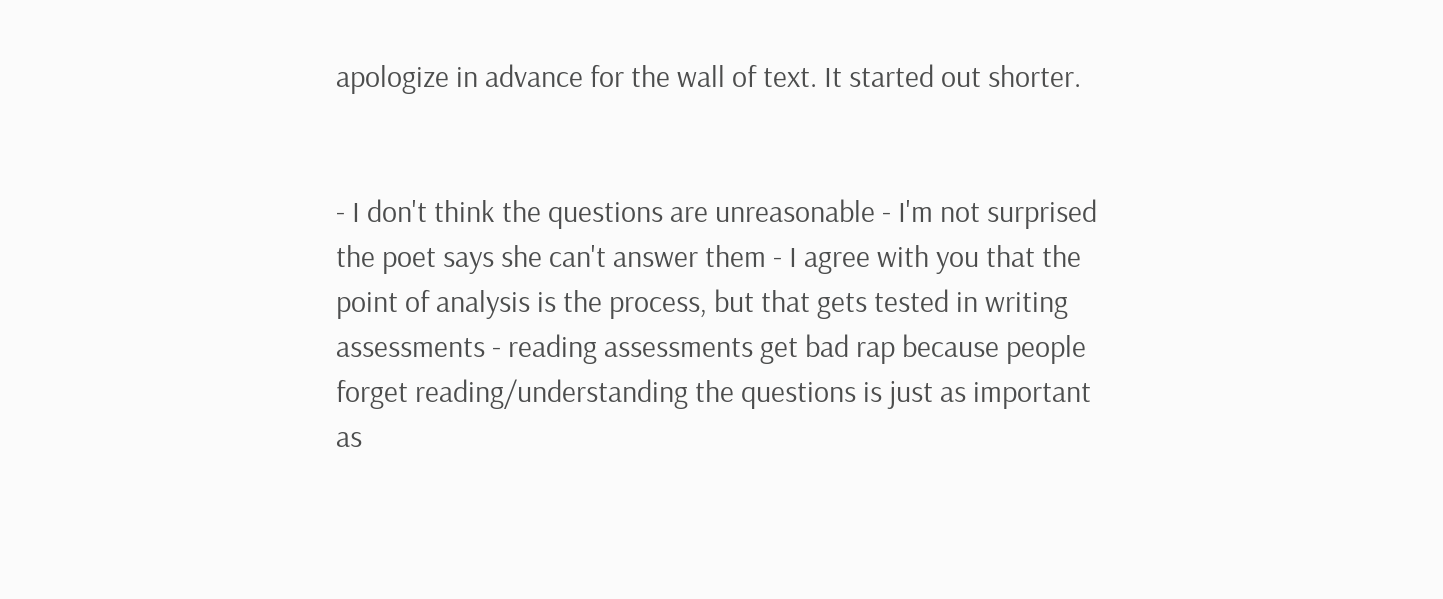apologize in advance for the wall of text. It started out shorter.


- I don't think the questions are unreasonable - I'm not surprised the poet says she can't answer them - I agree with you that the point of analysis is the process, but that gets tested in writing assessments - reading assessments get bad rap because people forget reading/understanding the questions is just as important as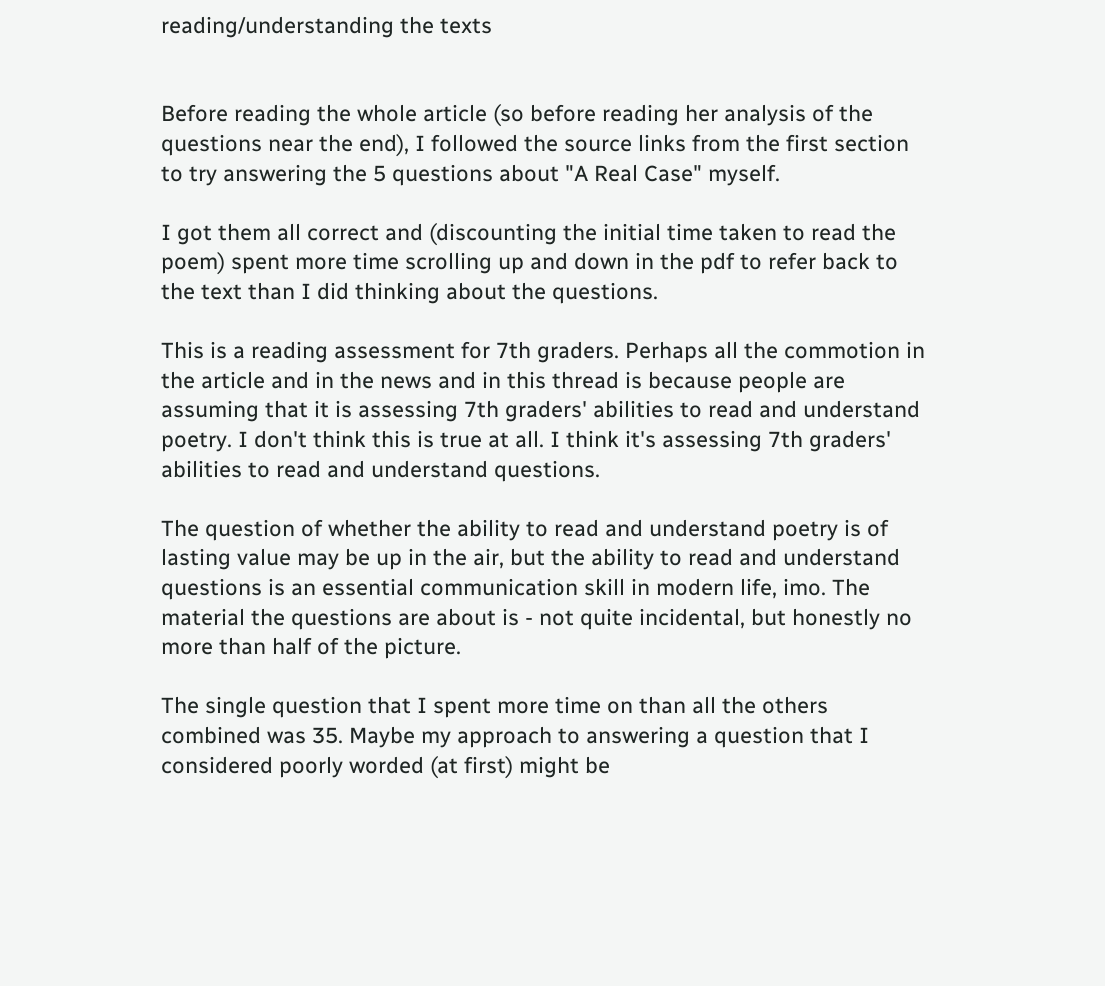reading/understanding the texts


Before reading the whole article (so before reading her analysis of the questions near the end), I followed the source links from the first section to try answering the 5 questions about "A Real Case" myself.

I got them all correct and (discounting the initial time taken to read the poem) spent more time scrolling up and down in the pdf to refer back to the text than I did thinking about the questions.

This is a reading assessment for 7th graders. Perhaps all the commotion in the article and in the news and in this thread is because people are assuming that it is assessing 7th graders' abilities to read and understand poetry. I don't think this is true at all. I think it's assessing 7th graders' abilities to read and understand questions.

The question of whether the ability to read and understand poetry is of lasting value may be up in the air, but the ability to read and understand questions is an essential communication skill in modern life, imo. The material the questions are about is - not quite incidental, but honestly no more than half of the picture.

The single question that I spent more time on than all the others combined was 35. Maybe my approach to answering a question that I considered poorly worded (at first) might be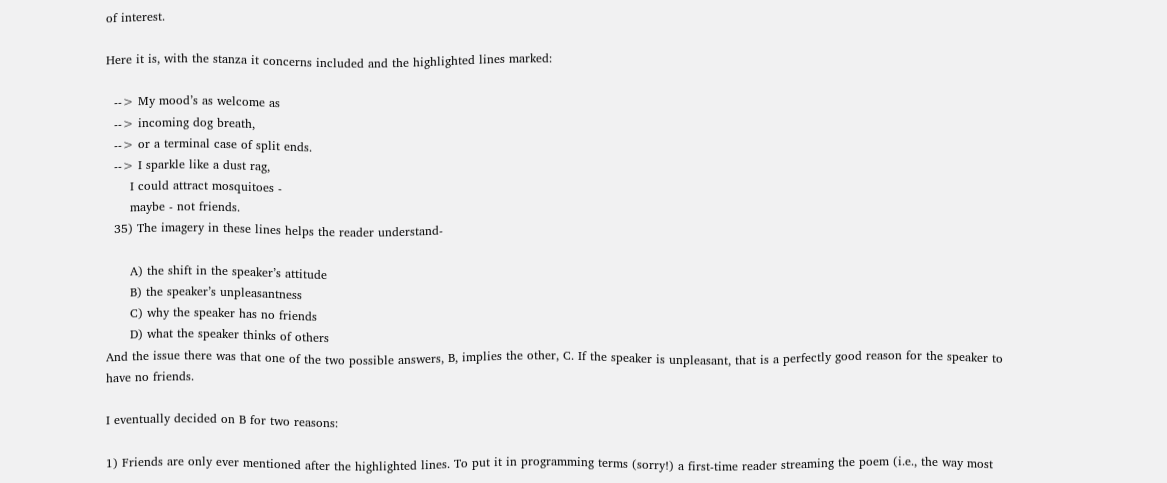of interest.

Here it is, with the stanza it concerns included and the highlighted lines marked:

  --> My mood’s as welcome as
  --> incoming dog breath,
  --> or a terminal case of split ends.
  --> I sparkle like a dust rag,
      I could attract mosquitoes -
      maybe - not friends.
  35) The imagery in these lines helps the reader understand-

      A) the shift in the speaker’s attitude
      B) the speaker’s unpleasantness
      C) why the speaker has no friends
      D) what the speaker thinks of others
And the issue there was that one of the two possible answers, B, implies the other, C. If the speaker is unpleasant, that is a perfectly good reason for the speaker to have no friends.

I eventually decided on B for two reasons:

1) Friends are only ever mentioned after the highlighted lines. To put it in programming terms (sorry!) a first-time reader streaming the poem (i.e., the way most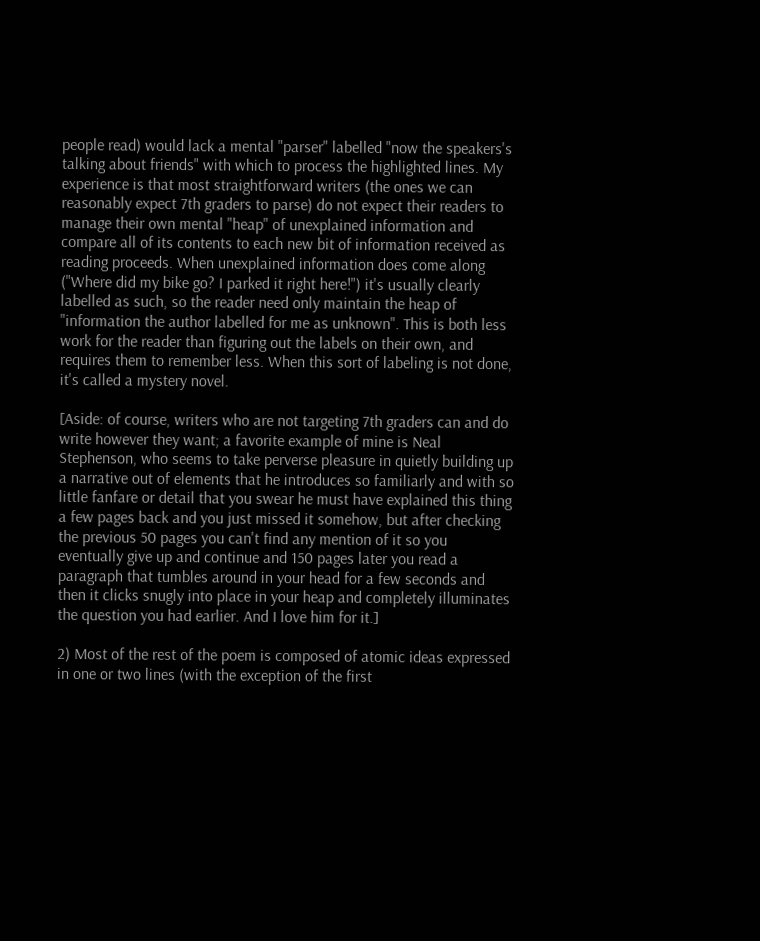people read) would lack a mental "parser" labelled "now the speakers's talking about friends" with which to process the highlighted lines. My experience is that most straightforward writers (the ones we can reasonably expect 7th graders to parse) do not expect their readers to manage their own mental "heap" of unexplained information and compare all of its contents to each new bit of information received as reading proceeds. When unexplained information does come along ("Where did my bike go? I parked it right here!") it's usually clearly labelled as such, so the reader need only maintain the heap of "information the author labelled for me as unknown". This is both less work for the reader than figuring out the labels on their own, and requires them to remember less. When this sort of labeling is not done, it's called a mystery novel.

[Aside: of course, writers who are not targeting 7th graders can and do write however they want; a favorite example of mine is Neal Stephenson, who seems to take perverse pleasure in quietly building up a narrative out of elements that he introduces so familiarly and with so little fanfare or detail that you swear he must have explained this thing a few pages back and you just missed it somehow, but after checking the previous 50 pages you can't find any mention of it so you eventually give up and continue and 150 pages later you read a paragraph that tumbles around in your head for a few seconds and then it clicks snugly into place in your heap and completely illuminates the question you had earlier. And I love him for it.]

2) Most of the rest of the poem is composed of atomic ideas expressed in one or two lines (with the exception of the first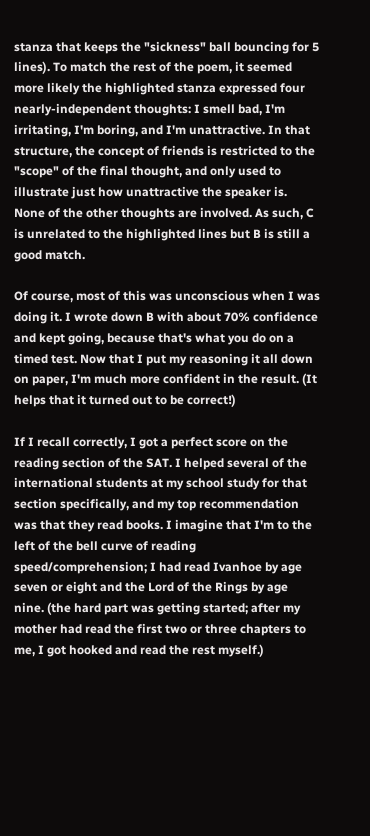stanza that keeps the "sickness" ball bouncing for 5 lines). To match the rest of the poem, it seemed more likely the highlighted stanza expressed four nearly-independent thoughts: I smell bad, I'm irritating, I'm boring, and I'm unattractive. In that structure, the concept of friends is restricted to the "scope" of the final thought, and only used to illustrate just how unattractive the speaker is. None of the other thoughts are involved. As such, C is unrelated to the highlighted lines but B is still a good match.

Of course, most of this was unconscious when I was doing it. I wrote down B with about 70% confidence and kept going, because that's what you do on a timed test. Now that I put my reasoning it all down on paper, I'm much more confident in the result. (It helps that it turned out to be correct!)

If I recall correctly, I got a perfect score on the reading section of the SAT. I helped several of the international students at my school study for that section specifically, and my top recommendation was that they read books. I imagine that I'm to the left of the bell curve of reading speed/comprehension; I had read Ivanhoe by age seven or eight and the Lord of the Rings by age nine. (the hard part was getting started; after my mother had read the first two or three chapters to me, I got hooked and read the rest myself.)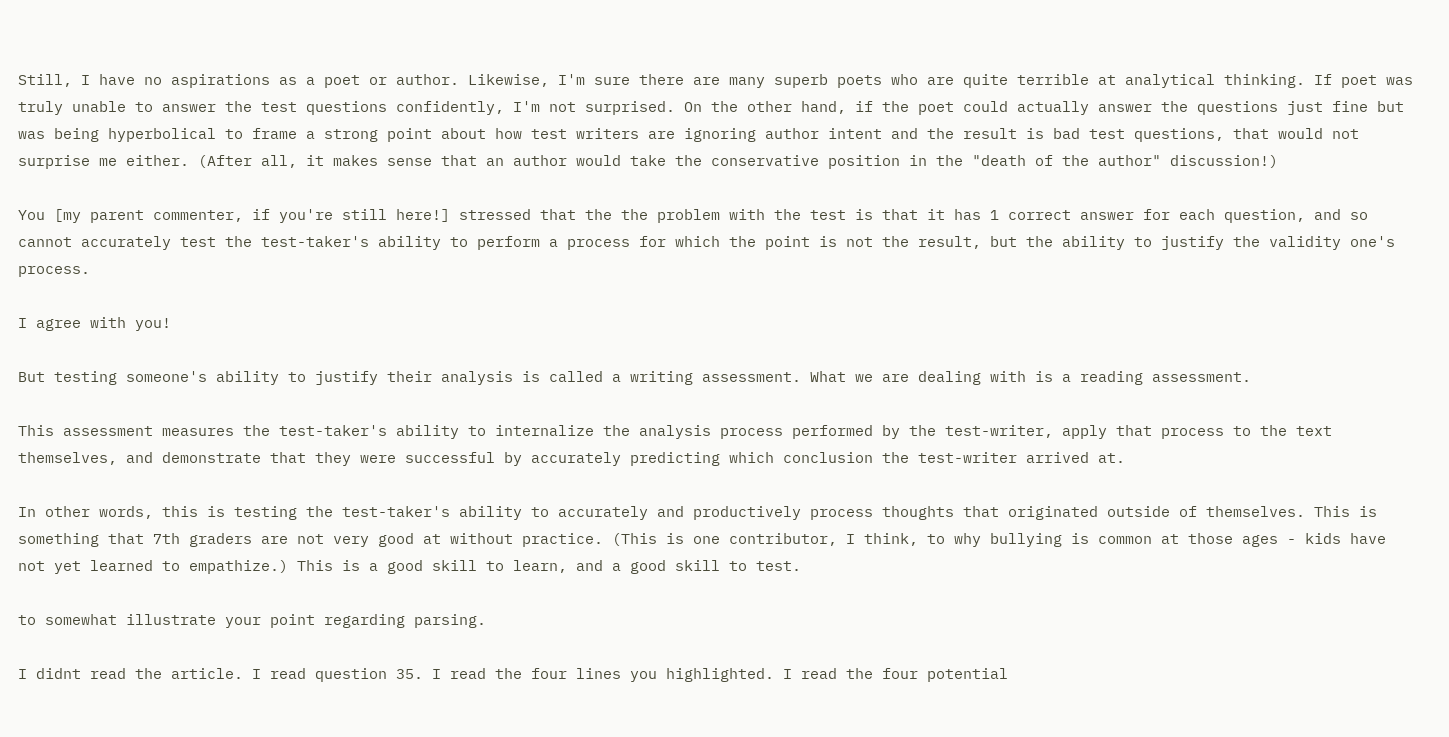Still, I have no aspirations as a poet or author. Likewise, I'm sure there are many superb poets who are quite terrible at analytical thinking. If poet was truly unable to answer the test questions confidently, I'm not surprised. On the other hand, if the poet could actually answer the questions just fine but was being hyperbolical to frame a strong point about how test writers are ignoring author intent and the result is bad test questions, that would not surprise me either. (After all, it makes sense that an author would take the conservative position in the "death of the author" discussion!)

You [my parent commenter, if you're still here!] stressed that the the problem with the test is that it has 1 correct answer for each question, and so cannot accurately test the test-taker's ability to perform a process for which the point is not the result, but the ability to justify the validity one's process.

I agree with you!

But testing someone's ability to justify their analysis is called a writing assessment. What we are dealing with is a reading assessment.

This assessment measures the test-taker's ability to internalize the analysis process performed by the test-writer, apply that process to the text themselves, and demonstrate that they were successful by accurately predicting which conclusion the test-writer arrived at.

In other words, this is testing the test-taker's ability to accurately and productively process thoughts that originated outside of themselves. This is something that 7th graders are not very good at without practice. (This is one contributor, I think, to why bullying is common at those ages - kids have not yet learned to empathize.) This is a good skill to learn, and a good skill to test.

to somewhat illustrate your point regarding parsing.

I didnt read the article. I read question 35. I read the four lines you highlighted. I read the four potential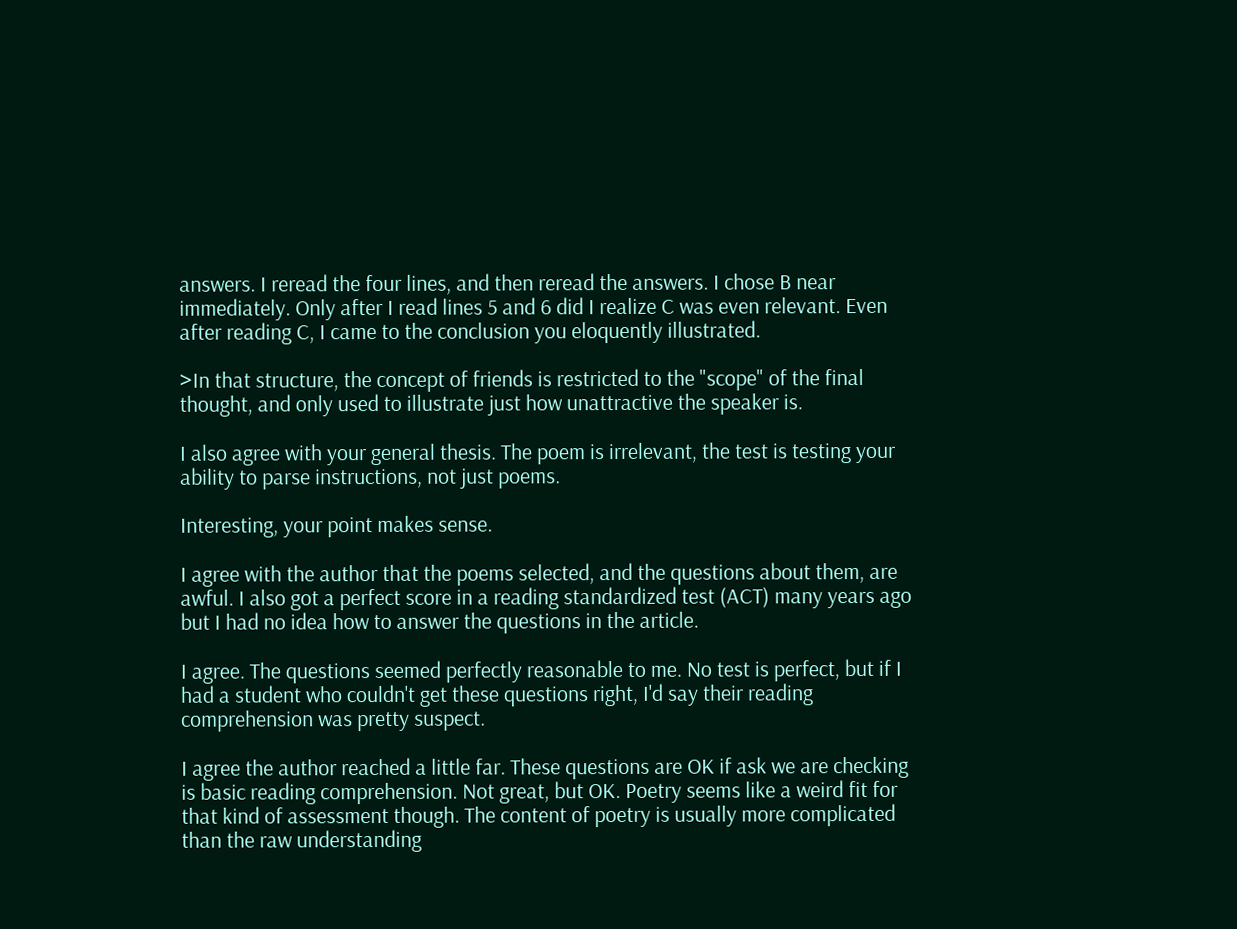answers. I reread the four lines, and then reread the answers. I chose B near immediately. Only after I read lines 5 and 6 did I realize C was even relevant. Even after reading C, I came to the conclusion you eloquently illustrated.

>In that structure, the concept of friends is restricted to the "scope" of the final thought, and only used to illustrate just how unattractive the speaker is.

I also agree with your general thesis. The poem is irrelevant, the test is testing your ability to parse instructions, not just poems.

Interesting, your point makes sense.

I agree with the author that the poems selected, and the questions about them, are awful. I also got a perfect score in a reading standardized test (ACT) many years ago but I had no idea how to answer the questions in the article.

I agree. The questions seemed perfectly reasonable to me. No test is perfect, but if I had a student who couldn't get these questions right, I'd say their reading comprehension was pretty suspect.

I agree the author reached a little far. These questions are OK if ask we are checking is basic reading comprehension. Not great, but OK. Poetry seems like a weird fit for that kind of assessment though. The content of poetry is usually more complicated than the raw understanding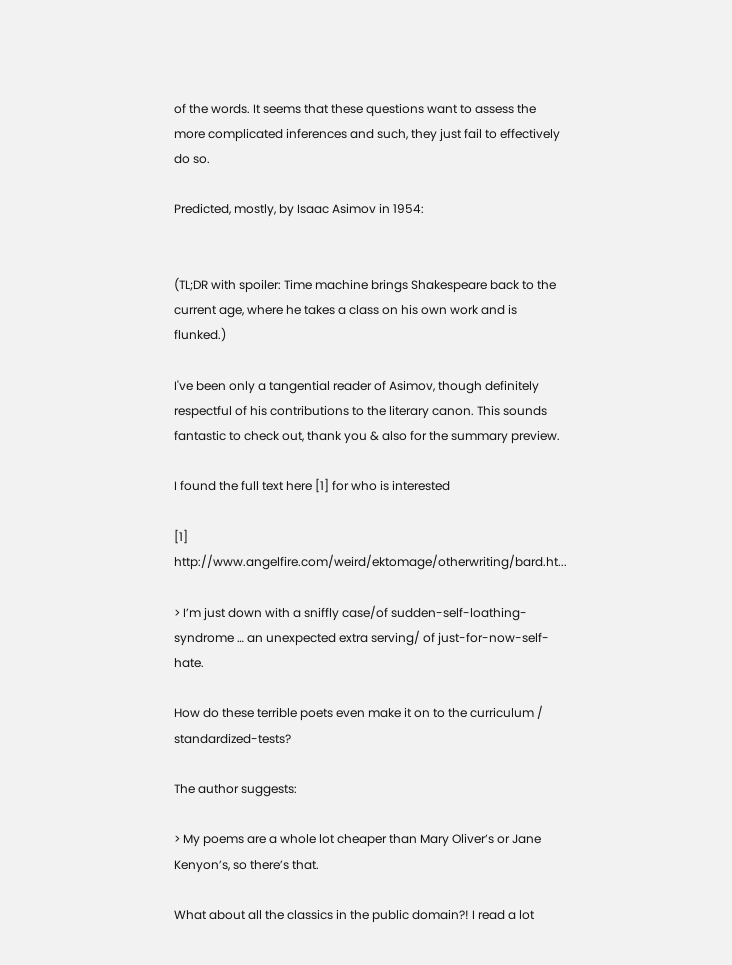of the words. It seems that these questions want to assess the more complicated inferences and such, they just fail to effectively do so.

Predicted, mostly, by Isaac Asimov in 1954:


(TL;DR with spoiler: Time machine brings Shakespeare back to the current age, where he takes a class on his own work and is flunked.)

I've been only a tangential reader of Asimov, though definitely respectful of his contributions to the literary canon. This sounds fantastic to check out, thank you & also for the summary preview.

I found the full text here [1] for who is interested

[1] http://www.angelfire.com/weird/ektomage/otherwriting/bard.ht...

> I’m just down with a sniffly case/of sudden-self-loathing-syndrome … an unexpected extra serving/ of just-for-now-self-hate.

How do these terrible poets even make it on to the curriculum / standardized-tests?

The author suggests:

> My poems are a whole lot cheaper than Mary Oliver’s or Jane Kenyon’s, so there’s that.

What about all the classics in the public domain?! I read a lot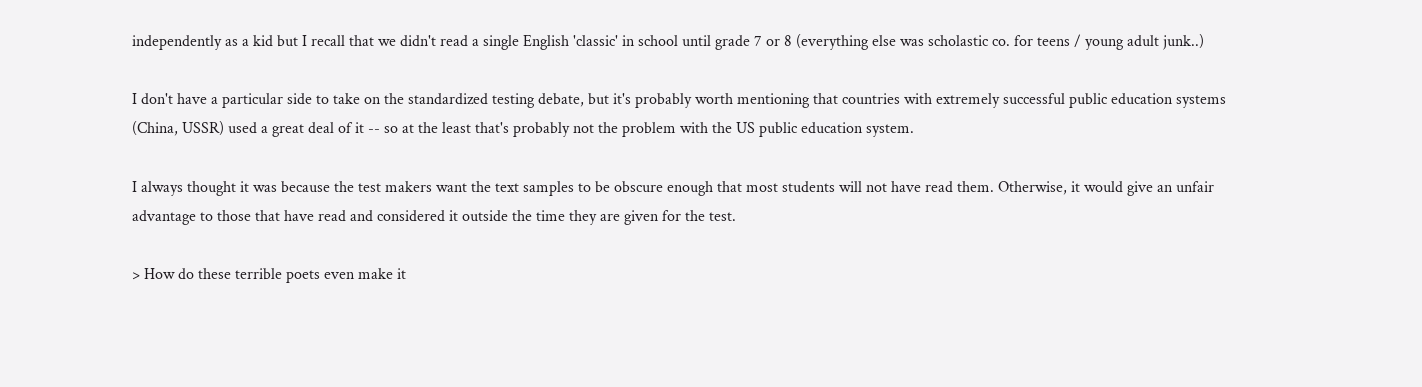independently as a kid but I recall that we didn't read a single English 'classic' in school until grade 7 or 8 (everything else was scholastic co. for teens / young adult junk..)

I don't have a particular side to take on the standardized testing debate, but it's probably worth mentioning that countries with extremely successful public education systems (China, USSR) used a great deal of it -- so at the least that's probably not the problem with the US public education system.

I always thought it was because the test makers want the text samples to be obscure enough that most students will not have read them. Otherwise, it would give an unfair advantage to those that have read and considered it outside the time they are given for the test.

> How do these terrible poets even make it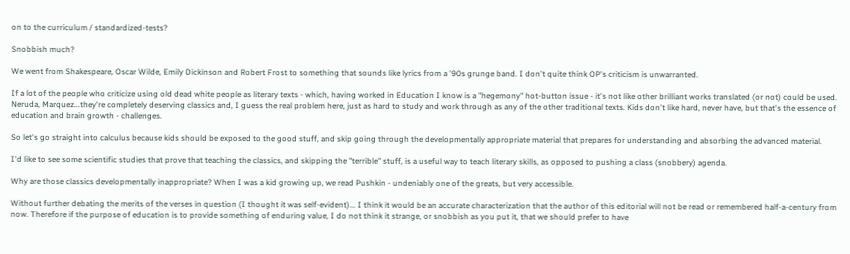on to the curriculum / standardized-tests?

Snobbish much?

We went from Shakespeare, Oscar Wilde, Emily Dickinson and Robert Frost to something that sounds like lyrics from a '90s grunge band. I don't quite think OP's criticism is unwarranted.

If a lot of the people who criticize using old dead white people as literary texts - which, having worked in Education I know is a "hegemony" hot-button issue - it's not like other brilliant works translated (or not) could be used. Neruda, Marquez...they're completely deserving classics and, I guess the real problem here, just as hard to study and work through as any of the other traditional texts. Kids don't like hard, never have, but that's the essence of education and brain growth - challenges.

So let's go straight into calculus because kids should be exposed to the good stuff, and skip going through the developmentally appropriate material that prepares for understanding and absorbing the advanced material.

I'd like to see some scientific studies that prove that teaching the classics, and skipping the "terrible" stuff, is a useful way to teach literary skills, as opposed to pushing a class (snobbery) agenda.

Why are those classics developmentally inappropriate? When I was a kid growing up, we read Pushkin - undeniably one of the greats, but very accessible.

Without further debating the merits of the verses in question (I thought it was self-evident)... I think it would be an accurate characterization that the author of this editorial will not be read or remembered half-a-century from now. Therefore if the purpose of education is to provide something of enduring value, I do not think it strange, or snobbish as you put it, that we should prefer to have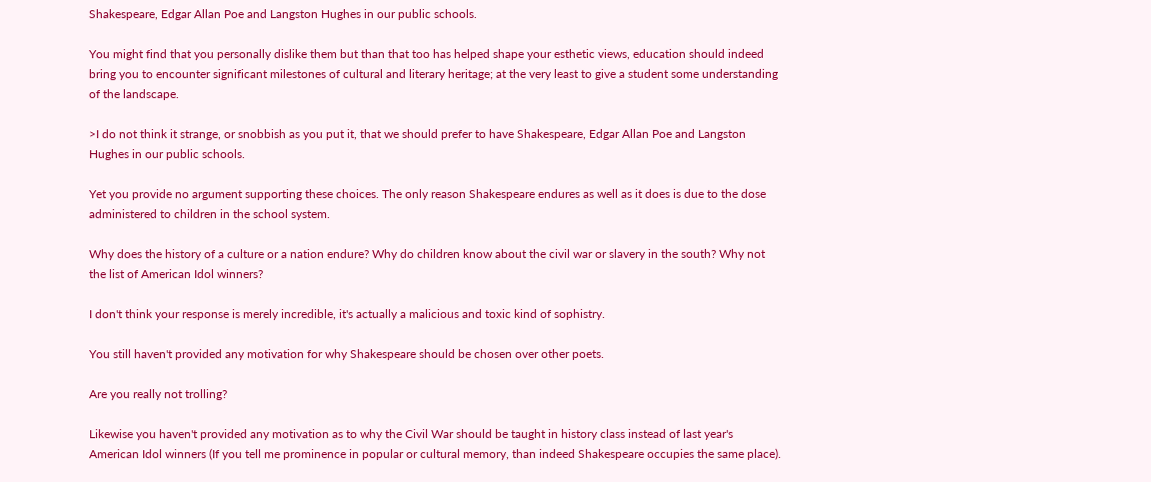Shakespeare, Edgar Allan Poe and Langston Hughes in our public schools.

You might find that you personally dislike them but than that too has helped shape your esthetic views, education should indeed bring you to encounter significant milestones of cultural and literary heritage; at the very least to give a student some understanding of the landscape.

>I do not think it strange, or snobbish as you put it, that we should prefer to have Shakespeare, Edgar Allan Poe and Langston Hughes in our public schools.

Yet you provide no argument supporting these choices. The only reason Shakespeare endures as well as it does is due to the dose administered to children in the school system.

Why does the history of a culture or a nation endure? Why do children know about the civil war or slavery in the south? Why not the list of American Idol winners?

I don't think your response is merely incredible, it's actually a malicious and toxic kind of sophistry.

You still haven't provided any motivation for why Shakespeare should be chosen over other poets.

Are you really not trolling?

Likewise you haven't provided any motivation as to why the Civil War should be taught in history class instead of last year's American Idol winners (If you tell me prominence in popular or cultural memory, than indeed Shakespeare occupies the same place).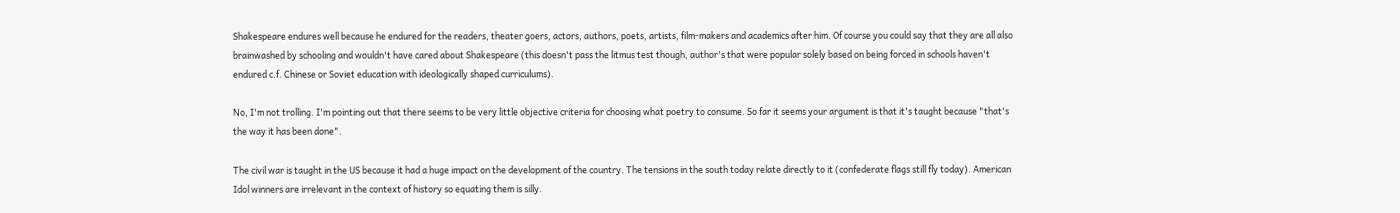Shakespeare endures well because he endured for the readers, theater goers, actors, authors, poets, artists, film-makers and academics after him. Of course you could say that they are all also brainwashed by schooling and wouldn't have cared about Shakespeare (this doesn't pass the litmus test though, author's that were popular solely based on being forced in schools haven't endured c.f. Chinese or Soviet education with ideologically shaped curriculums).

No, I'm not trolling. I'm pointing out that there seems to be very little objective criteria for choosing what poetry to consume. So far it seems your argument is that it's taught because "that's the way it has been done".

The civil war is taught in the US because it had a huge impact on the development of the country. The tensions in the south today relate directly to it (confederate flags still fly today). American Idol winners are irrelevant in the context of history so equating them is silly.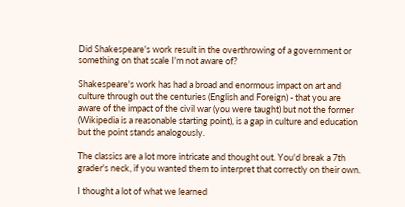Did Shakespeare's work result in the overthrowing of a government or something on that scale I'm not aware of?

Shakespeare's work has had a broad and enormous impact on art and culture through out the centuries (English and Foreign) - that you are aware of the impact of the civil war (you were taught) but not the former (Wikipedia is a reasonable starting point), is a gap in culture and education but the point stands analogously.

The classics are a lot more intricate and thought out. You'd break a 7th grader's neck, if you wanted them to interpret that correctly on their own.

I thought a lot of what we learned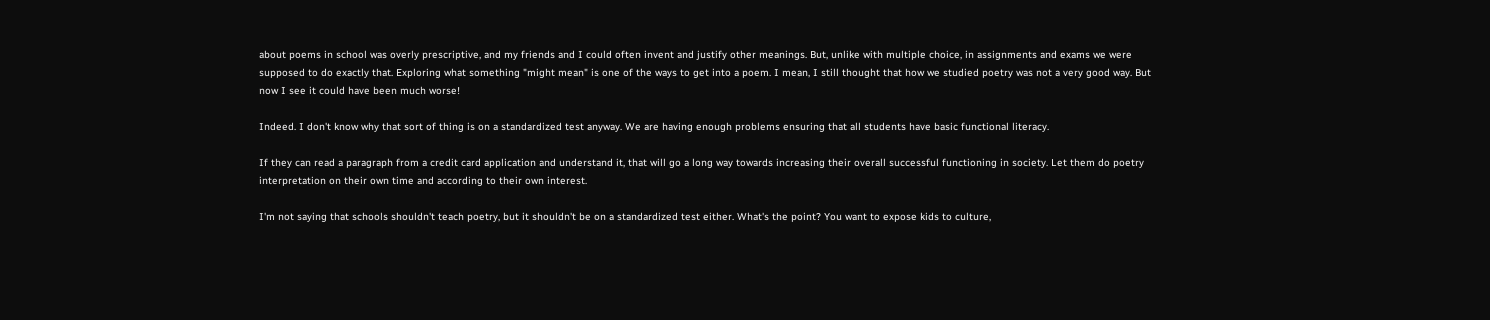about poems in school was overly prescriptive, and my friends and I could often invent and justify other meanings. But, unlike with multiple choice, in assignments and exams we were supposed to do exactly that. Exploring what something "might mean" is one of the ways to get into a poem. I mean, I still thought that how we studied poetry was not a very good way. But now I see it could have been much worse!

Indeed. I don't know why that sort of thing is on a standardized test anyway. We are having enough problems ensuring that all students have basic functional literacy.

If they can read a paragraph from a credit card application and understand it, that will go a long way towards increasing their overall successful functioning in society. Let them do poetry interpretation on their own time and according to their own interest.

I'm not saying that schools shouldn't teach poetry, but it shouldn't be on a standardized test either. What's the point? You want to expose kids to culture,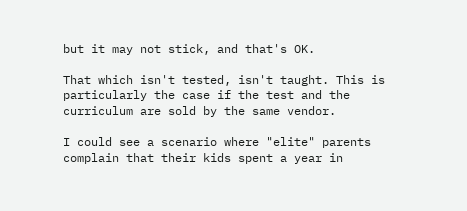but it may not stick, and that's OK.

That which isn't tested, isn't taught. This is particularly the case if the test and the curriculum are sold by the same vendor.

I could see a scenario where "elite" parents complain that their kids spent a year in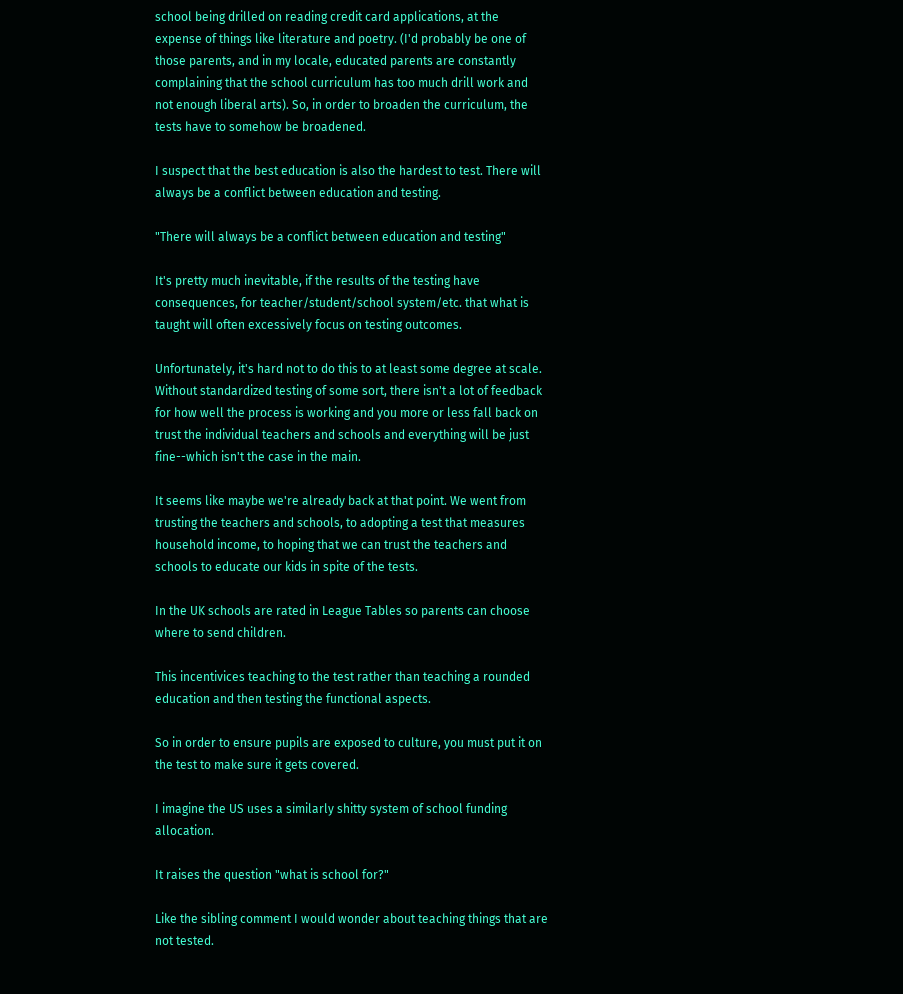school being drilled on reading credit card applications, at the expense of things like literature and poetry. (I'd probably be one of those parents, and in my locale, educated parents are constantly complaining that the school curriculum has too much drill work and not enough liberal arts). So, in order to broaden the curriculum, the tests have to somehow be broadened.

I suspect that the best education is also the hardest to test. There will always be a conflict between education and testing.

"There will always be a conflict between education and testing"

It's pretty much inevitable, if the results of the testing have consequences, for teacher/student/school system/etc. that what is taught will often excessively focus on testing outcomes.

Unfortunately, it's hard not to do this to at least some degree at scale. Without standardized testing of some sort, there isn't a lot of feedback for how well the process is working and you more or less fall back on trust the individual teachers and schools and everything will be just fine--which isn't the case in the main.

It seems like maybe we're already back at that point. We went from trusting the teachers and schools, to adopting a test that measures household income, to hoping that we can trust the teachers and schools to educate our kids in spite of the tests.

In the UK schools are rated in League Tables so parents can choose where to send children.

This incentivices teaching to the test rather than teaching a rounded education and then testing the functional aspects.

So in order to ensure pupils are exposed to culture, you must put it on the test to make sure it gets covered.

I imagine the US uses a similarly shitty system of school funding allocation.

It raises the question "what is school for?"

Like the sibling comment I would wonder about teaching things that are not tested.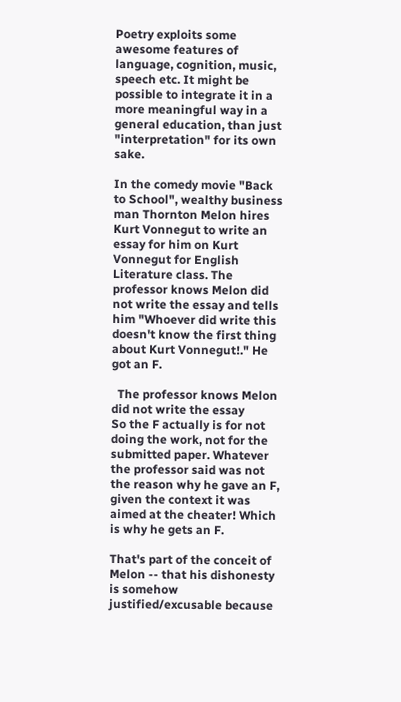Poetry exploits some awesome features of language, cognition, music, speech etc. It might be possible to integrate it in a more meaningful way in a general education, than just "interpretation" for its own sake.

In the comedy movie "Back to School", wealthy business man Thornton Melon hires Kurt Vonnegut to write an essay for him on Kurt Vonnegut for English Literature class. The professor knows Melon did not write the essay and tells him "Whoever did write this doesn't know the first thing about Kurt Vonnegut!." He got an F.

  The professor knows Melon did not write the essay
So the F actually is for not doing the work, not for the submitted paper. Whatever the professor said was not the reason why he gave an F, given the context it was aimed at the cheater! Which is why he gets an F.

That's part of the conceit of Melon -- that his dishonesty is somehow justified/excusable because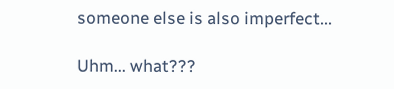someone else is also imperfect...

Uhm... what???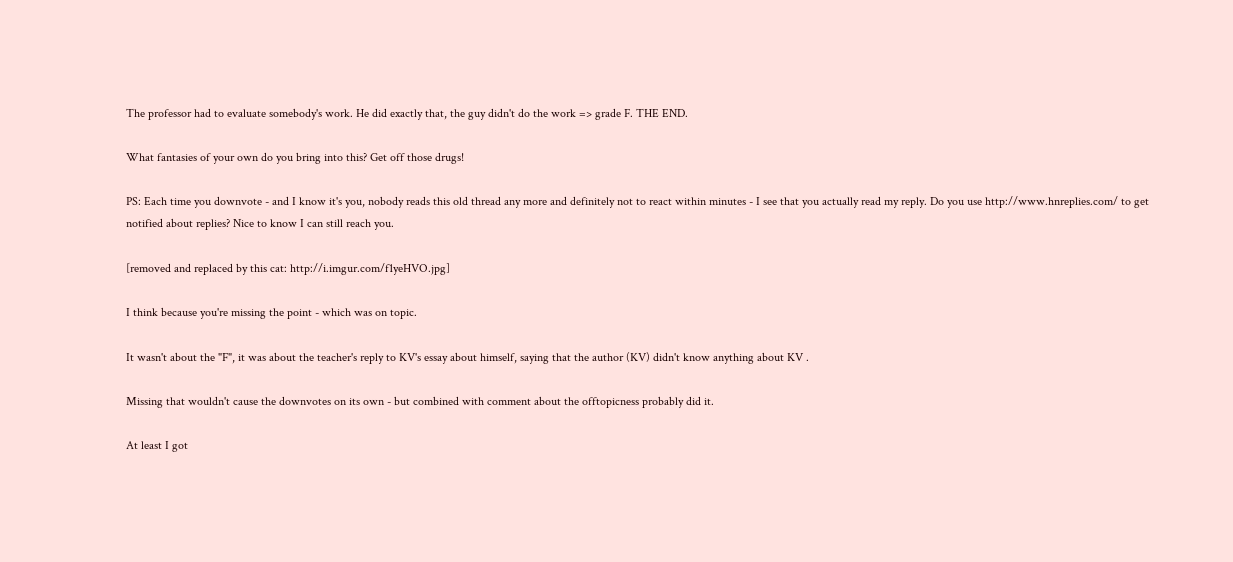The professor had to evaluate somebody's work. He did exactly that, the guy didn't do the work => grade F. THE END.

What fantasies of your own do you bring into this? Get off those drugs!

PS: Each time you downvote - and I know it's you, nobody reads this old thread any more and definitely not to react within minutes - I see that you actually read my reply. Do you use http://www.hnreplies.com/ to get notified about replies? Nice to know I can still reach you.

[removed and replaced by this cat: http://i.imgur.com/f1yeHVO.jpg]

I think because you're missing the point - which was on topic.

It wasn't about the "F", it was about the teacher's reply to KV's essay about himself, saying that the author (KV) didn't know anything about KV .

Missing that wouldn't cause the downvotes on its own - but combined with comment about the offtopicness probably did it.

At least I got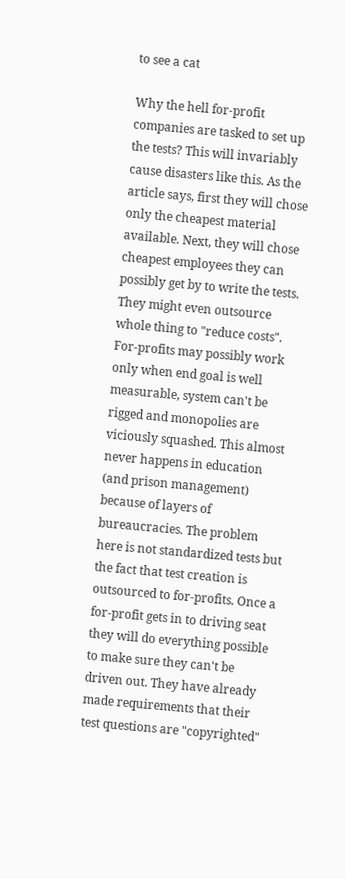to see a cat

Why the hell for-profit companies are tasked to set up the tests? This will invariably cause disasters like this. As the article says, first they will chose only the cheapest material available. Next, they will chose cheapest employees they can possibly get by to write the tests. They might even outsource whole thing to "reduce costs". For-profits may possibly work only when end goal is well measurable, system can't be rigged and monopolies are viciously squashed. This almost never happens in education (and prison management) because of layers of bureaucracies. The problem here is not standardized tests but the fact that test creation is outsourced to for-profits. Once a for-profit gets in to driving seat they will do everything possible to make sure they can't be driven out. They have already made requirements that their test questions are "copyrighted"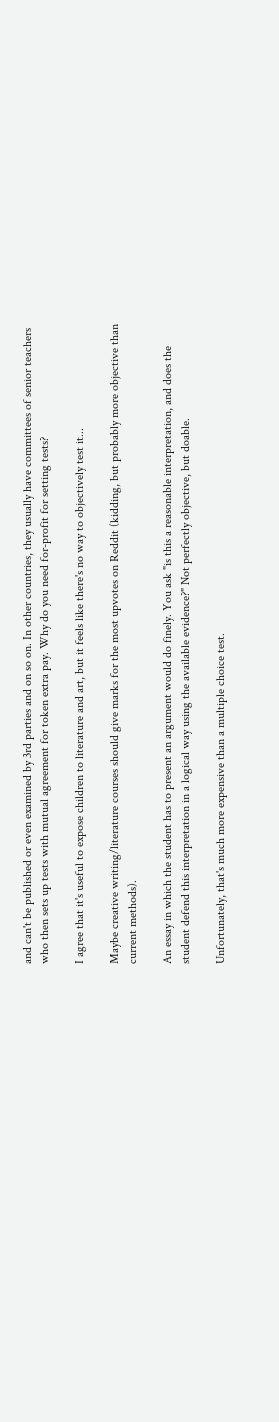and can't be published or even examined by 3rd parties and on so on. In other countries, they usually have committees of senior teachers who then sets up tests with mutual agreement for token extra pay. Why do you need for-profit for setting tests?

I agree that it's useful to expose children to literature and art, but it feels like there's no way to objectively test it...

Maybe creative writing/literature courses should give marks for the most upvotes on Reddit (kidding, but probably more objective than current methods).

An essay in which the student has to present an argument would do finely. You ask "is this a reasonable interpretation, and does the student defend this interpretation in a logical way using the available evidence?" Not perfectly objective, but doable.

Unfortunately, that's much more expensive than a multiple choice test.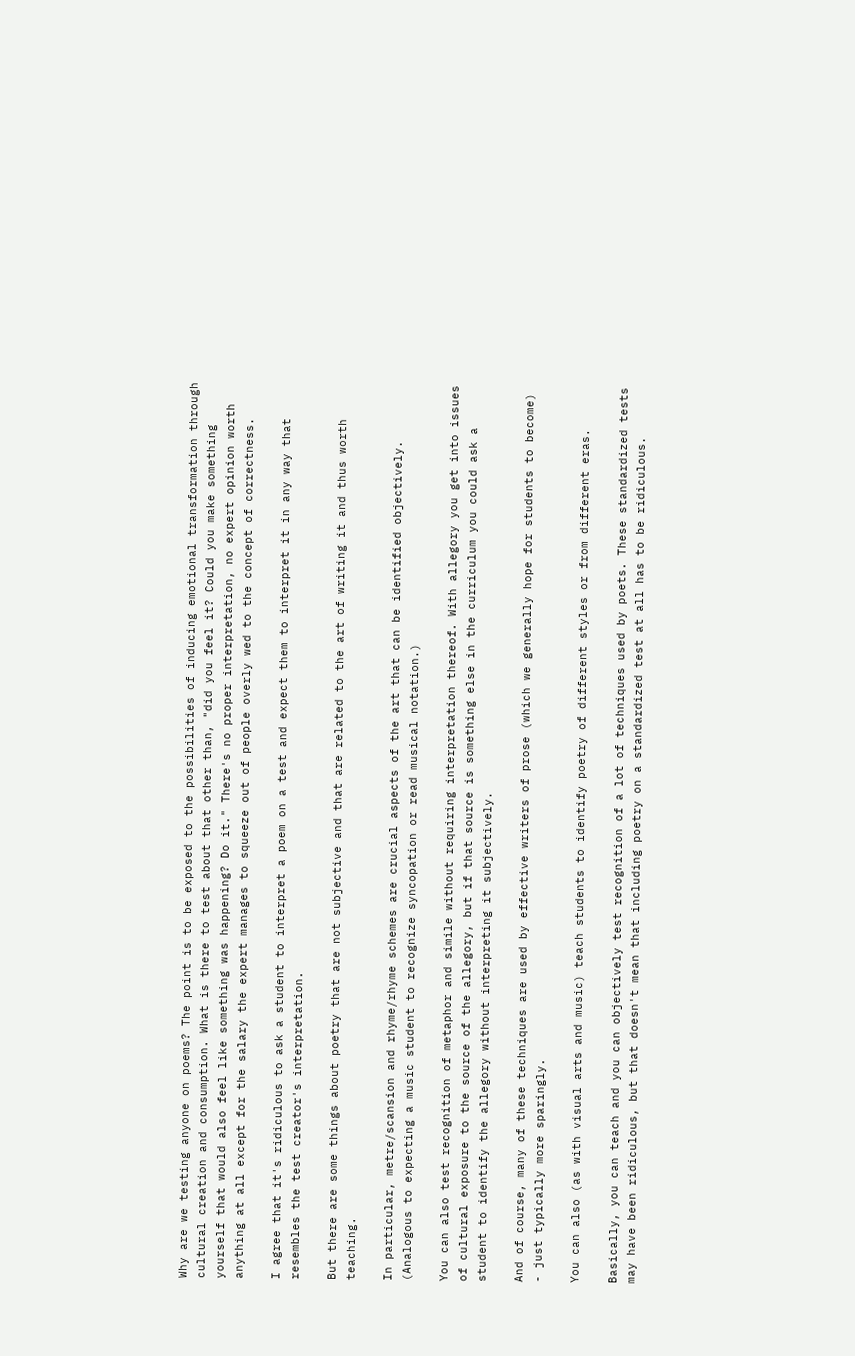Why are we testing anyone on poems? The point is to be exposed to the possibilities of inducing emotional transformation through cultural creation and consumption. What is there to test about that other than, "did you feel it? Could you make something yourself that would also feel like something was happening? Do it." There's no proper interpretation, no expert opinion worth anything at all except for the salary the expert manages to squeeze out of people overly wed to the concept of correctness.

I agree that it's ridiculous to ask a student to interpret a poem on a test and expect them to interpret it in any way that resembles the test creator's interpretation.

But there are some things about poetry that are not subjective and that are related to the art of writing it and thus worth teaching.

In particular, metre/scansion and rhyme/rhyme schemes are crucial aspects of the art that can be identified objectively. (Analogous to expecting a music student to recognize syncopation or read musical notation.)

You can also test recognition of metaphor and simile without requiring interpretation thereof. With allegory you get into issues of cultural exposure to the source of the allegory, but if that source is something else in the curriculum you could ask a student to identify the allegory without interpreting it subjectively.

And of course, many of these techniques are used by effective writers of prose (which we generally hope for students to become) - just typically more sparingly.

You can also (as with visual arts and music) teach students to identify poetry of different styles or from different eras.

Basically, you can teach and you can objectively test recognition of a lot of techniques used by poets. These standardized tests may have been ridiculous, but that doesn't mean that including poetry on a standardized test at all has to be ridiculous.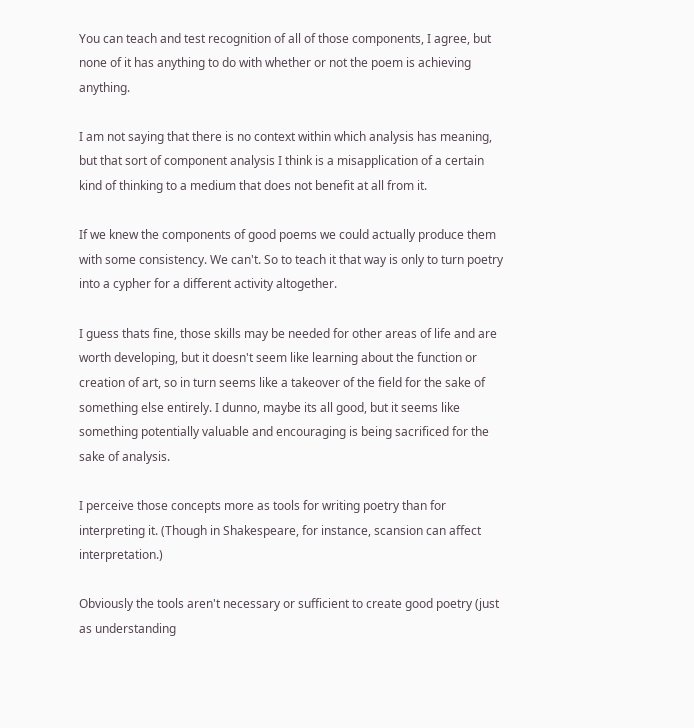You can teach and test recognition of all of those components, I agree, but none of it has anything to do with whether or not the poem is achieving anything.

I am not saying that there is no context within which analysis has meaning, but that sort of component analysis I think is a misapplication of a certain kind of thinking to a medium that does not benefit at all from it.

If we knew the components of good poems we could actually produce them with some consistency. We can't. So to teach it that way is only to turn poetry into a cypher for a different activity altogether.

I guess thats fine, those skills may be needed for other areas of life and are worth developing, but it doesn't seem like learning about the function or creation of art, so in turn seems like a takeover of the field for the sake of something else entirely. I dunno, maybe its all good, but it seems like something potentially valuable and encouraging is being sacrificed for the sake of analysis.

I perceive those concepts more as tools for writing poetry than for interpreting it. (Though in Shakespeare, for instance, scansion can affect interpretation.)

Obviously the tools aren't necessary or sufficient to create good poetry (just as understanding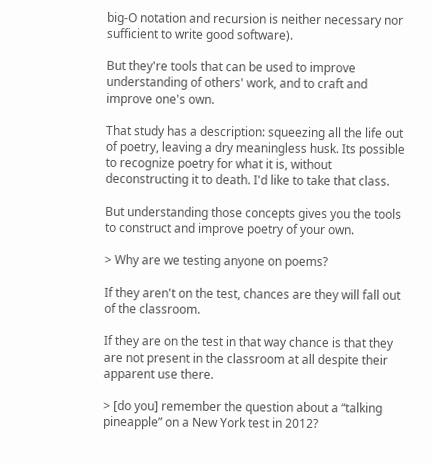big-O notation and recursion is neither necessary nor sufficient to write good software).

But they're tools that can be used to improve understanding of others' work, and to craft and improve one's own.

That study has a description: squeezing all the life out of poetry, leaving a dry meaningless husk. Its possible to recognize poetry for what it is, without deconstructing it to death. I'd like to take that class.

But understanding those concepts gives you the tools to construct and improve poetry of your own.

> Why are we testing anyone on poems?

If they aren't on the test, chances are they will fall out of the classroom.

If they are on the test in that way chance is that they are not present in the classroom at all despite their apparent use there.

> [do you] remember the question about a “talking pineapple” on a New York test in 2012?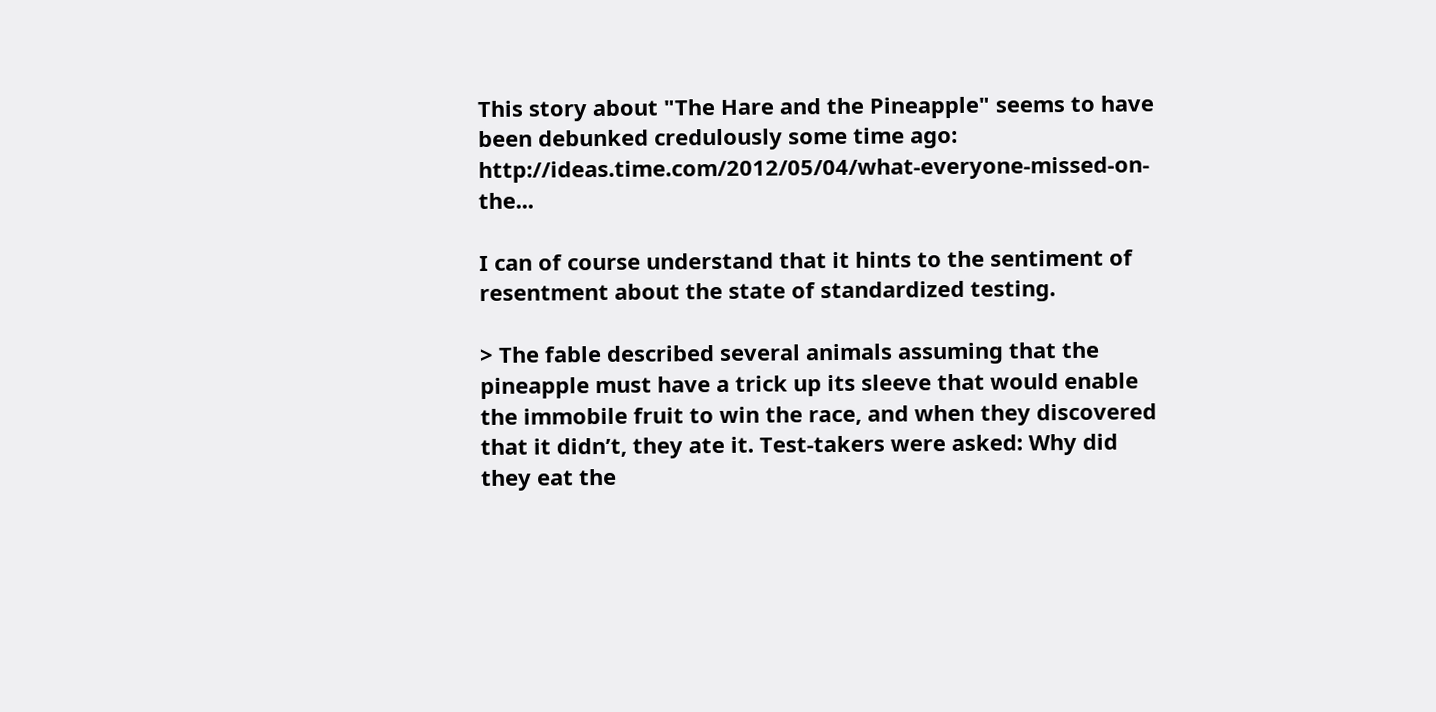This story about "The Hare and the Pineapple" seems to have been debunked credulously some time ago: http://ideas.time.com/2012/05/04/what-everyone-missed-on-the...

I can of course understand that it hints to the sentiment of resentment about the state of standardized testing.

> The fable described several animals assuming that the pineapple must have a trick up its sleeve that would enable the immobile fruit to win the race, and when they discovered that it didn’t, they ate it. Test-takers were asked: Why did they eat the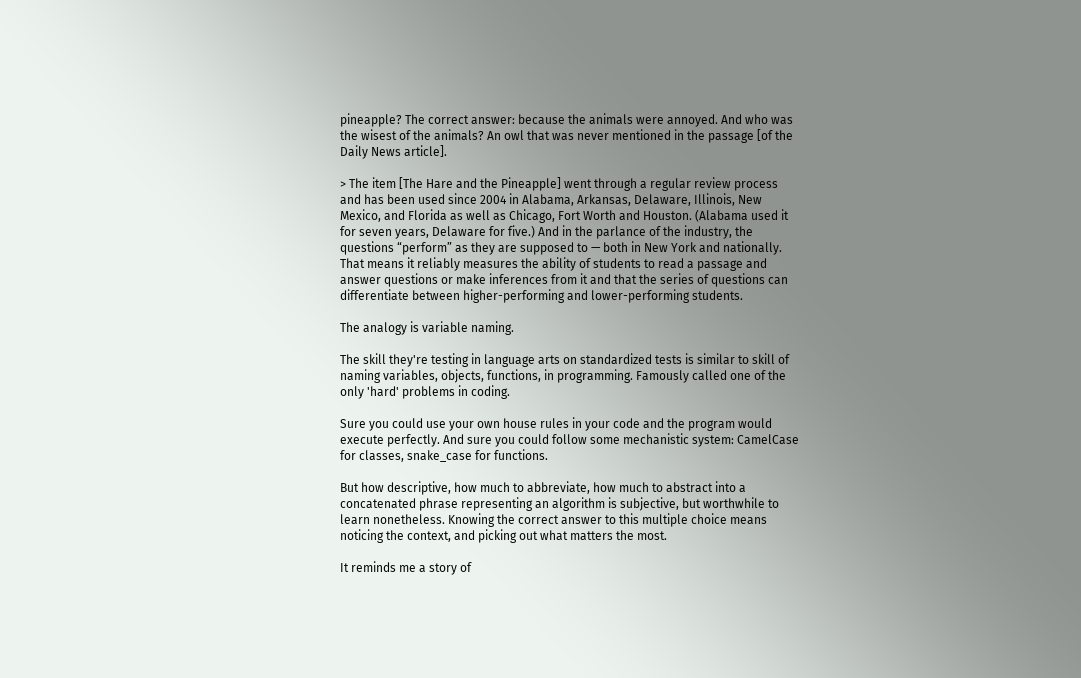pineapple? The correct answer: because the animals were annoyed. And who was the wisest of the animals? An owl that was never mentioned in the passage [of the Daily News article].

> The item [The Hare and the Pineapple] went through a regular review process and has been used since 2004 in Alabama, Arkansas, Delaware, Illinois, New Mexico, and Florida as well as Chicago, Fort Worth and Houston. (Alabama used it for seven years, Delaware for five.) And in the parlance of the industry, the questions “perform” as they are supposed to — both in New York and nationally. That means it reliably measures the ability of students to read a passage and answer questions or make inferences from it and that the series of questions can differentiate between higher-performing and lower-performing students.

The analogy is variable naming.

The skill they're testing in language arts on standardized tests is similar to skill of naming variables, objects, functions, in programming. Famously called one of the only 'hard' problems in coding.

Sure you could use your own house rules in your code and the program would execute perfectly. And sure you could follow some mechanistic system: CamelCase for classes, snake_case for functions.

But how descriptive, how much to abbreviate, how much to abstract into a concatenated phrase representing an algorithm is subjective, but worthwhile to learn nonetheless. Knowing the correct answer to this multiple choice means noticing the context, and picking out what matters the most.

It reminds me a story of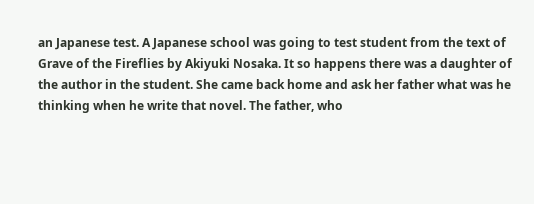an Japanese test. A Japanese school was going to test student from the text of Grave of the Fireflies by Akiyuki Nosaka. It so happens there was a daughter of the author in the student. She came back home and ask her father what was he thinking when he write that novel. The father, who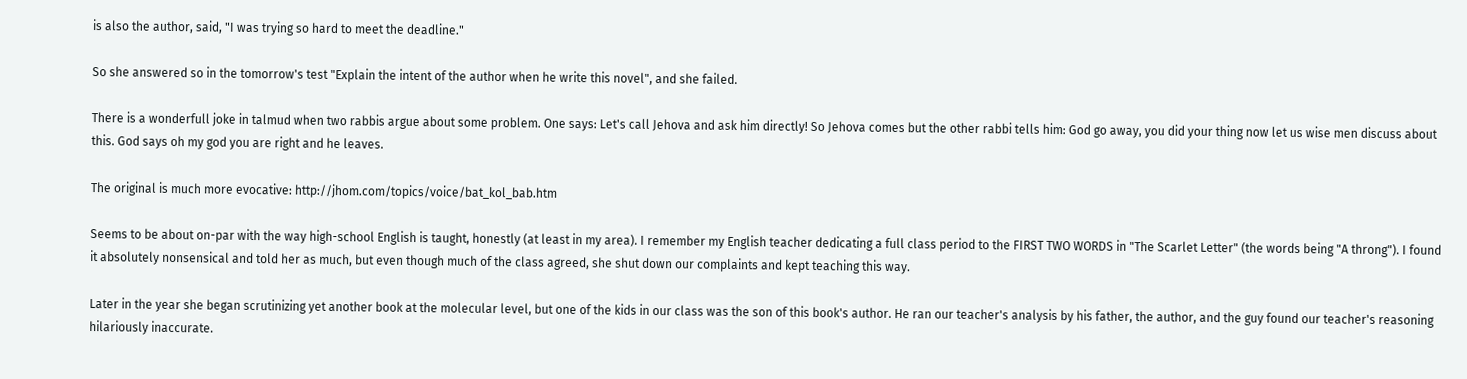is also the author, said, "I was trying so hard to meet the deadline."

So she answered so in the tomorrow's test "Explain the intent of the author when he write this novel", and she failed.

There is a wonderfull joke in talmud when two rabbis argue about some problem. One says: Let's call Jehova and ask him directly! So Jehova comes but the other rabbi tells him: God go away, you did your thing now let us wise men discuss about this. God says oh my god you are right and he leaves.

The original is much more evocative: http://jhom.com/topics/voice/bat_kol_bab.htm

Seems to be about on-par with the way high-school English is taught, honestly (at least in my area). I remember my English teacher dedicating a full class period to the FIRST TWO WORDS in "The Scarlet Letter" (the words being "A throng"). I found it absolutely nonsensical and told her as much, but even though much of the class agreed, she shut down our complaints and kept teaching this way.

Later in the year she began scrutinizing yet another book at the molecular level, but one of the kids in our class was the son of this book's author. He ran our teacher's analysis by his father, the author, and the guy found our teacher's reasoning hilariously inaccurate.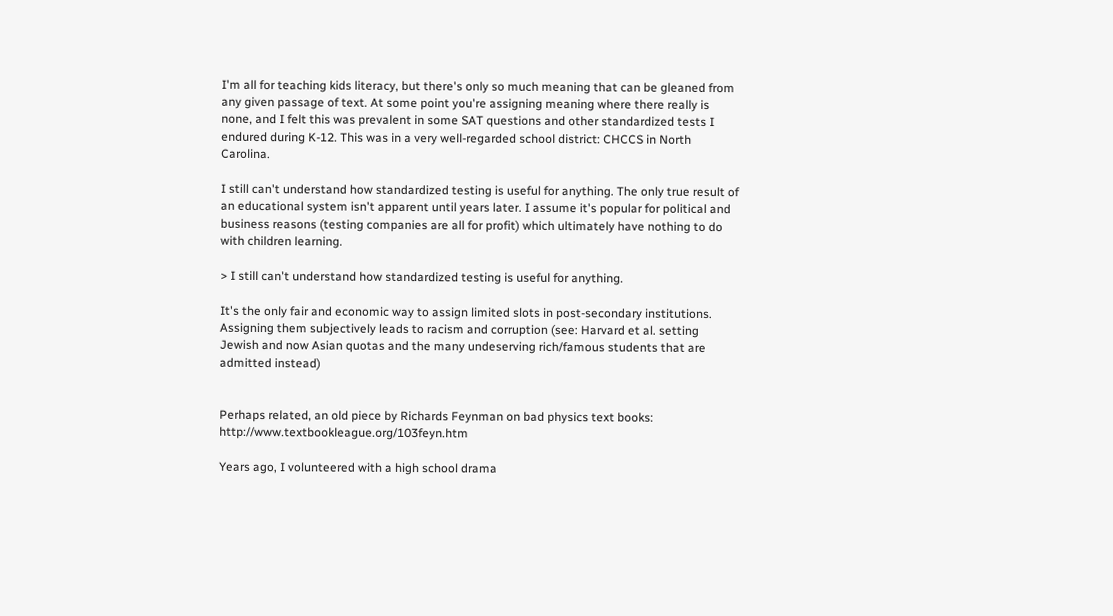I'm all for teaching kids literacy, but there's only so much meaning that can be gleaned from any given passage of text. At some point you're assigning meaning where there really is none, and I felt this was prevalent in some SAT questions and other standardized tests I endured during K-12. This was in a very well-regarded school district: CHCCS in North Carolina.

I still can't understand how standardized testing is useful for anything. The only true result of an educational system isn't apparent until years later. I assume it's popular for political and business reasons (testing companies are all for profit) which ultimately have nothing to do with children learning.

> I still can't understand how standardized testing is useful for anything.

It's the only fair and economic way to assign limited slots in post-secondary institutions. Assigning them subjectively leads to racism and corruption (see: Harvard et al. setting Jewish and now Asian quotas and the many undeserving rich/famous students that are admitted instead)


Perhaps related, an old piece by Richards Feynman on bad physics text books: http://www.textbookleague.org/103feyn.htm

Years ago, I volunteered with a high school drama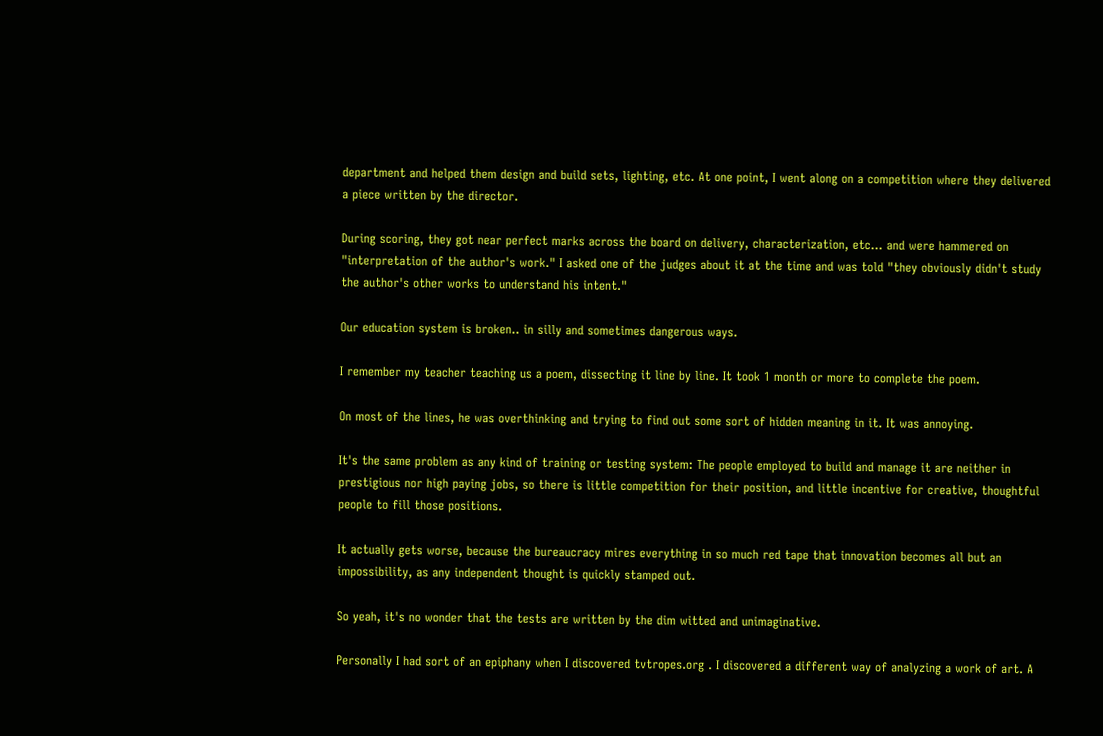department and helped them design and build sets, lighting, etc. At one point, I went along on a competition where they delivered a piece written by the director.

During scoring, they got near perfect marks across the board on delivery, characterization, etc... and were hammered on "interpretation of the author's work." I asked one of the judges about it at the time and was told "they obviously didn't study the author's other works to understand his intent."

Our education system is broken.. in silly and sometimes dangerous ways.

I remember my teacher teaching us a poem, dissecting it line by line. It took 1 month or more to complete the poem.

On most of the lines, he was overthinking and trying to find out some sort of hidden meaning in it. It was annoying.

It's the same problem as any kind of training or testing system: The people employed to build and manage it are neither in prestigious nor high paying jobs, so there is little competition for their position, and little incentive for creative, thoughtful people to fill those positions.

It actually gets worse, because the bureaucracy mires everything in so much red tape that innovation becomes all but an impossibility, as any independent thought is quickly stamped out.

So yeah, it's no wonder that the tests are written by the dim witted and unimaginative.

Personally I had sort of an epiphany when I discovered tvtropes.org . I discovered a different way of analyzing a work of art. A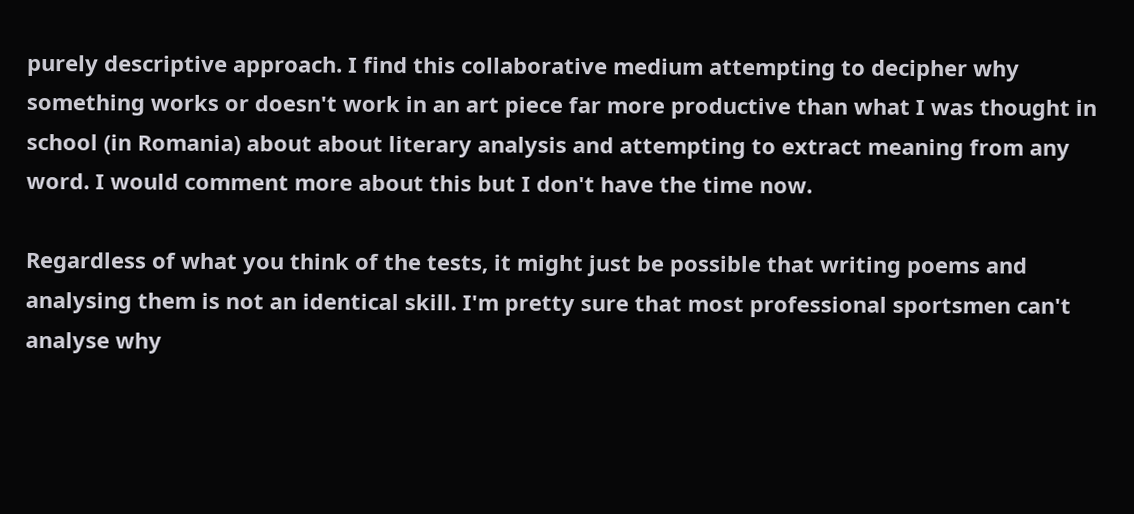purely descriptive approach. I find this collaborative medium attempting to decipher why something works or doesn't work in an art piece far more productive than what I was thought in school (in Romania) about about literary analysis and attempting to extract meaning from any word. I would comment more about this but I don't have the time now.

Regardless of what you think of the tests, it might just be possible that writing poems and analysing them is not an identical skill. I'm pretty sure that most professional sportsmen can't analyse why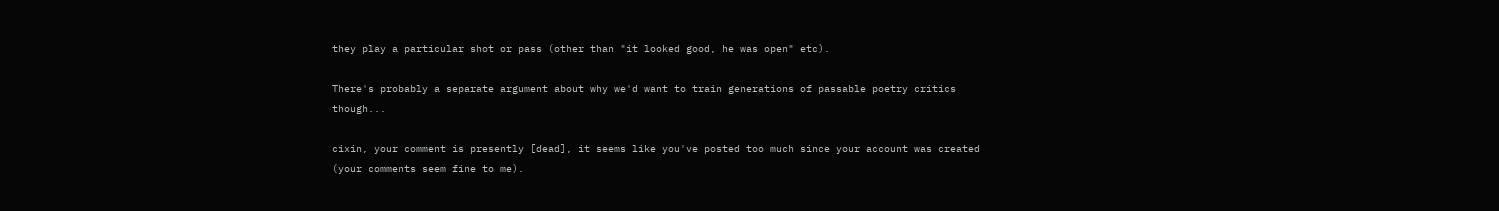they play a particular shot or pass (other than "it looked good, he was open" etc).

There's probably a separate argument about why we'd want to train generations of passable poetry critics though...

cixin, your comment is presently [dead], it seems like you've posted too much since your account was created (your comments seem fine to me).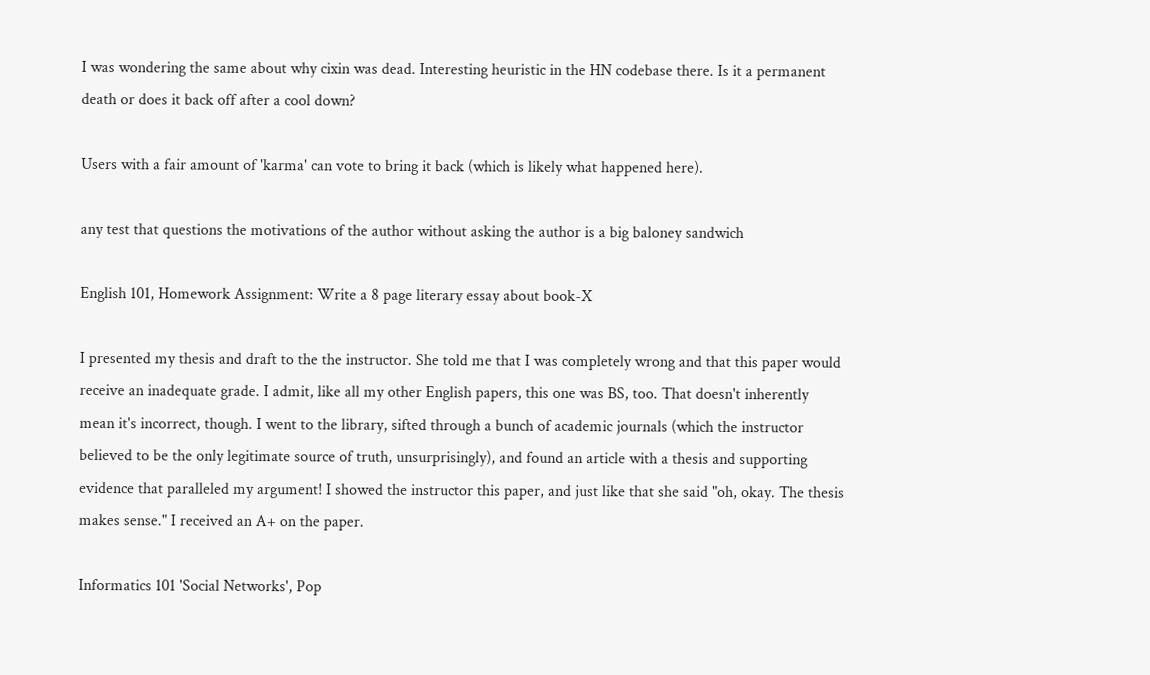I was wondering the same about why cixin was dead. Interesting heuristic in the HN codebase there. Is it a permanent death or does it back off after a cool down?

Users with a fair amount of 'karma' can vote to bring it back (which is likely what happened here).

any test that questions the motivations of the author without asking the author is a big baloney sandwich

English 101, Homework Assignment: Write a 8 page literary essay about book-X

I presented my thesis and draft to the the instructor. She told me that I was completely wrong and that this paper would receive an inadequate grade. I admit, like all my other English papers, this one was BS, too. That doesn't inherently mean it's incorrect, though. I went to the library, sifted through a bunch of academic journals (which the instructor believed to be the only legitimate source of truth, unsurprisingly), and found an article with a thesis and supporting evidence that paralleled my argument! I showed the instructor this paper, and just like that she said "oh, okay. The thesis makes sense." I received an A+ on the paper.

Informatics 101 'Social Networks', Pop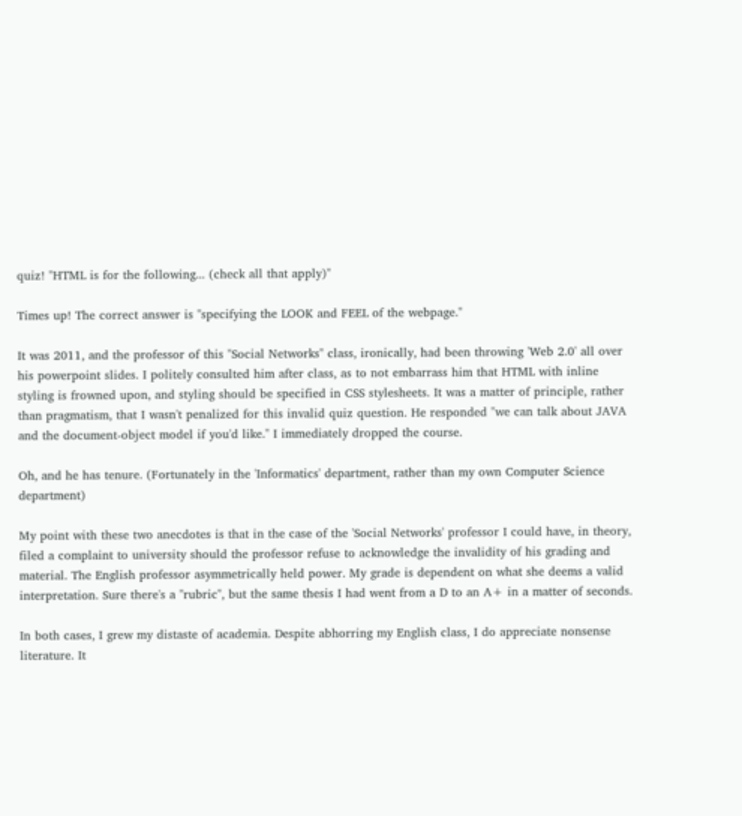quiz! "HTML is for the following... (check all that apply)"

Times up! The correct answer is "specifying the LOOK and FEEL of the webpage."

It was 2011, and the professor of this "Social Networks" class, ironically, had been throwing 'Web 2.0' all over his powerpoint slides. I politely consulted him after class, as to not embarrass him that HTML with inline styling is frowned upon, and styling should be specified in CSS stylesheets. It was a matter of principle, rather than pragmatism, that I wasn't penalized for this invalid quiz question. He responded "we can talk about JAVA and the document-object model if you'd like." I immediately dropped the course.

Oh, and he has tenure. (Fortunately in the 'Informatics' department, rather than my own Computer Science department)

My point with these two anecdotes is that in the case of the 'Social Networks' professor I could have, in theory, filed a complaint to university should the professor refuse to acknowledge the invalidity of his grading and material. The English professor asymmetrically held power. My grade is dependent on what she deems a valid interpretation. Sure there's a "rubric", but the same thesis I had went from a D to an A+ in a matter of seconds.

In both cases, I grew my distaste of academia. Despite abhorring my English class, I do appreciate nonsense literature. It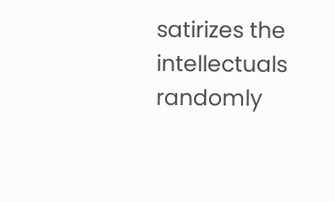satirizes the intellectuals randomly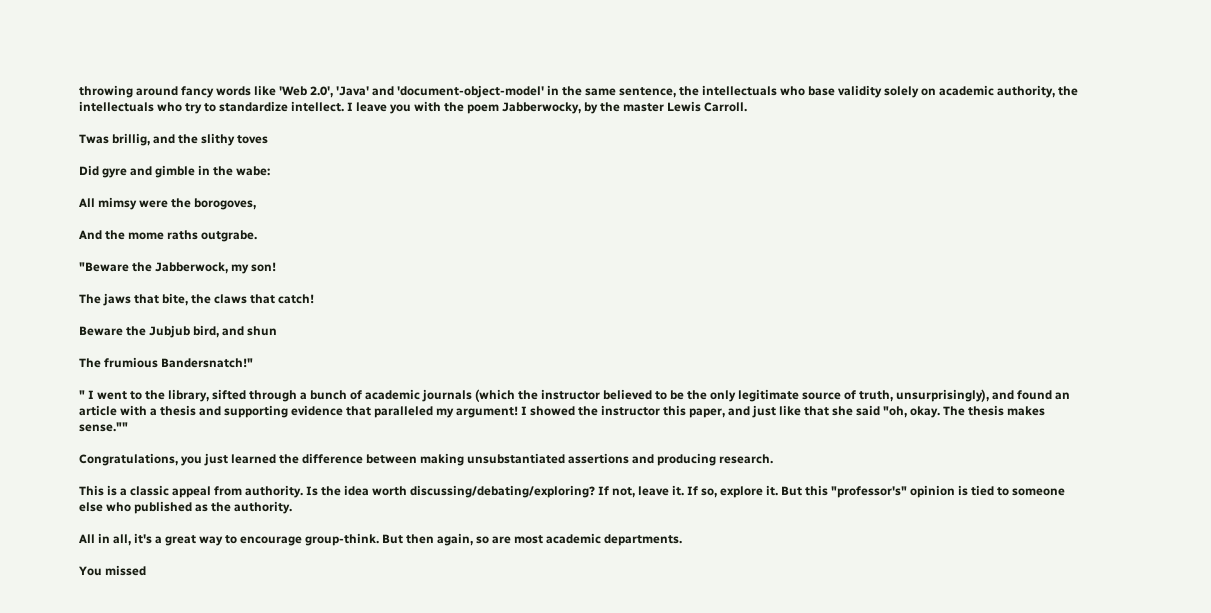throwing around fancy words like 'Web 2.0', 'Java' and 'document-object-model' in the same sentence, the intellectuals who base validity solely on academic authority, the intellectuals who try to standardize intellect. I leave you with the poem Jabberwocky, by the master Lewis Carroll.

Twas brillig, and the slithy toves

Did gyre and gimble in the wabe:

All mimsy were the borogoves,

And the mome raths outgrabe.

"Beware the Jabberwock, my son!

The jaws that bite, the claws that catch!

Beware the Jubjub bird, and shun

The frumious Bandersnatch!"

" I went to the library, sifted through a bunch of academic journals (which the instructor believed to be the only legitimate source of truth, unsurprisingly), and found an article with a thesis and supporting evidence that paralleled my argument! I showed the instructor this paper, and just like that she said "oh, okay. The thesis makes sense.""

Congratulations, you just learned the difference between making unsubstantiated assertions and producing research.

This is a classic appeal from authority. Is the idea worth discussing/debating/exploring? If not, leave it. If so, explore it. But this "professor's" opinion is tied to someone else who published as the authority.

All in all, it's a great way to encourage group-think. But then again, so are most academic departments.

You missed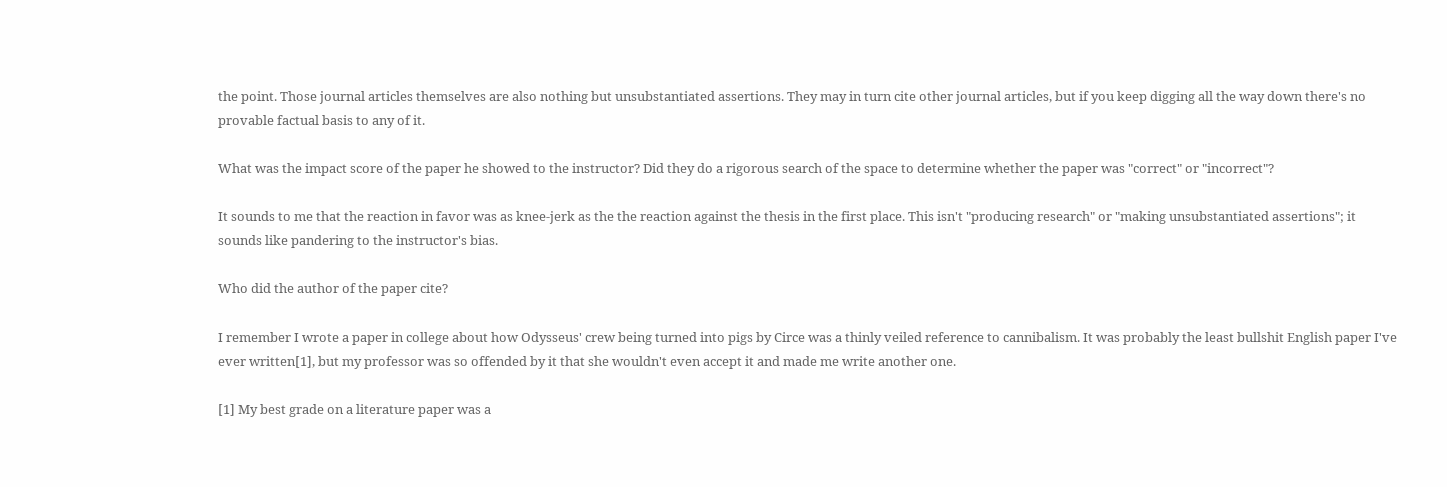the point. Those journal articles themselves are also nothing but unsubstantiated assertions. They may in turn cite other journal articles, but if you keep digging all the way down there's no provable factual basis to any of it.

What was the impact score of the paper he showed to the instructor? Did they do a rigorous search of the space to determine whether the paper was "correct" or "incorrect"?

It sounds to me that the reaction in favor was as knee-jerk as the the reaction against the thesis in the first place. This isn't "producing research" or "making unsubstantiated assertions"; it sounds like pandering to the instructor's bias.

Who did the author of the paper cite?

I remember I wrote a paper in college about how Odysseus' crew being turned into pigs by Circe was a thinly veiled reference to cannibalism. It was probably the least bullshit English paper I've ever written[1], but my professor was so offended by it that she wouldn't even accept it and made me write another one.

[1] My best grade on a literature paper was a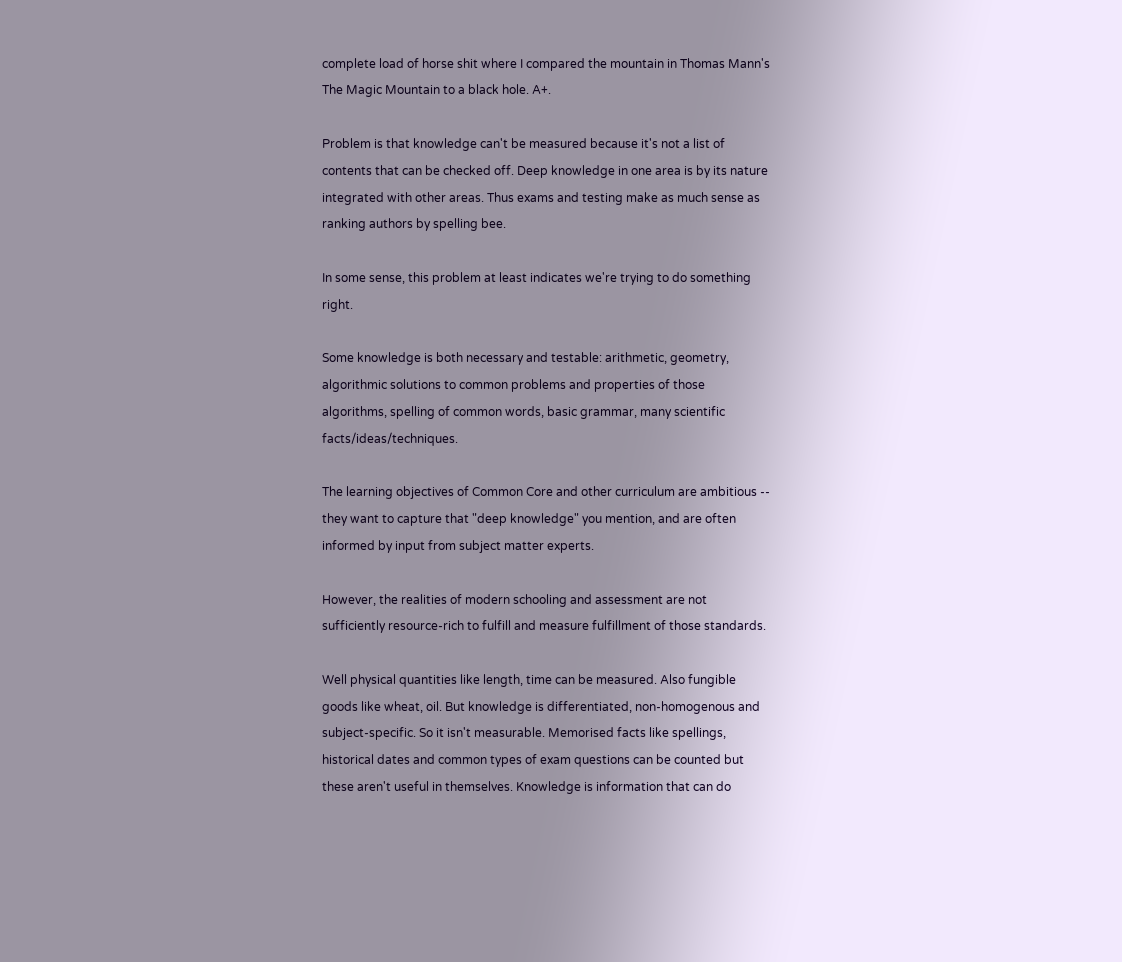complete load of horse shit where I compared the mountain in Thomas Mann's The Magic Mountain to a black hole. A+.

Problem is that knowledge can't be measured because it's not a list of contents that can be checked off. Deep knowledge in one area is by its nature integrated with other areas. Thus exams and testing make as much sense as ranking authors by spelling bee.

In some sense, this problem at least indicates we're trying to do something right.

Some knowledge is both necessary and testable: arithmetic, geometry, algorithmic solutions to common problems and properties of those algorithms, spelling of common words, basic grammar, many scientific facts/ideas/techniques.

The learning objectives of Common Core and other curriculum are ambitious -- they want to capture that "deep knowledge" you mention, and are often informed by input from subject matter experts.

However, the realities of modern schooling and assessment are not sufficiently resource-rich to fulfill and measure fulfillment of those standards.

Well physical quantities like length, time can be measured. Also fungible goods like wheat, oil. But knowledge is differentiated, non-homogenous and subject-specific. So it isn't measurable. Memorised facts like spellings, historical dates and common types of exam questions can be counted but these aren't useful in themselves. Knowledge is information that can do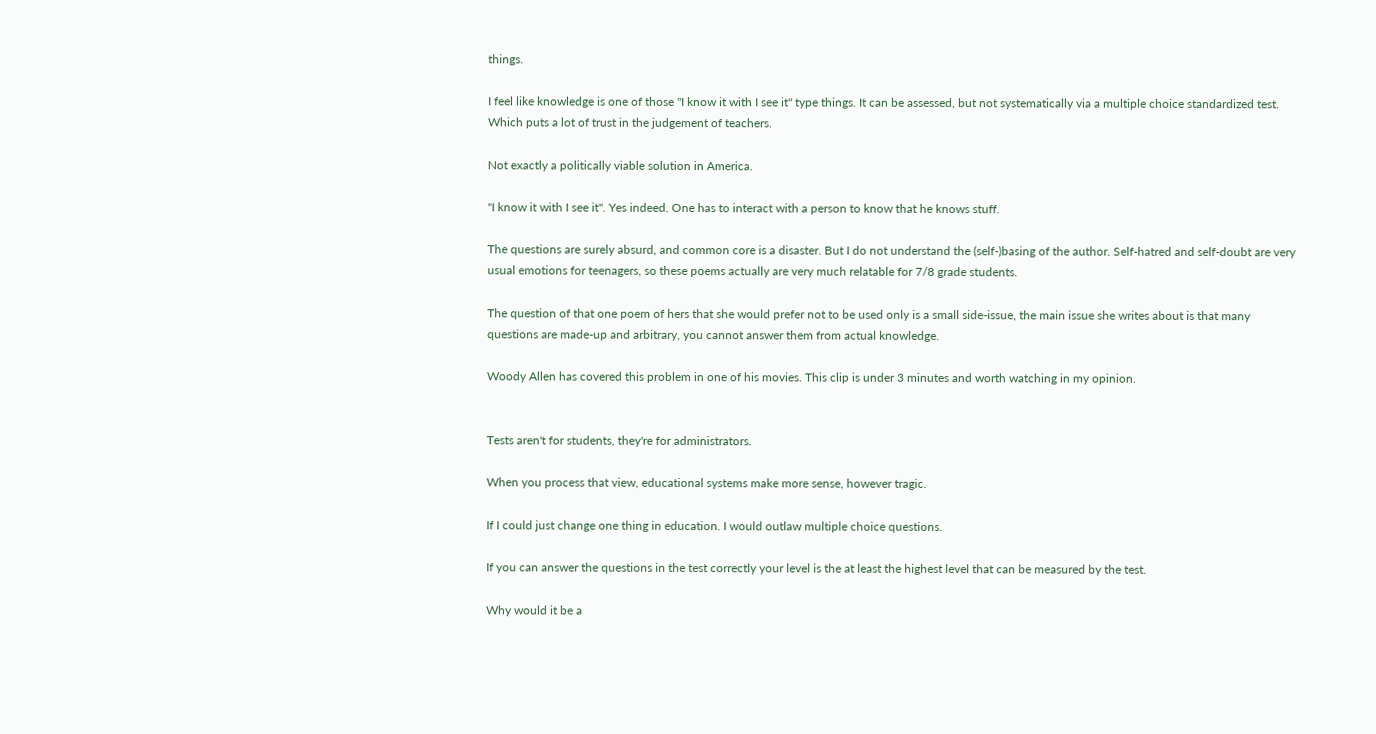things.

I feel like knowledge is one of those "I know it with I see it" type things. It can be assessed, but not systematically via a multiple choice standardized test. Which puts a lot of trust in the judgement of teachers.

Not exactly a politically viable solution in America.

"I know it with I see it". Yes indeed. One has to interact with a person to know that he knows stuff.

The questions are surely absurd, and common core is a disaster. But I do not understand the (self-)basing of the author. Self-hatred and self-doubt are very usual emotions for teenagers, so these poems actually are very much relatable for 7/8 grade students.

The question of that one poem of hers that she would prefer not to be used only is a small side-issue, the main issue she writes about is that many questions are made-up and arbitrary, you cannot answer them from actual knowledge.

Woody Allen has covered this problem in one of his movies. This clip is under 3 minutes and worth watching in my opinion.


Tests aren't for students, they're for administrators.

When you process that view, educational systems make more sense, however tragic.

If I could just change one thing in education. I would outlaw multiple choice questions.

If you can answer the questions in the test correctly your level is the at least the highest level that can be measured by the test.

Why would it be a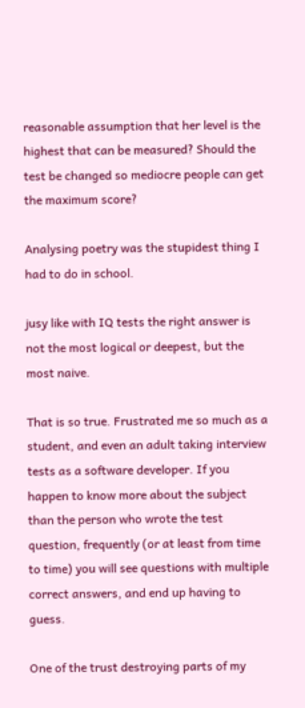reasonable assumption that her level is the highest that can be measured? Should the test be changed so mediocre people can get the maximum score?

Analysing poetry was the stupidest thing I had to do in school.

jusy like with IQ tests the right answer is not the most logical or deepest, but the most naive.

That is so true. Frustrated me so much as a student, and even an adult taking interview tests as a software developer. If you happen to know more about the subject than the person who wrote the test question, frequently (or at least from time to time) you will see questions with multiple correct answers, and end up having to guess.

One of the trust destroying parts of my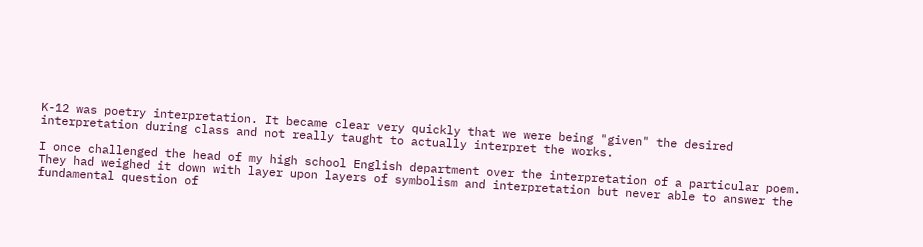K-12 was poetry interpretation. It became clear very quickly that we were being "given" the desired interpretation during class and not really taught to actually interpret the works.

I once challenged the head of my high school English department over the interpretation of a particular poem. They had weighed it down with layer upon layers of symbolism and interpretation but never able to answer the fundamental question of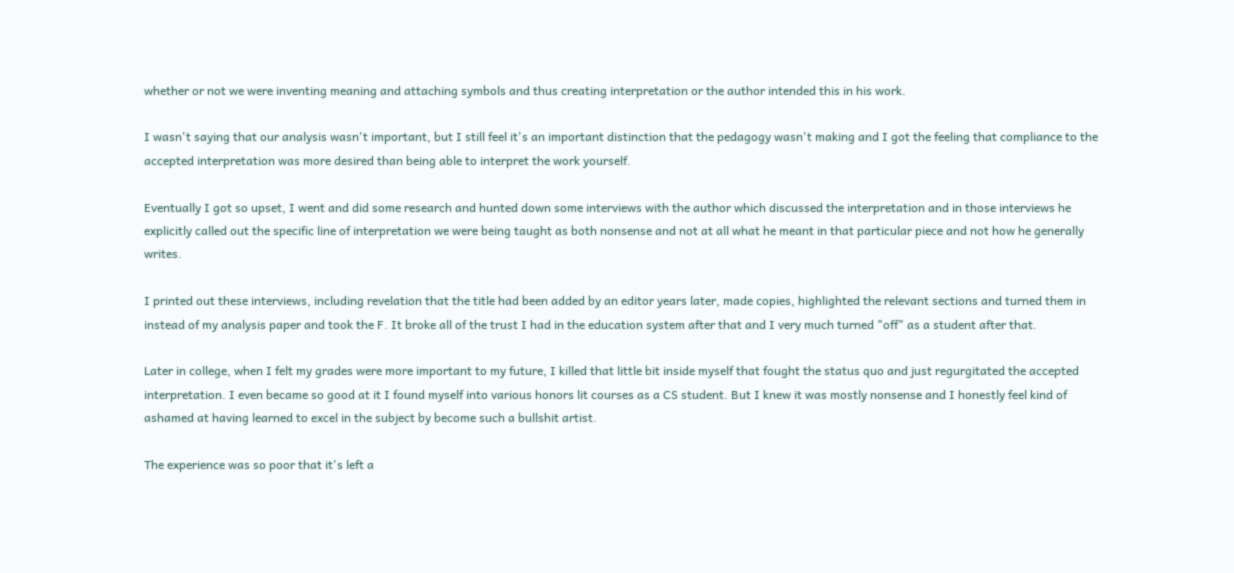whether or not we were inventing meaning and attaching symbols and thus creating interpretation or the author intended this in his work.

I wasn't saying that our analysis wasn't important, but I still feel it's an important distinction that the pedagogy wasn't making and I got the feeling that compliance to the accepted interpretation was more desired than being able to interpret the work yourself.

Eventually I got so upset, I went and did some research and hunted down some interviews with the author which discussed the interpretation and in those interviews he explicitly called out the specific line of interpretation we were being taught as both nonsense and not at all what he meant in that particular piece and not how he generally writes.

I printed out these interviews, including revelation that the title had been added by an editor years later, made copies, highlighted the relevant sections and turned them in instead of my analysis paper and took the F. It broke all of the trust I had in the education system after that and I very much turned "off" as a student after that.

Later in college, when I felt my grades were more important to my future, I killed that little bit inside myself that fought the status quo and just regurgitated the accepted interpretation. I even became so good at it I found myself into various honors lit courses as a CS student. But I knew it was mostly nonsense and I honestly feel kind of ashamed at having learned to excel in the subject by become such a bullshit artist.

The experience was so poor that it's left a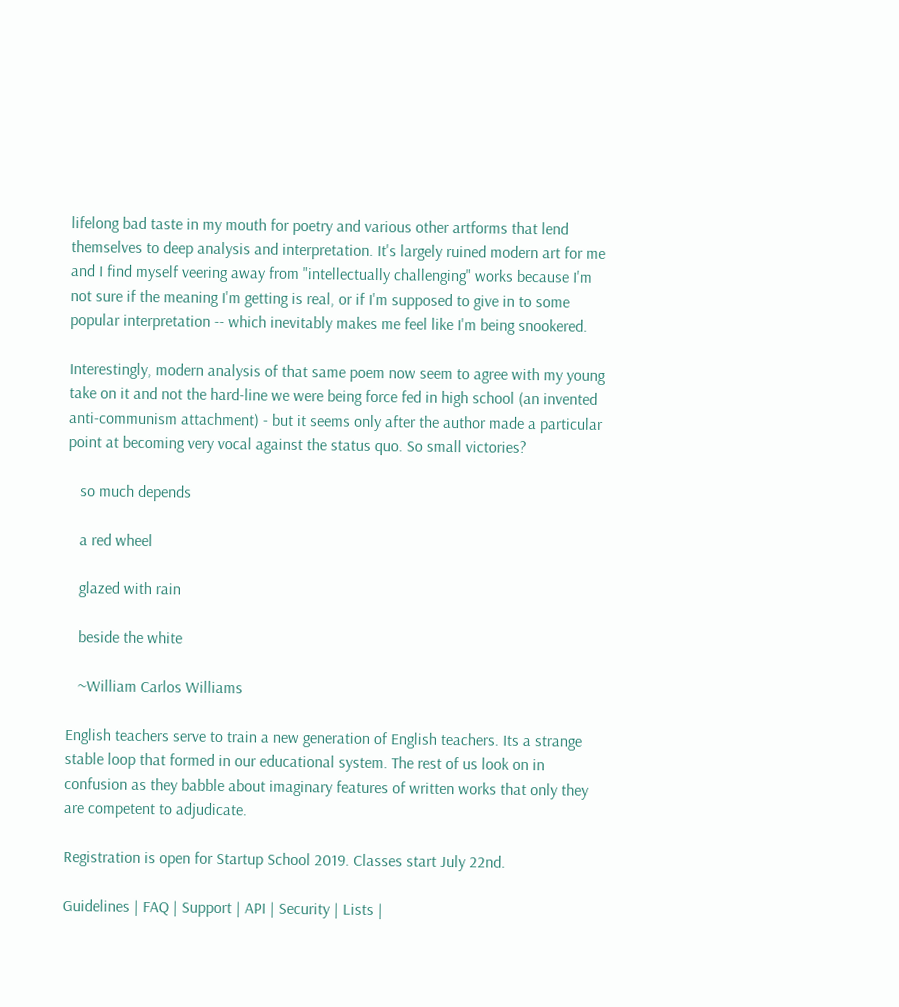lifelong bad taste in my mouth for poetry and various other artforms that lend themselves to deep analysis and interpretation. It's largely ruined modern art for me and I find myself veering away from "intellectually challenging" works because I'm not sure if the meaning I'm getting is real, or if I'm supposed to give in to some popular interpretation -- which inevitably makes me feel like I'm being snookered.

Interestingly, modern analysis of that same poem now seem to agree with my young take on it and not the hard-line we were being force fed in high school (an invented anti-communism attachment) - but it seems only after the author made a particular point at becoming very vocal against the status quo. So small victories?

   so much depends

   a red wheel

   glazed with rain

   beside the white

   ~William Carlos Williams

English teachers serve to train a new generation of English teachers. Its a strange stable loop that formed in our educational system. The rest of us look on in confusion as they babble about imaginary features of written works that only they are competent to adjudicate.

Registration is open for Startup School 2019. Classes start July 22nd.

Guidelines | FAQ | Support | API | Security | Lists |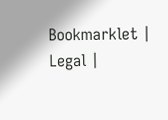Bookmarklet | Legal |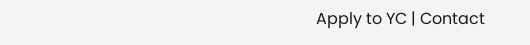Apply to YC | Contact